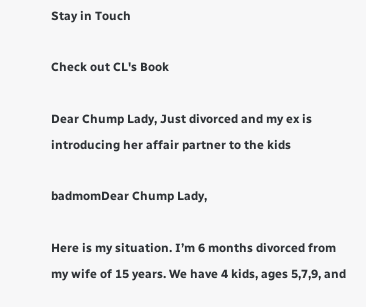Stay in Touch

Check out CL's Book

Dear Chump Lady, Just divorced and my ex is introducing her affair partner to the kids

badmomDear Chump Lady,

Here is my situation. I’m 6 months divorced from my wife of 15 years. We have 4 kids, ages 5,7,9, and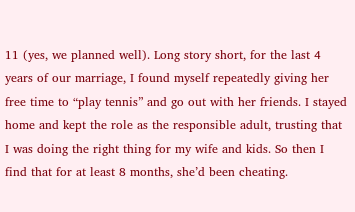11 (yes, we planned well). Long story short, for the last 4 years of our marriage, I found myself repeatedly giving her free time to “play tennis” and go out with her friends. I stayed home and kept the role as the responsible adult, trusting that I was doing the right thing for my wife and kids. So then I find that for at least 8 months, she’d been cheating.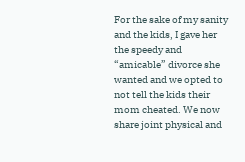For the sake of my sanity and the kids, I gave her the speedy and “amicable” divorce she wanted and we opted to not tell the kids their mom cheated. We now share joint physical and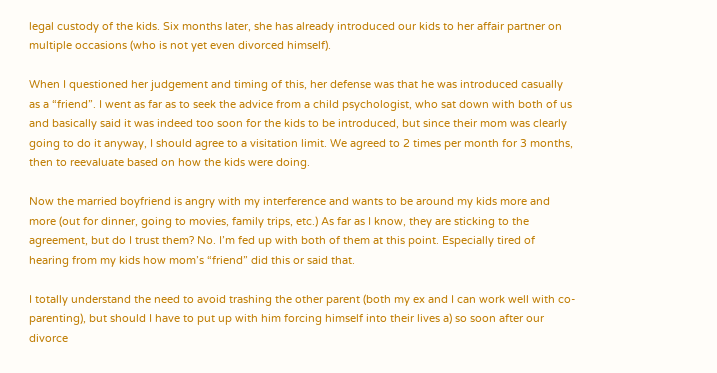legal custody of the kids. Six months later, she has already introduced our kids to her affair partner on multiple occasions (who is not yet even divorced himself).

When I questioned her judgement and timing of this, her defense was that he was introduced casually as a “friend”. I went as far as to seek the advice from a child psychologist, who sat down with both of us and basically said it was indeed too soon for the kids to be introduced, but since their mom was clearly going to do it anyway, I should agree to a visitation limit. We agreed to 2 times per month for 3 months, then to reevaluate based on how the kids were doing.

Now the married boyfriend is angry with my interference and wants to be around my kids more and more (out for dinner, going to movies, family trips, etc.) As far as I know, they are sticking to the agreement, but do I trust them? No. I’m fed up with both of them at this point. Especially tired of hearing from my kids how mom’s “friend” did this or said that.

I totally understand the need to avoid trashing the other parent (both my ex and I can work well with co-parenting), but should I have to put up with him forcing himself into their lives a) so soon after our divorce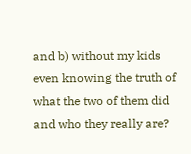and b) without my kids even knowing the truth of what the two of them did and who they really are?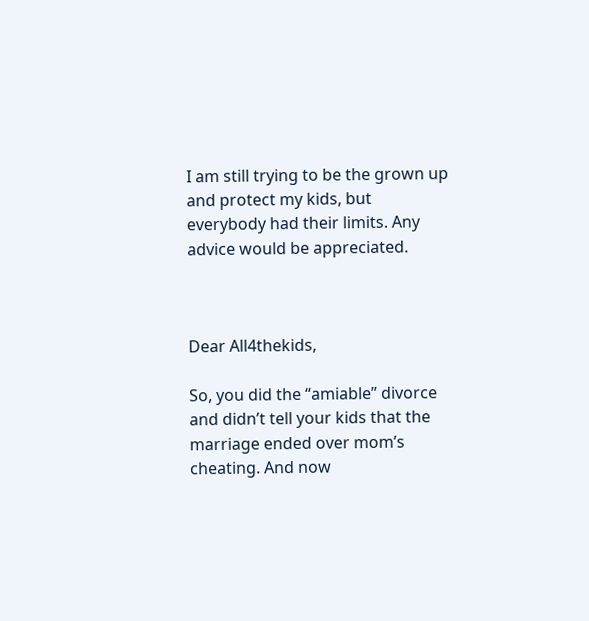I am still trying to be the grown up and protect my kids, but everybody had their limits. Any advice would be appreciated.



Dear All4thekids,

So, you did the “amiable” divorce and didn’t tell your kids that the marriage ended over mom’s cheating. And now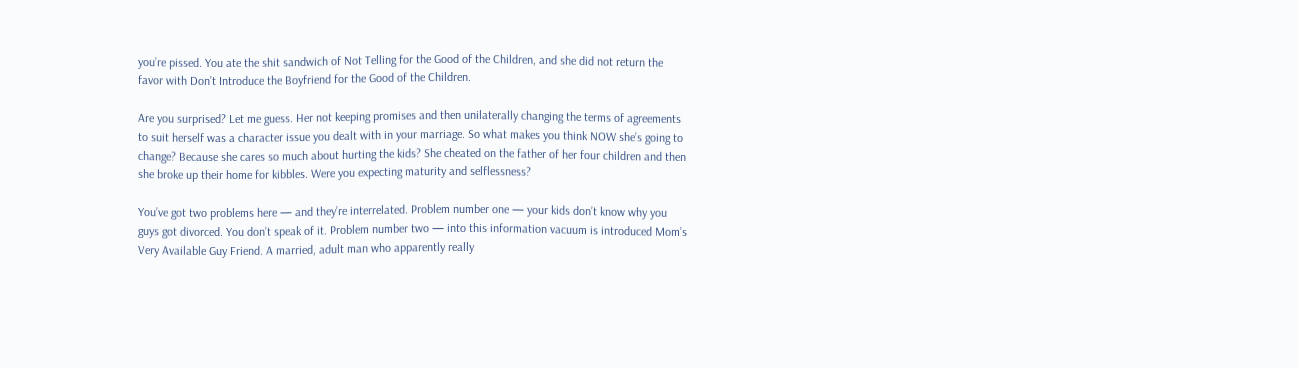you’re pissed. You ate the shit sandwich of Not Telling for the Good of the Children, and she did not return the favor with Don’t Introduce the Boyfriend for the Good of the Children.

Are you surprised? Let me guess. Her not keeping promises and then unilaterally changing the terms of agreements to suit herself was a character issue you dealt with in your marriage. So what makes you think NOW she’s going to change? Because she cares so much about hurting the kids? She cheated on the father of her four children and then she broke up their home for kibbles. Were you expecting maturity and selflessness?

You’ve got two problems here — and they’re interrelated. Problem number one — your kids don’t know why you guys got divorced. You don’t speak of it. Problem number two — into this information vacuum is introduced Mom’s Very Available Guy Friend. A married, adult man who apparently really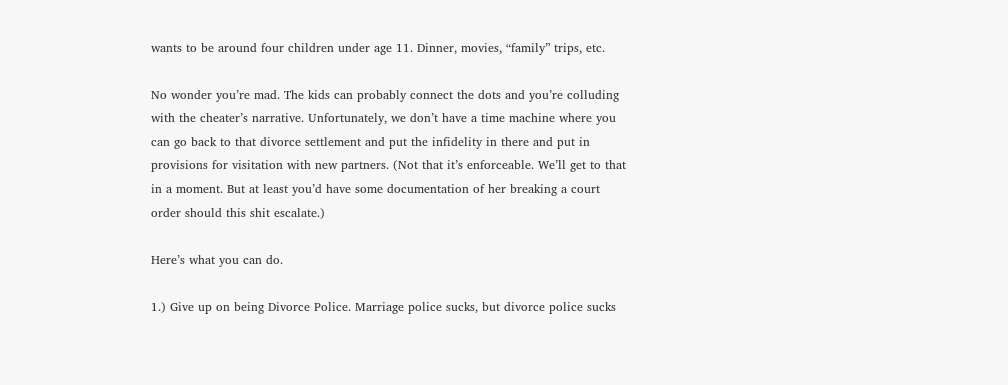wants to be around four children under age 11. Dinner, movies, “family” trips, etc.

No wonder you’re mad. The kids can probably connect the dots and you’re colluding with the cheater’s narrative. Unfortunately, we don’t have a time machine where you can go back to that divorce settlement and put the infidelity in there and put in provisions for visitation with new partners. (Not that it’s enforceable. We’ll get to that in a moment. But at least you’d have some documentation of her breaking a court order should this shit escalate.)

Here’s what you can do.

1.) Give up on being Divorce Police. Marriage police sucks, but divorce police sucks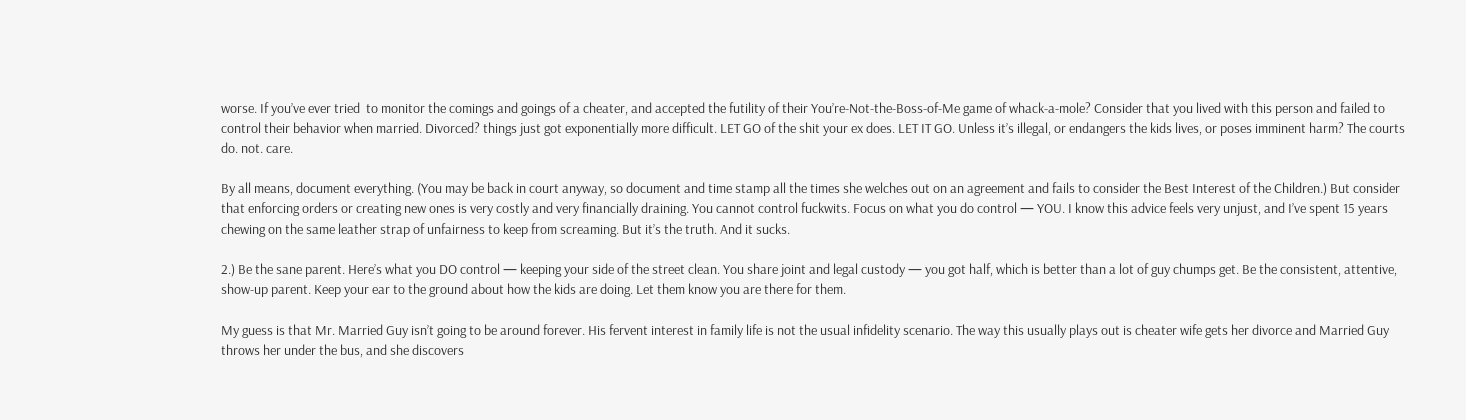worse. If you’ve ever tried  to monitor the comings and goings of a cheater, and accepted the futility of their You’re-Not-the-Boss-of-Me game of whack-a-mole? Consider that you lived with this person and failed to control their behavior when married. Divorced? things just got exponentially more difficult. LET GO of the shit your ex does. LET IT GO. Unless it’s illegal, or endangers the kids lives, or poses imminent harm? The courts do. not. care.

By all means, document everything. (You may be back in court anyway, so document and time stamp all the times she welches out on an agreement and fails to consider the Best Interest of the Children.) But consider that enforcing orders or creating new ones is very costly and very financially draining. You cannot control fuckwits. Focus on what you do control — YOU. I know this advice feels very unjust, and I’ve spent 15 years chewing on the same leather strap of unfairness to keep from screaming. But it’s the truth. And it sucks.

2.) Be the sane parent. Here’s what you DO control — keeping your side of the street clean. You share joint and legal custody — you got half, which is better than a lot of guy chumps get. Be the consistent, attentive, show-up parent. Keep your ear to the ground about how the kids are doing. Let them know you are there for them.

My guess is that Mr. Married Guy isn’t going to be around forever. His fervent interest in family life is not the usual infidelity scenario. The way this usually plays out is cheater wife gets her divorce and Married Guy throws her under the bus, and she discovers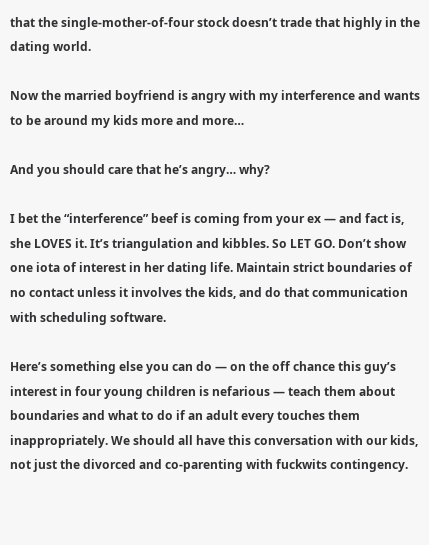that the single-mother-of-four stock doesn’t trade that highly in the dating world.

Now the married boyfriend is angry with my interference and wants to be around my kids more and more…

And you should care that he’s angry… why?

I bet the “interference” beef is coming from your ex — and fact is, she LOVES it. It’s triangulation and kibbles. So LET GO. Don’t show one iota of interest in her dating life. Maintain strict boundaries of no contact unless it involves the kids, and do that communication with scheduling software.

Here’s something else you can do — on the off chance this guy’s interest in four young children is nefarious — teach them about boundaries and what to do if an adult every touches them inappropriately. We should all have this conversation with our kids, not just the divorced and co-parenting with fuckwits contingency.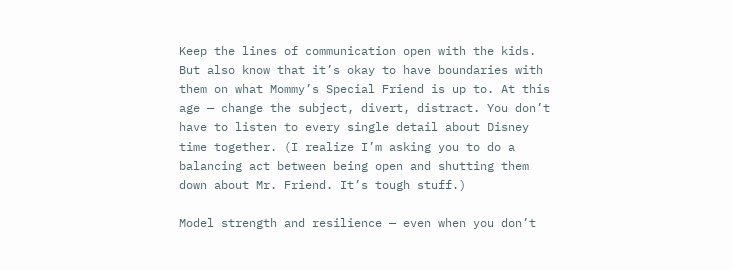Keep the lines of communication open with the kids. But also know that it’s okay to have boundaries with them on what Mommy’s Special Friend is up to. At this age — change the subject, divert, distract. You don’t have to listen to every single detail about Disney time together. (I realize I’m asking you to do a balancing act between being open and shutting them down about Mr. Friend. It’s tough stuff.)

Model strength and resilience — even when you don’t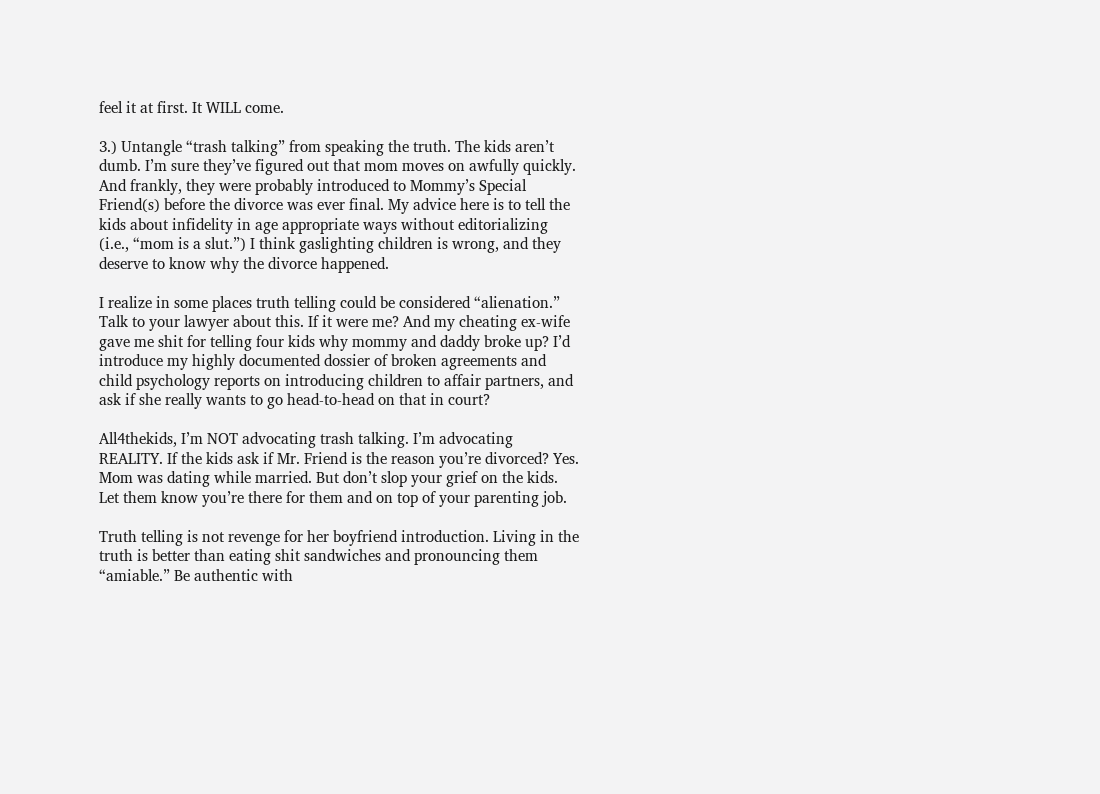feel it at first. It WILL come.

3.) Untangle “trash talking” from speaking the truth. The kids aren’t dumb. I’m sure they’ve figured out that mom moves on awfully quickly. And frankly, they were probably introduced to Mommy’s Special Friend(s) before the divorce was ever final. My advice here is to tell the kids about infidelity in age appropriate ways without editorializing (i.e., “mom is a slut.”) I think gaslighting children is wrong, and they deserve to know why the divorce happened.

I realize in some places truth telling could be considered “alienation.” Talk to your lawyer about this. If it were me? And my cheating ex-wife gave me shit for telling four kids why mommy and daddy broke up? I’d introduce my highly documented dossier of broken agreements and child psychology reports on introducing children to affair partners, and ask if she really wants to go head-to-head on that in court?

All4thekids, I’m NOT advocating trash talking. I’m advocating REALITY. If the kids ask if Mr. Friend is the reason you’re divorced? Yes. Mom was dating while married. But don’t slop your grief on the kids. Let them know you’re there for them and on top of your parenting job.

Truth telling is not revenge for her boyfriend introduction. Living in the truth is better than eating shit sandwiches and pronouncing them “amiable.” Be authentic with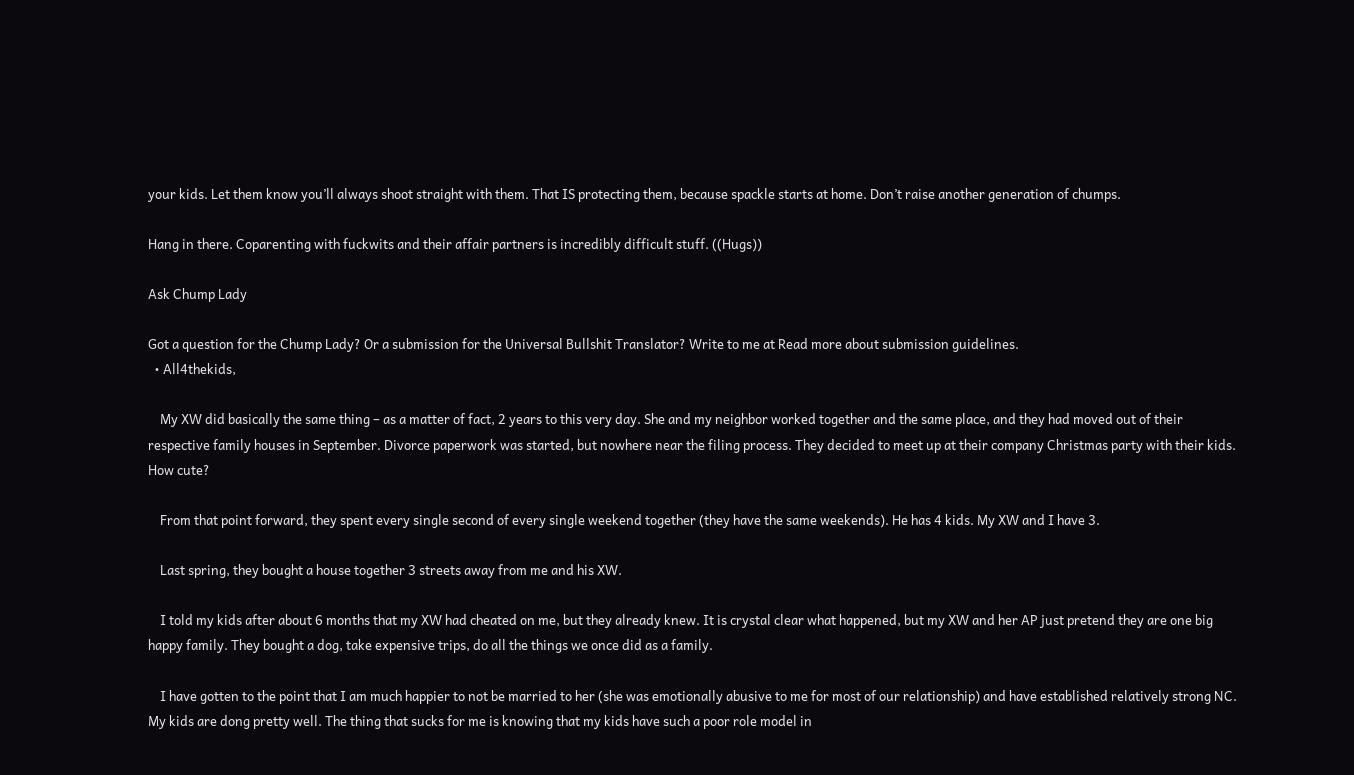your kids. Let them know you’ll always shoot straight with them. That IS protecting them, because spackle starts at home. Don’t raise another generation of chumps.

Hang in there. Coparenting with fuckwits and their affair partners is incredibly difficult stuff. ((Hugs))

Ask Chump Lady

Got a question for the Chump Lady? Or a submission for the Universal Bullshit Translator? Write to me at Read more about submission guidelines.
  • All4thekids,

    My XW did basically the same thing – as a matter of fact, 2 years to this very day. She and my neighbor worked together and the same place, and they had moved out of their respective family houses in September. Divorce paperwork was started, but nowhere near the filing process. They decided to meet up at their company Christmas party with their kids. How cute?

    From that point forward, they spent every single second of every single weekend together (they have the same weekends). He has 4 kids. My XW and I have 3.

    Last spring, they bought a house together 3 streets away from me and his XW.

    I told my kids after about 6 months that my XW had cheated on me, but they already knew. It is crystal clear what happened, but my XW and her AP just pretend they are one big happy family. They bought a dog, take expensive trips, do all the things we once did as a family.

    I have gotten to the point that I am much happier to not be married to her (she was emotionally abusive to me for most of our relationship) and have established relatively strong NC. My kids are dong pretty well. The thing that sucks for me is knowing that my kids have such a poor role model in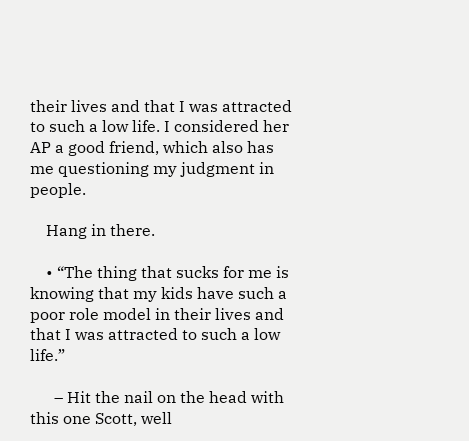their lives and that I was attracted to such a low life. I considered her AP a good friend, which also has me questioning my judgment in people.

    Hang in there.

    • “The thing that sucks for me is knowing that my kids have such a poor role model in their lives and that I was attracted to such a low life.”

      – Hit the nail on the head with this one Scott, well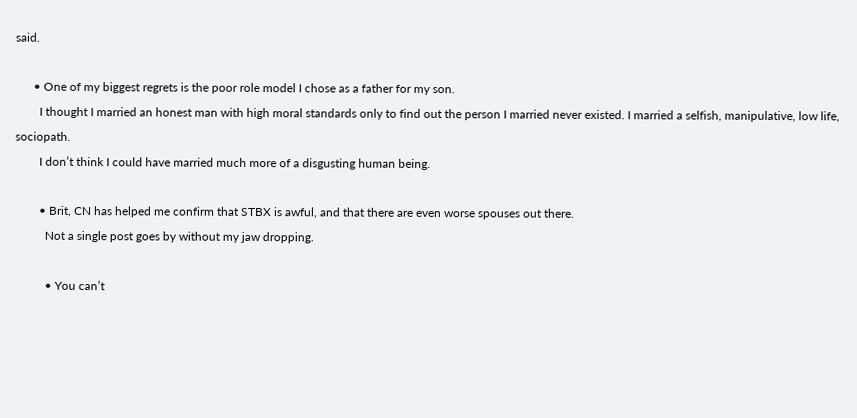said.

      • One of my biggest regrets is the poor role model I chose as a father for my son.
        I thought I married an honest man with high moral standards only to find out the person I married never existed. I married a selfish, manipulative, low life, sociopath.
        I don’t think I could have married much more of a disgusting human being.

        • Brit, CN has helped me confirm that STBX is awful, and that there are even worse spouses out there.
          Not a single post goes by without my jaw dropping.

          • You can’t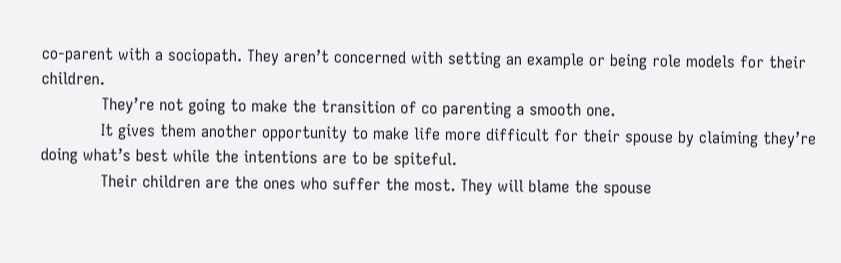co-parent with a sociopath. They aren’t concerned with setting an example or being role models for their children.
            They’re not going to make the transition of co parenting a smooth one.
            It gives them another opportunity to make life more difficult for their spouse by claiming they’re doing what’s best while the intentions are to be spiteful.
            Their children are the ones who suffer the most. They will blame the spouse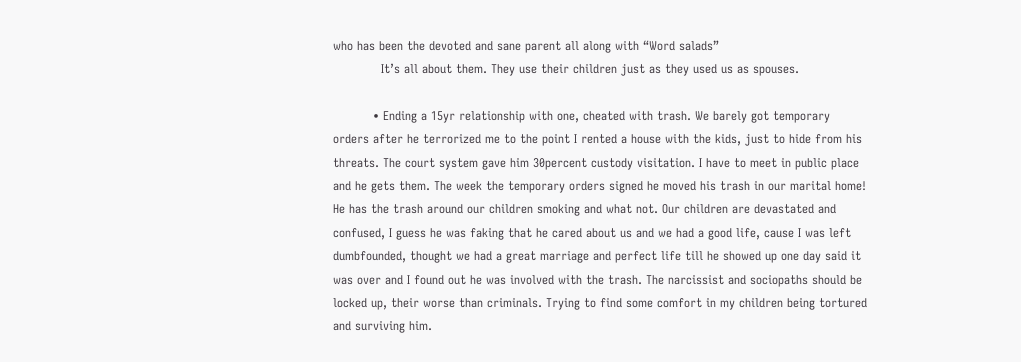who has been the devoted and sane parent all along with “Word salads”
            It’s all about them. They use their children just as they used us as spouses.

          • Ending a 15yr relationship with one, cheated with trash. We barely got temporary orders after he terrorized me to the point I rented a house with the kids, just to hide from his threats. The court system gave him 30percent custody visitation. I have to meet in public place and he gets them. The week the temporary orders signed he moved his trash in our marital home! He has the trash around our children smoking and what not. Our children are devastated and confused, I guess he was faking that he cared about us and we had a good life, cause I was left dumbfounded, thought we had a great marriage and perfect life till he showed up one day said it was over and I found out he was involved with the trash. The narcissist and sociopaths should be locked up, their worse than criminals. Trying to find some comfort in my children being tortured and surviving him.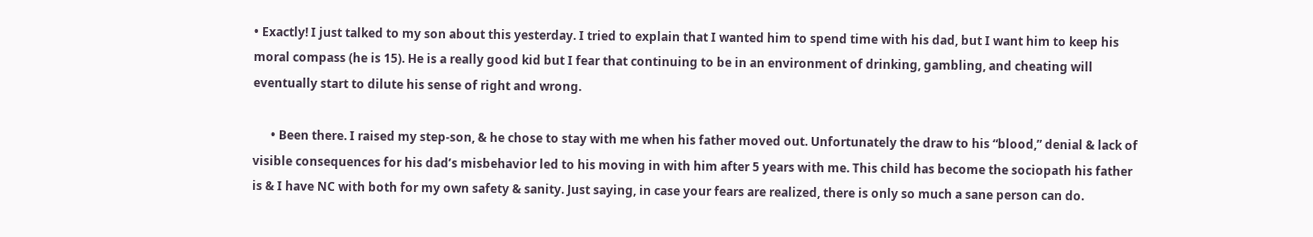• Exactly! I just talked to my son about this yesterday. I tried to explain that I wanted him to spend time with his dad, but I want him to keep his moral compass (he is 15). He is a really good kid but I fear that continuing to be in an environment of drinking, gambling, and cheating will eventually start to dilute his sense of right and wrong.

      • Been there. I raised my step-son, & he chose to stay with me when his father moved out. Unfortunately the draw to his “blood,” denial & lack of visible consequences for his dad’s misbehavior led to his moving in with him after 5 years with me. This child has become the sociopath his father is & I have NC with both for my own safety & sanity. Just saying, in case your fears are realized, there is only so much a sane person can do.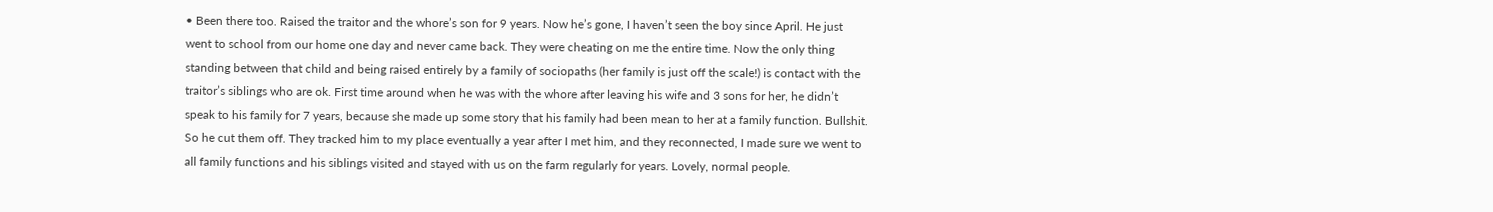• Been there too. Raised the traitor and the whore’s son for 9 years. Now he’s gone, I haven’t seen the boy since April. He just went to school from our home one day and never came back. They were cheating on me the entire time. Now the only thing standing between that child and being raised entirely by a family of sociopaths (her family is just off the scale!) is contact with the traitor’s siblings who are ok. First time around when he was with the whore after leaving his wife and 3 sons for her, he didn’t speak to his family for 7 years, because she made up some story that his family had been mean to her at a family function. Bullshit. So he cut them off. They tracked him to my place eventually a year after I met him, and they reconnected, I made sure we went to all family functions and his siblings visited and stayed with us on the farm regularly for years. Lovely, normal people.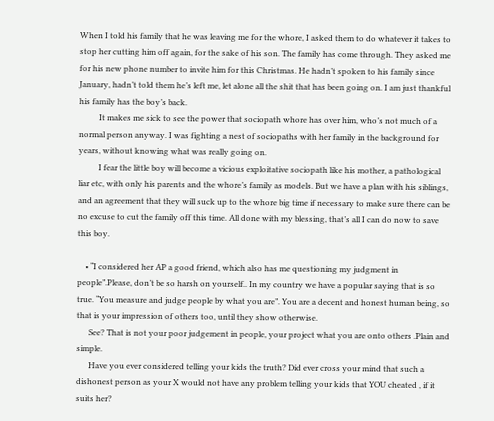When I told his family that he was leaving me for the whore, I asked them to do whatever it takes to stop her cutting him off again, for the sake of his son. The family has come through. They asked me for his new phone number to invite him for this Christmas. He hadn’t spoken to his family since January, hadn’t told them he’s left me, let alone all the shit that has been going on. I am just thankful his family has the boy’s back.
          It makes me sick to see the power that sociopath whore has over him, who’s not much of a normal person anyway. I was fighting a nest of sociopaths with her family in the background for years, without knowing what was really going on.
          I fear the little boy will become a vicious exploitative sociopath like his mother, a pathological liar etc, with only his parents and the whore’s family as models. But we have a plan with his siblings, and an agreement that they will suck up to the whore big time if necessary to make sure there can be no excuse to cut the family off this time. All done with my blessing, that’s all I can do now to save this boy.

    • “I considered her AP a good friend, which also has me questioning my judgment in people”.Please, don’t be so harsh on yourself.. In my country we have a popular saying that is so true. “You measure and judge people by what you are”. You are a decent and honest human being, so that is your impression of others too, until they show otherwise.
      See? That is not your poor judgement in people, your project what you are onto others .Plain and simple.
      Have you ever considered telling your kids the truth? Did ever cross your mind that such a dishonest person as your X would not have any problem telling your kids that YOU cheated , if it suits her?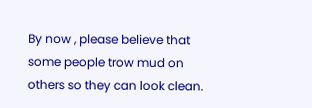By now , please believe that some people trow mud on others so they can look clean.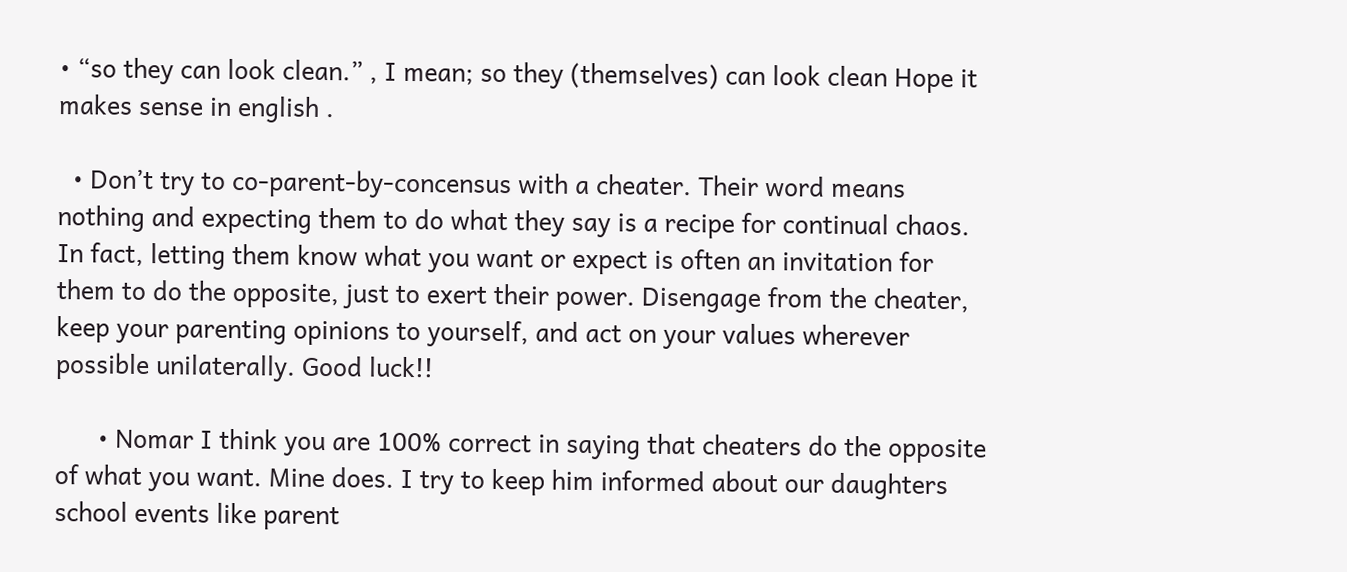• “so they can look clean.” , I mean; so they (themselves) can look clean Hope it makes sense in english .

  • Don’t try to co-parent-by-concensus with a cheater. Their word means nothing and expecting them to do what they say is a recipe for continual chaos. In fact, letting them know what you want or expect is often an invitation for them to do the opposite, just to exert their power. Disengage from the cheater, keep your parenting opinions to yourself, and act on your values wherever possible unilaterally. Good luck!!

      • Nomar I think you are 100% correct in saying that cheaters do the opposite of what you want. Mine does. I try to keep him informed about our daughters school events like parent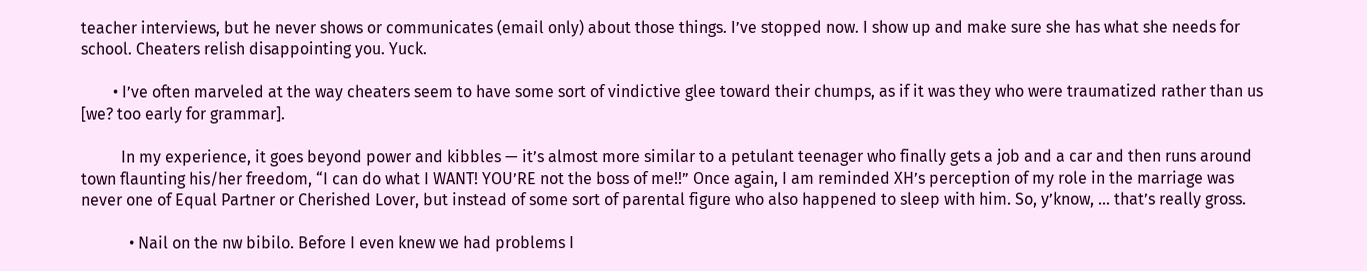teacher interviews, but he never shows or communicates (email only) about those things. I’ve stopped now. I show up and make sure she has what she needs for school. Cheaters relish disappointing you. Yuck.

        • I’ve often marveled at the way cheaters seem to have some sort of vindictive glee toward their chumps, as if it was they who were traumatized rather than us [we? too early for grammar].

          In my experience, it goes beyond power and kibbles — it’s almost more similar to a petulant teenager who finally gets a job and a car and then runs around town flaunting his/her freedom, “I can do what I WANT! YOU’RE not the boss of me!!” Once again, I am reminded XH’s perception of my role in the marriage was never one of Equal Partner or Cherished Lover, but instead of some sort of parental figure who also happened to sleep with him. So, y’know, … that’s really gross.

            • Nail on the nw bibilo. Before I even knew we had problems I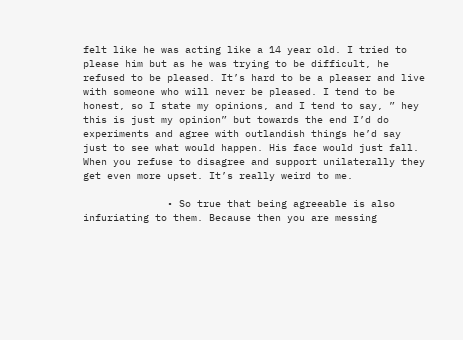felt like he was acting like a 14 year old. I tried to please him but as he was trying to be difficult, he refused to be pleased. It’s hard to be a pleaser and live with someone who will never be pleased. I tend to be honest, so I state my opinions, and I tend to say, ” hey this is just my opinion” but towards the end I’d do experiments and agree with outlandish things he’d say just to see what would happen. His face would just fall. When you refuse to disagree and support unilaterally they get even more upset. It’s really weird to me.

              • So true that being agreeable is also infuriating to them. Because then you are messing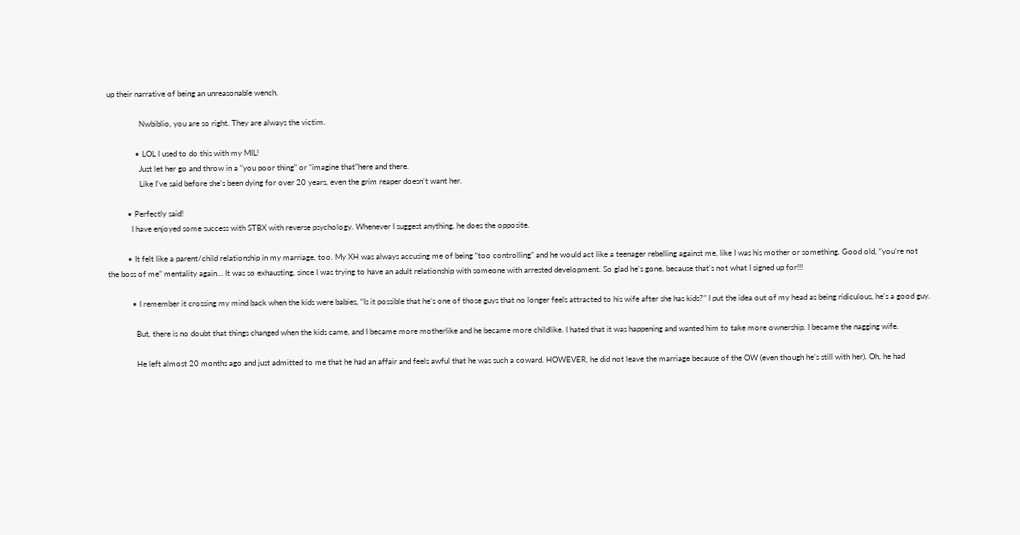up their narrative of being an unreasonable wench.

                Nwbiblio, you are so right. They are always the victim.

              • LOL I used to do this with my MIL!
                Just let her go and throw in a “you poor thing” or “imagine that”here and there.
                Like I’ve said before she’s been dying for over 20 years, even the grim reaper doesn’t want her.

          • Perfectly said!
            I have enjoyed some success with STBX with reverse psychology. Whenever I suggest anything, he does the opposite.

          • It felt like a parent/child relationship in my marriage, too. My XH was always accusing me of being “too controlling” and he would act like a teenager rebelling against me, like I was his mother or something. Good old, “you’re not the boss of me” mentality again… It was so exhausting, since I was trying to have an adult relationship with someone with arrested development. So glad he’s gone, because that’s not what I signed up for!!!

            • I remember it crossing my mind back when the kids were babies, “Is it possible that he’s one of those guys that no longer feels attracted to his wife after she has kids?” I put the idea out of my head as being ridiculous, he’s a good guy.

              But, there is no doubt that things changed when the kids came, and I became more motherlike and he became more childlike. I hated that it was happening and wanted him to take more ownership. I became the nagging wife.

              He left almost 20 months ago and just admitted to me that he had an affair and feels awful that he was such a coward. HOWEVER, he did not leave the marriage because of the OW (even though he’s still with her). Oh, he had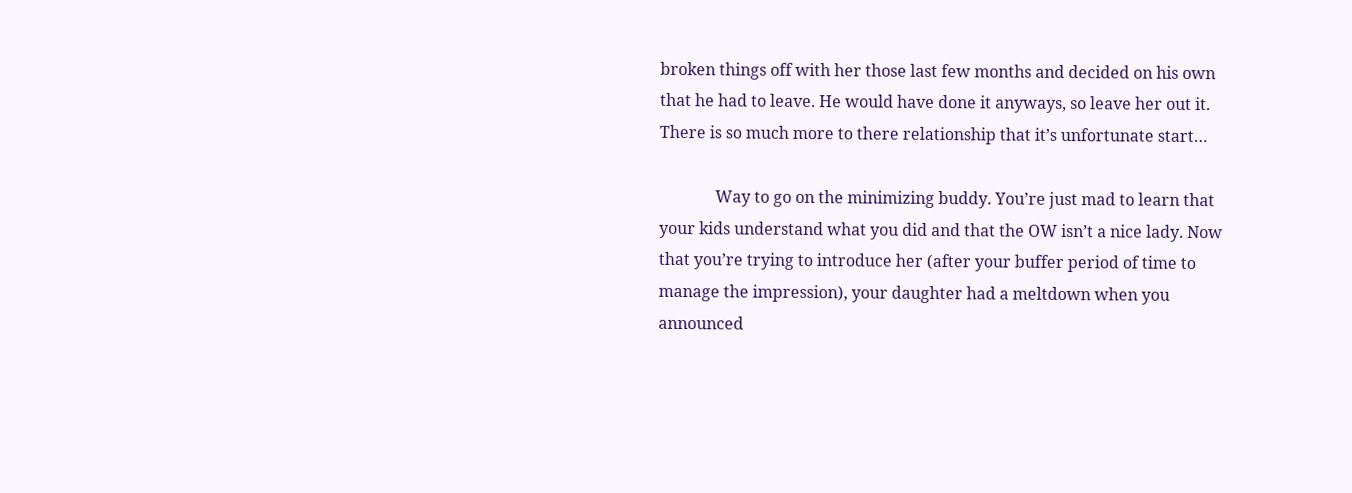broken things off with her those last few months and decided on his own that he had to leave. He would have done it anyways, so leave her out it. There is so much more to there relationship that it’s unfortunate start…

              Way to go on the minimizing buddy. You’re just mad to learn that your kids understand what you did and that the OW isn’t a nice lady. Now that you’re trying to introduce her (after your buffer period of time to manage the impression), your daughter had a meltdown when you announced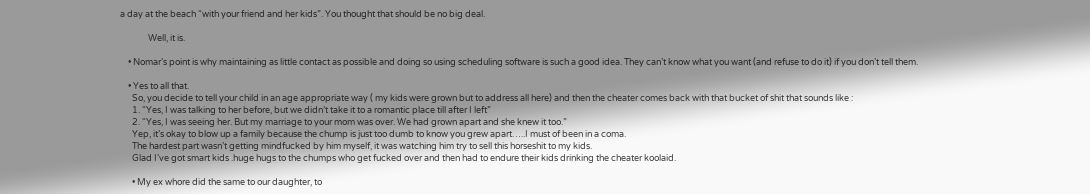a day at the beach “with your friend and her kids”. You thought that should be no big deal.

              Well, it is.

    • Nomar’s point is why maintaining as little contact as possible and doing so using scheduling software is such a good idea. They can’t know what you want (and refuse to do it) if you don’t tell them.

    • Yes to all that.
      So, you decide to tell your child in an age appropriate way ( my kids were grown but to address all here) and then the cheater comes back with that bucket of shit that sounds like :
      1. “Yes, I was talking to her before, but we didn’t take it to a romantic place till after I left”
      2. “Yes, I was seeing her. But my marriage to your mom was over. We had grown apart and she knew it too.”
      Yep, it’s okay to blow up a family because the chump is just too dumb to know you grew apart…..I must of been in a coma.
      The hardest part wasn’t getting mindfucked by him myself, it was watching him try to sell this horseshit to my kids.
      Glad I’ve got smart kids .huge hugs to the chumps who get fucked over and then had to endure their kids drinking the cheater koolaid.

      • My ex whore did the same to our daughter, to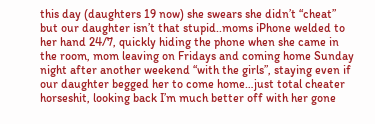this day (daughters 19 now) she swears she didn’t “cheat” but our daughter isn’t that stupid..moms iPhone welded to her hand 24/7, quickly hiding the phone when she came in the room, mom leaving on Fridays and coming home Sunday night after another weekend “with the girls”, staying even if our daughter begged her to come home…just total cheater horseshit, looking back I’m much better off with her gone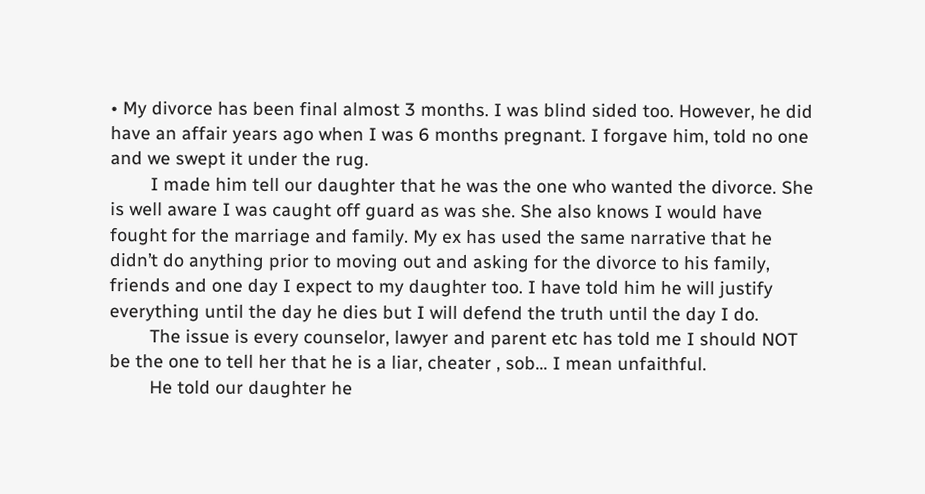• My divorce has been final almost 3 months. I was blind sided too. However, he did have an affair years ago when I was 6 months pregnant. I forgave him, told no one and we swept it under the rug.
        I made him tell our daughter that he was the one who wanted the divorce. She is well aware I was caught off guard as was she. She also knows I would have fought for the marriage and family. My ex has used the same narrative that he didn’t do anything prior to moving out and asking for the divorce to his family, friends and one day I expect to my daughter too. I have told him he will justify everything until the day he dies but I will defend the truth until the day I do.
        The issue is every counselor, lawyer and parent etc has told me I should NOT be the one to tell her that he is a liar, cheater , sob… I mean unfaithful.
        He told our daughter he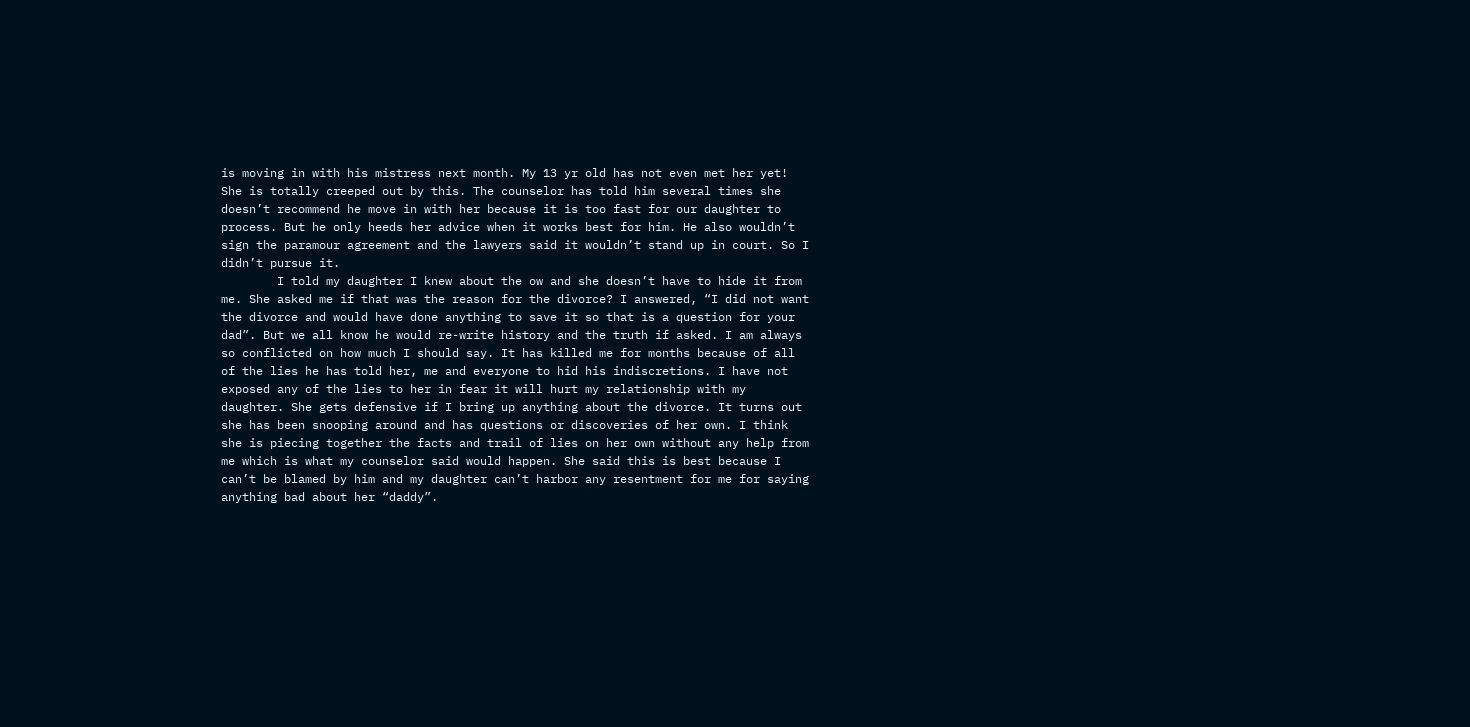is moving in with his mistress next month. My 13 yr old has not even met her yet! She is totally creeped out by this. The counselor has told him several times she doesn’t recommend he move in with her because it is too fast for our daughter to process. But he only heeds her advice when it works best for him. He also wouldn’t sign the paramour agreement and the lawyers said it wouldn’t stand up in court. So I didn’t pursue it.
        I told my daughter I knew about the ow and she doesn’t have to hide it from me. She asked me if that was the reason for the divorce? I answered, “I did not want the divorce and would have done anything to save it so that is a question for your dad”. But we all know he would re-write history and the truth if asked. I am always so conflicted on how much I should say. It has killed me for months because of all of the lies he has told her, me and everyone to hid his indiscretions. I have not exposed any of the lies to her in fear it will hurt my relationship with my daughter. She gets defensive if I bring up anything about the divorce. It turns out she has been snooping around and has questions or discoveries of her own. I think she is piecing together the facts and trail of lies on her own without any help from me which is what my counselor said would happen. She said this is best because I can’t be blamed by him and my daughter can’t harbor any resentment for me for saying anything bad about her “daddy”.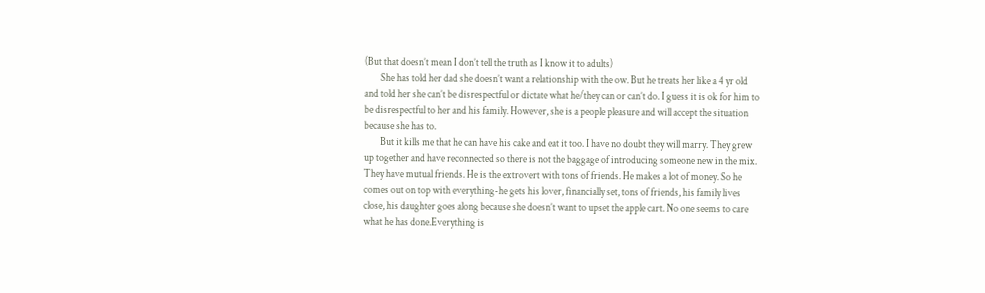(But that doesn’t mean I don’t tell the truth as I know it to adults)
        She has told her dad she doesn’t want a relationship with the ow. But he treats her like a 4 yr old and told her she can’t be disrespectful or dictate what he/they can or can’t do. I guess it is ok for him to be disrespectful to her and his family. However, she is a people pleasure and will accept the situation because she has to.
        But it kills me that he can have his cake and eat it too. I have no doubt they will marry. They grew up together and have reconnected so there is not the baggage of introducing someone new in the mix. They have mutual friends. He is the extrovert with tons of friends. He makes a lot of money. So he comes out on top with everything-he gets his lover, financially set, tons of friends, his family lives close, his daughter goes along because she doesn’t want to upset the apple cart. No one seems to care what he has done.Everything is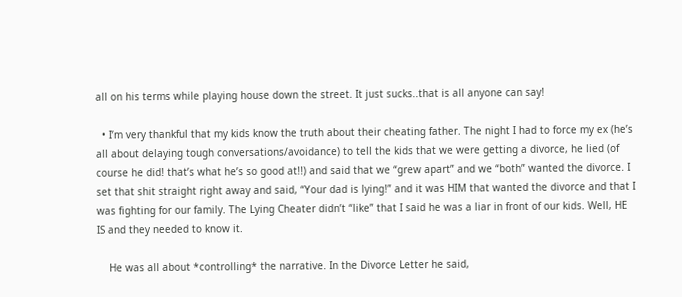all on his terms while playing house down the street. It just sucks..that is all anyone can say!

  • I’m very thankful that my kids know the truth about their cheating father. The night I had to force my ex (he’s all about delaying tough conversations/avoidance) to tell the kids that we were getting a divorce, he lied (of course he did! that’s what he’s so good at!!) and said that we “grew apart” and we “both” wanted the divorce. I set that shit straight right away and said, “Your dad is lying!” and it was HIM that wanted the divorce and that I was fighting for our family. The Lying Cheater didn’t “like” that I said he was a liar in front of our kids. Well, HE IS and they needed to know it.

    He was all about *controlling* the narrative. In the Divorce Letter he said,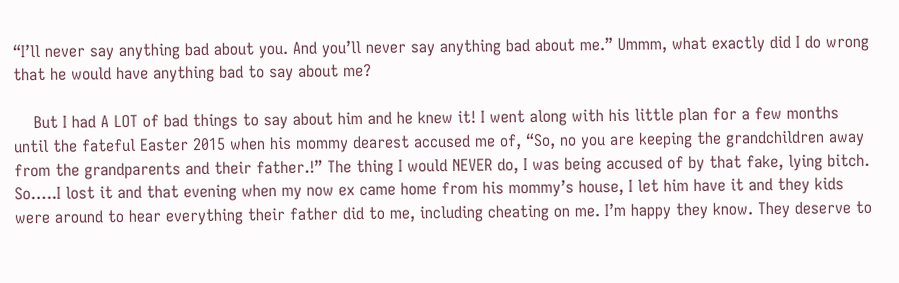“I’ll never say anything bad about you. And you’ll never say anything bad about me.” Ummm, what exactly did I do wrong that he would have anything bad to say about me?

    But I had A LOT of bad things to say about him and he knew it! I went along with his little plan for a few months until the fateful Easter 2015 when his mommy dearest accused me of, “So, no you are keeping the grandchildren away from the grandparents and their father.!” The thing I would NEVER do, I was being accused of by that fake, lying bitch. So…..I lost it and that evening when my now ex came home from his mommy’s house, I let him have it and they kids were around to hear everything their father did to me, including cheating on me. I’m happy they know. They deserve to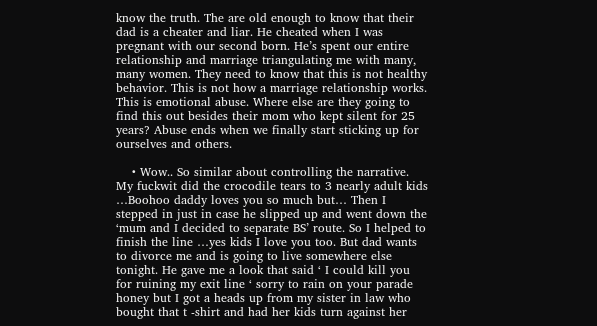know the truth. The are old enough to know that their dad is a cheater and liar. He cheated when I was pregnant with our second born. He’s spent our entire relationship and marriage triangulating me with many, many women. They need to know that this is not healthy behavior. This is not how a marriage relationship works. This is emotional abuse. Where else are they going to find this out besides their mom who kept silent for 25 years? Abuse ends when we finally start sticking up for ourselves and others.

    • Wow.. So similar about controlling the narrative. My fuckwit did the crocodile tears to 3 nearly adult kids …Boohoo daddy loves you so much but… Then I stepped in just in case he slipped up and went down the ‘mum and I decided to separate BS’ route. So I helped to finish the line …yes kids I love you too. But dad wants to divorce me and is going to live somewhere else tonight. He gave me a look that said ‘ I could kill you for ruining my exit line ‘ sorry to rain on your parade honey but I got a heads up from my sister in law who bought that t -shirt and had her kids turn against her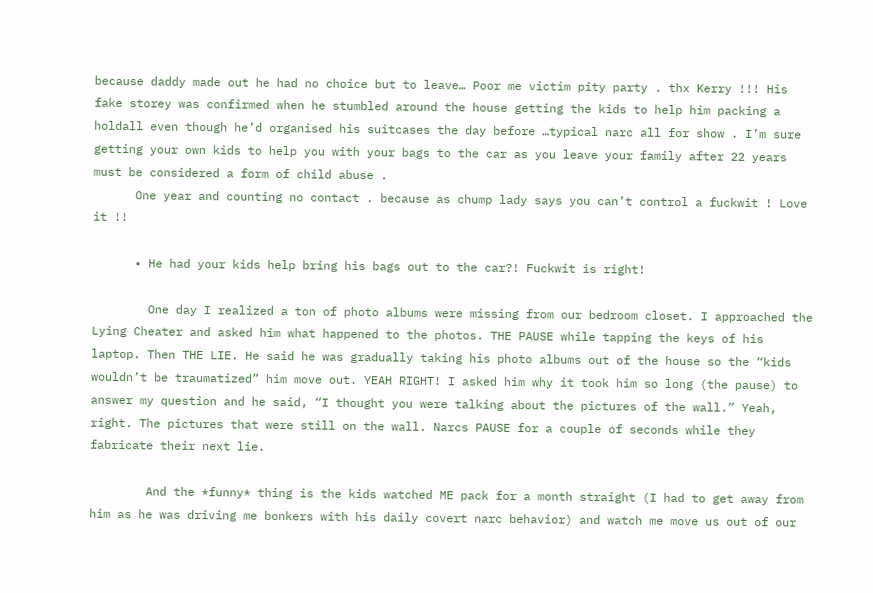because daddy made out he had no choice but to leave… Poor me victim pity party . thx Kerry !!! His fake storey was confirmed when he stumbled around the house getting the kids to help him packing a holdall even though he’d organised his suitcases the day before …typical narc all for show . I’m sure getting your own kids to help you with your bags to the car as you leave your family after 22 years must be considered a form of child abuse .
      One year and counting no contact . because as chump lady says you can’t control a fuckwit ! Love it !!

      • He had your kids help bring his bags out to the car?! Fuckwit is right!

        One day I realized a ton of photo albums were missing from our bedroom closet. I approached the Lying Cheater and asked him what happened to the photos. THE PAUSE while tapping the keys of his laptop. Then THE LIE. He said he was gradually taking his photo albums out of the house so the “kids wouldn’t be traumatized” him move out. YEAH RIGHT! I asked him why it took him so long (the pause) to answer my question and he said, “I thought you were talking about the pictures of the wall.” Yeah, right. The pictures that were still on the wall. Narcs PAUSE for a couple of seconds while they fabricate their next lie.

        And the *funny* thing is the kids watched ME pack for a month straight (I had to get away from him as he was driving me bonkers with his daily covert narc behavior) and watch me move us out of our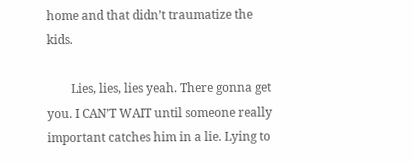home and that didn’t traumatize the kids.

        Lies, lies, lies yeah. There gonna get you. I CAN’T WAIT until someone really important catches him in a lie. Lying to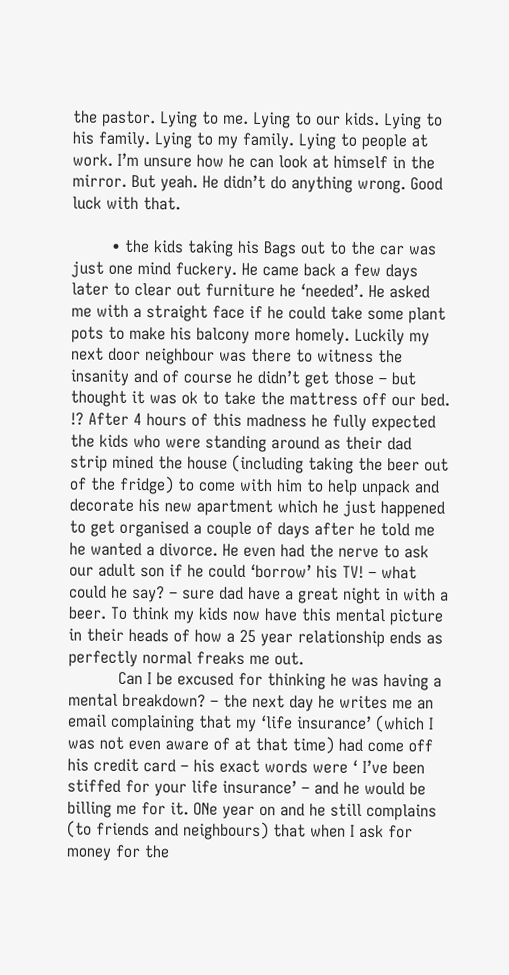the pastor. Lying to me. Lying to our kids. Lying to his family. Lying to my family. Lying to people at work. I’m unsure how he can look at himself in the mirror. But yeah. He didn’t do anything wrong. Good luck with that.

        • the kids taking his Bags out to the car was just one mind fuckery. He came back a few days later to clear out furniture he ‘needed’. He asked me with a straight face if he could take some plant pots to make his balcony more homely. Luckily my next door neighbour was there to witness the insanity and of course he didn’t get those – but thought it was ok to take the mattress off our bed. !? After 4 hours of this madness he fully expected the kids who were standing around as their dad strip mined the house (including taking the beer out of the fridge) to come with him to help unpack and decorate his new apartment which he just happened to get organised a couple of days after he told me he wanted a divorce. He even had the nerve to ask our adult son if he could ‘borrow’ his TV! – what could he say? – sure dad have a great night in with a beer. To think my kids now have this mental picture in their heads of how a 25 year relationship ends as perfectly normal freaks me out.
          Can I be excused for thinking he was having a mental breakdown? – the next day he writes me an email complaining that my ‘life insurance’ (which I was not even aware of at that time) had come off his credit card – his exact words were ‘ I’ve been stiffed for your life insurance’ – and he would be billing me for it. ONe year on and he still complains (to friends and neighbours) that when I ask for money for the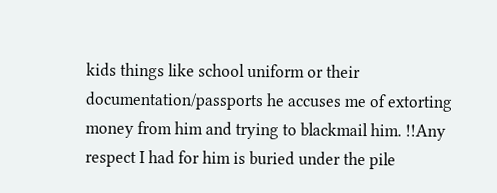kids things like school uniform or their documentation/passports he accuses me of extorting money from him and trying to blackmail him. !!Any respect I had for him is buried under the pile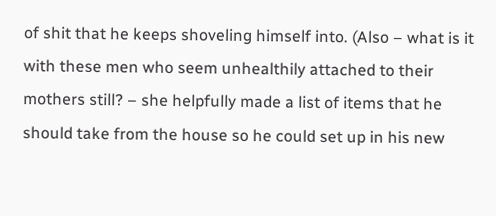of shit that he keeps shoveling himself into. (Also – what is it with these men who seem unhealthily attached to their mothers still? – she helpfully made a list of items that he should take from the house so he could set up in his new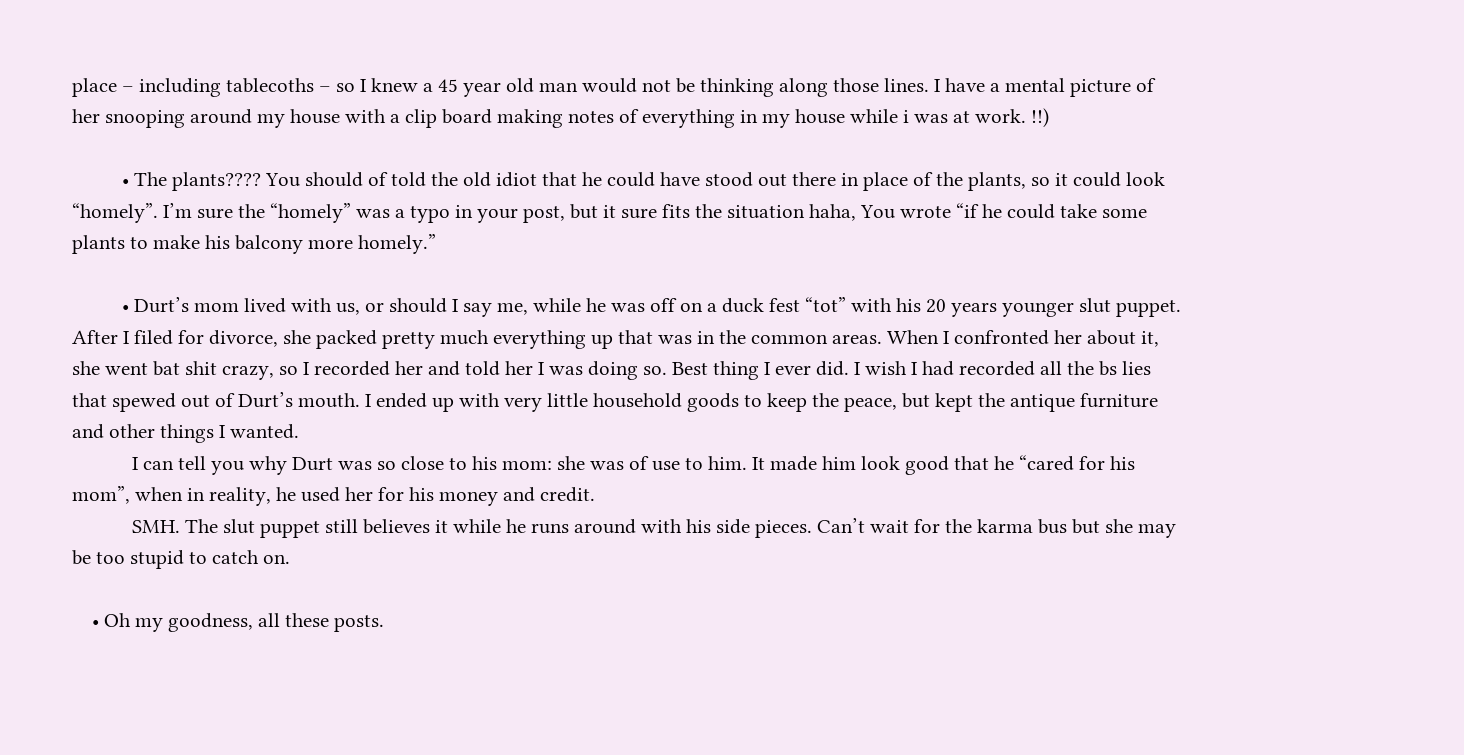place – including tablecoths – so I knew a 45 year old man would not be thinking along those lines. I have a mental picture of her snooping around my house with a clip board making notes of everything in my house while i was at work. !!)

          • The plants???? You should of told the old idiot that he could have stood out there in place of the plants, so it could look “homely”. I’m sure the “homely” was a typo in your post, but it sure fits the situation haha, You wrote “if he could take some plants to make his balcony more homely.”

          • Durt’s mom lived with us, or should I say me, while he was off on a duck fest “tot” with his 20 years younger slut puppet. After I filed for divorce, she packed pretty much everything up that was in the common areas. When I confronted her about it, she went bat shit crazy, so I recorded her and told her I was doing so. Best thing I ever did. I wish I had recorded all the bs lies that spewed out of Durt’s mouth. I ended up with very little household goods to keep the peace, but kept the antique furniture and other things I wanted.
            I can tell you why Durt was so close to his mom: she was of use to him. It made him look good that he “cared for his mom”, when in reality, he used her for his money and credit.
            SMH. The slut puppet still believes it while he runs around with his side pieces. Can’t wait for the karma bus but she may be too stupid to catch on.

    • Oh my goodness, all these posts.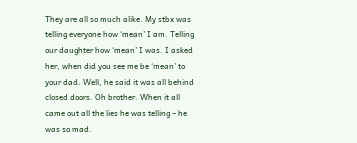They are all so much alike. My stbx was telling everyone how ‘mean’ I am. Telling our daughter how ‘mean’ I was. I asked her, when did you see me be ‘mean’ to your dad. Well, he said it was all behind closed doors. Oh brother. When it all came out all the lies he was telling – he was so mad.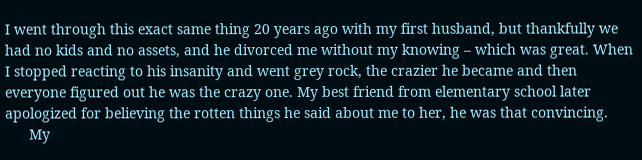I went through this exact same thing 20 years ago with my first husband, but thankfully we had no kids and no assets, and he divorced me without my knowing – which was great. When I stopped reacting to his insanity and went grey rock, the crazier he became and then everyone figured out he was the crazy one. My best friend from elementary school later apologized for believing the rotten things he said about me to her, he was that convincing.
      My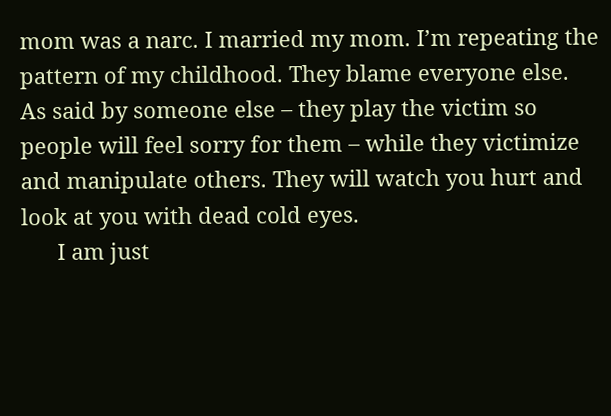mom was a narc. I married my mom. I’m repeating the pattern of my childhood. They blame everyone else. As said by someone else – they play the victim so people will feel sorry for them – while they victimize and manipulate others. They will watch you hurt and look at you with dead cold eyes.
      I am just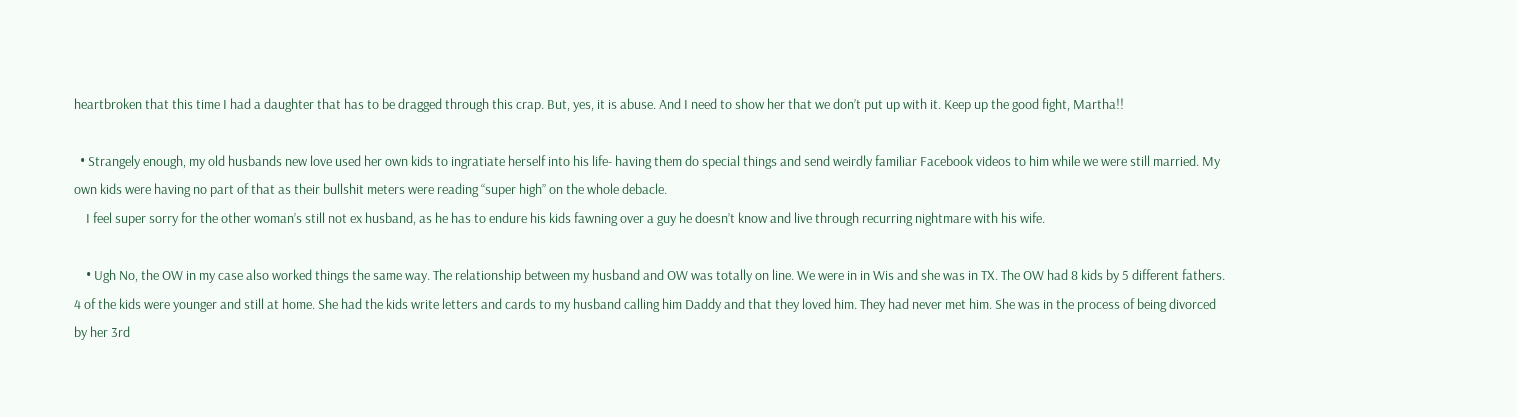heartbroken that this time I had a daughter that has to be dragged through this crap. But, yes, it is abuse. And I need to show her that we don’t put up with it. Keep up the good fight, Martha!!

  • Strangely enough, my old husbands new love used her own kids to ingratiate herself into his life- having them do special things and send weirdly familiar Facebook videos to him while we were still married. My own kids were having no part of that as their bullshit meters were reading “super high” on the whole debacle.
    I feel super sorry for the other woman’s still not ex husband, as he has to endure his kids fawning over a guy he doesn’t know and live through recurring nightmare with his wife.

    • Ugh No, the OW in my case also worked things the same way. The relationship between my husband and OW was totally on line. We were in in Wis and she was in TX. The OW had 8 kids by 5 different fathers. 4 of the kids were younger and still at home. She had the kids write letters and cards to my husband calling him Daddy and that they loved him. They had never met him. She was in the process of being divorced by her 3rd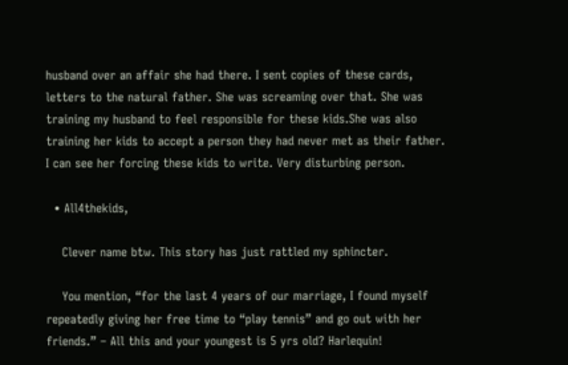husband over an affair she had there. I sent copies of these cards, letters to the natural father. She was screaming over that. She was training my husband to feel responsible for these kids.She was also training her kids to accept a person they had never met as their father. I can see her forcing these kids to write. Very disturbing person.

  • All4thekids,

    Clever name btw. This story has just rattled my sphincter.

    You mention, “for the last 4 years of our marriage, I found myself repeatedly giving her free time to “play tennis” and go out with her friends.” – All this and your youngest is 5 yrs old? Harlequin!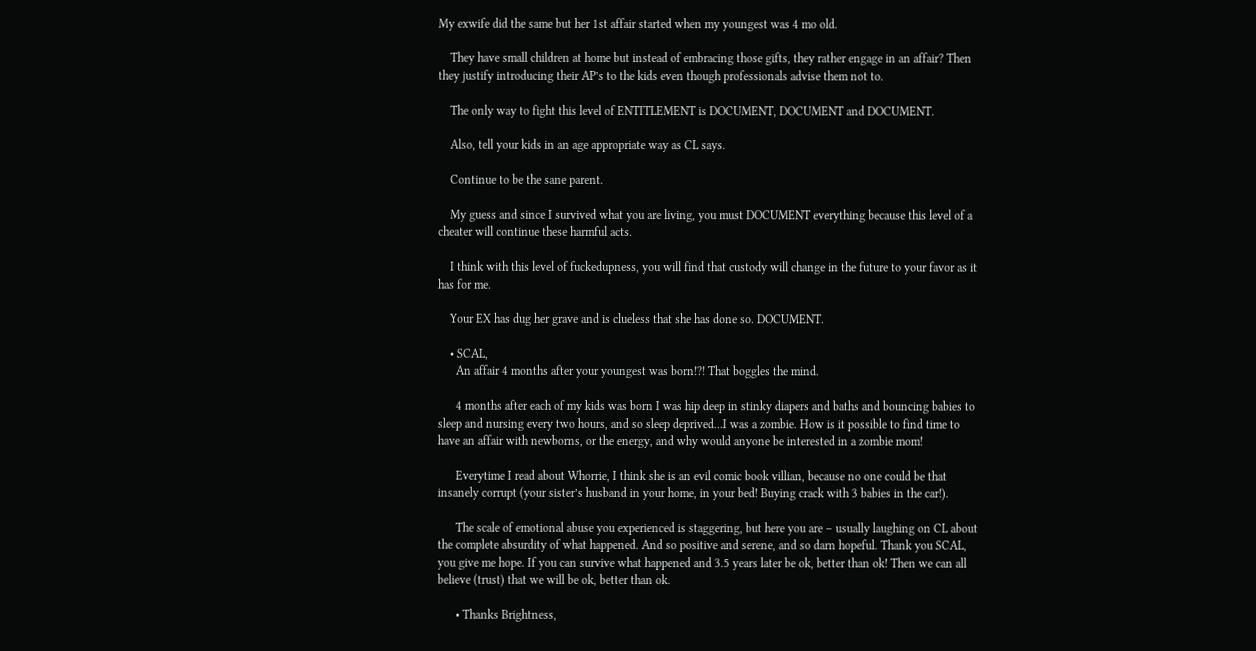My exwife did the same but her 1st affair started when my youngest was 4 mo old.

    They have small children at home but instead of embracing those gifts, they rather engage in an affair? Then they justify introducing their AP’s to the kids even though professionals advise them not to.

    The only way to fight this level of ENTITLEMENT is DOCUMENT, DOCUMENT and DOCUMENT.

    Also, tell your kids in an age appropriate way as CL says.

    Continue to be the sane parent.

    My guess and since I survived what you are living, you must DOCUMENT everything because this level of a cheater will continue these harmful acts.

    I think with this level of fuckedupness, you will find that custody will change in the future to your favor as it has for me.

    Your EX has dug her grave and is clueless that she has done so. DOCUMENT.

    • SCAL,
      An affair 4 months after your youngest was born!?! That boggles the mind.

      4 months after each of my kids was born I was hip deep in stinky diapers and baths and bouncing babies to sleep and nursing every two hours, and so sleep deprived…I was a zombie. How is it possible to find time to have an affair with newborns, or the energy, and why would anyone be interested in a zombie mom!

      Everytime I read about Whorrie, I think she is an evil comic book villian, because no one could be that insanely corrupt (your sister’s husband in your home, in your bed! Buying crack with 3 babies in the car!).

      The scale of emotional abuse you experienced is staggering, but here you are – usually laughing on CL about the complete absurdity of what happened. And so positive and serene, and so darn hopeful. Thank you SCAL, you give me hope. If you can survive what happened and 3.5 years later be ok, better than ok! Then we can all believe (trust) that we will be ok, better than ok.

      • Thanks Brightness,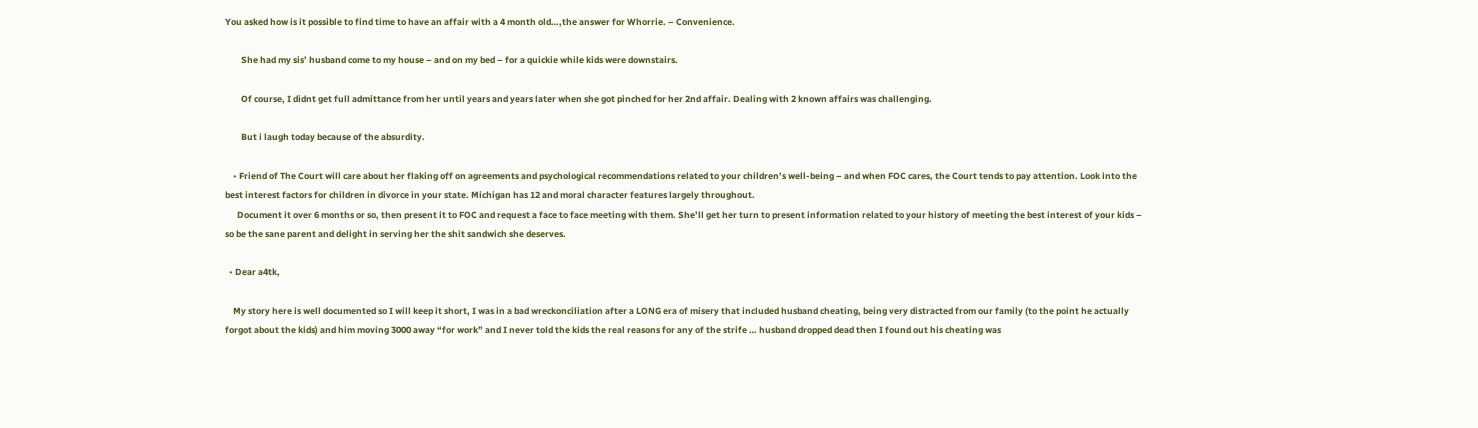You asked how is it possible to find time to have an affair with a 4 month old…,the answer for Whorrie. – Convenience.

        She had my sis’ husband come to my house – and on my bed – for a quickie while kids were downstairs.

        Of course, I didnt get full admittance from her until years and years later when she got pinched for her 2nd affair. Dealing with 2 known affairs was challenging.

        But i laugh today because of the absurdity.

    • Friend of The Court will care about her flaking off on agreements and psychological recommendations related to your children’s well-being – and when FOC cares, the Court tends to pay attention. Look into the best interest factors for children in divorce in your state. Michigan has 12 and moral character features largely throughout.
      Document it over 6 months or so, then present it to FOC and request a face to face meeting with them. She’ll get her turn to present information related to your history of meeting the best interest of your kids – so be the sane parent and delight in serving her the shit sandwich she deserves.

  • Dear a4tk,

    My story here is well documented so I will keep it short, I was in a bad wreckonciliation after a LONG era of misery that included husband cheating, being very distracted from our family (to the point he actually forgot about the kids) and him moving 3000 away “for work” and I never told the kids the real reasons for any of the strife … husband dropped dead then I found out his cheating was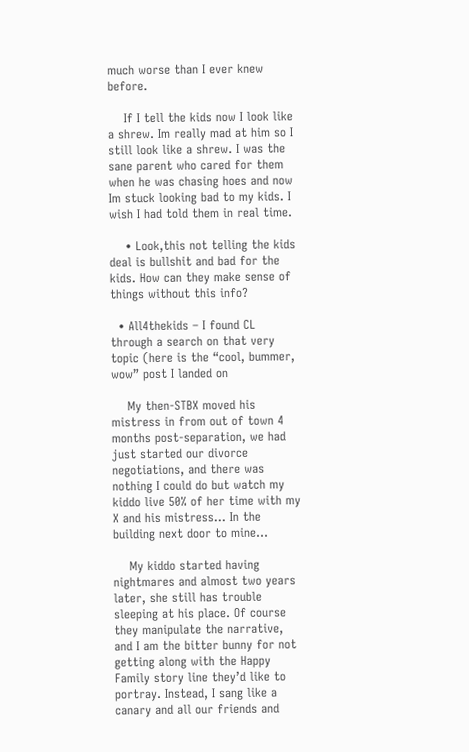much worse than I ever knew before.

    If I tell the kids now I look like a shrew. Im really mad at him so I still look like a shrew. I was the sane parent who cared for them when he was chasing hoes and now Im stuck looking bad to my kids. I wish I had told them in real time.

    • Look,this not telling the kids deal is bullshit and bad for the kids. How can they make sense of things without this info?

  • All4thekids – I found CL through a search on that very topic (here is the “cool, bummer, wow” post I landed on

    My then-STBX moved his mistress in from out of town 4 months post-separation, we had just started our divorce negotiations, and there was nothing I could do but watch my kiddo live 50% of her time with my X and his mistress… In the building next door to mine…

    My kiddo started having nightmares and almost two years later, she still has trouble sleeping at his place. Of course they manipulate the narrative, and I am the bitter bunny for not getting along with the Happy Family story line they’d like to portray. Instead, I sang like a canary and all our friends and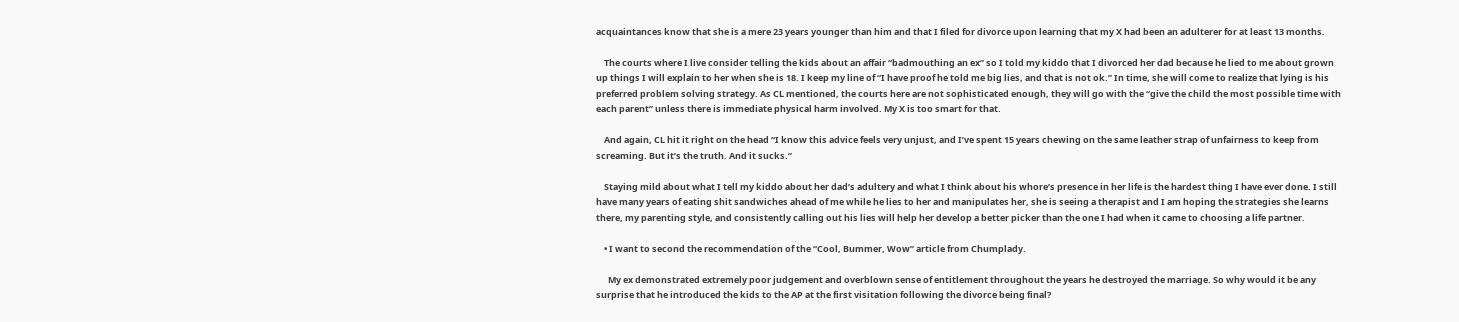acquaintances know that she is a mere 23 years younger than him and that I filed for divorce upon learning that my X had been an adulterer for at least 13 months.

    The courts where I live consider telling the kids about an affair “badmouthing an ex” so I told my kiddo that I divorced her dad because he lied to me about grown up things I will explain to her when she is 18. I keep my line of “I have proof he told me big lies, and that is not ok.” In time, she will come to realize that lying is his preferred problem solving strategy. As CL mentioned, the courts here are not sophisticated enough, they will go with the “give the child the most possible time with each parent” unless there is immediate physical harm involved. My X is too smart for that.

    And again, CL hit it right on the head “I know this advice feels very unjust, and I’ve spent 15 years chewing on the same leather strap of unfairness to keep from screaming. But it’s the truth. And it sucks.”

    Staying mild about what I tell my kiddo about her dad’s adultery and what I think about his whore’s presence in her life is the hardest thing I have ever done. I still have many years of eating shit sandwiches ahead of me while he lies to her and manipulates her, she is seeing a therapist and I am hoping the strategies she learns there, my parenting style, and consistently calling out his lies will help her develop a better picker than the one I had when it came to choosing a life partner.

    • I want to second the recommendation of the “Cool, Bummer, Wow” article from Chumplady.

      My ex demonstrated extremely poor judgement and overblown sense of entitlement throughout the years he destroyed the marriage. So why would it be any surprise that he introduced the kids to the AP at the first visitation following the divorce being final?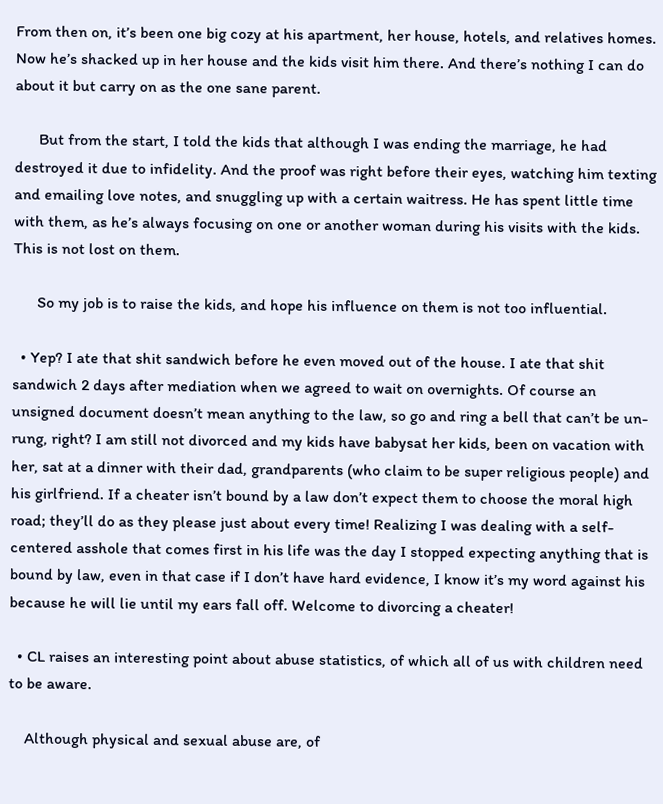From then on, it’s been one big cozy at his apartment, her house, hotels, and relatives homes. Now he’s shacked up in her house and the kids visit him there. And there’s nothing I can do about it but carry on as the one sane parent.

      But from the start, I told the kids that although I was ending the marriage, he had destroyed it due to infidelity. And the proof was right before their eyes, watching him texting and emailing love notes, and snuggling up with a certain waitress. He has spent little time with them, as he’s always focusing on one or another woman during his visits with the kids. This is not lost on them.

      So my job is to raise the kids, and hope his influence on them is not too influential.

  • Yep? I ate that shit sandwich before he even moved out of the house. I ate that shit sandwich 2 days after mediation when we agreed to wait on overnights. Of course an unsigned document doesn’t mean anything to the law, so go and ring a bell that can’t be un-rung, right? I am still not divorced and my kids have babysat her kids, been on vacation with her, sat at a dinner with their dad, grandparents (who claim to be super religious people) and his girlfriend. If a cheater isn’t bound by a law don’t expect them to choose the moral high road; they’ll do as they please just about every time! Realizing I was dealing with a self-centered asshole that comes first in his life was the day I stopped expecting anything that is bound by law, even in that case if I don’t have hard evidence, I know it’s my word against his because he will lie until my ears fall off. Welcome to divorcing a cheater!

  • CL raises an interesting point about abuse statistics, of which all of us with children need to be aware.

    Although physical and sexual abuse are, of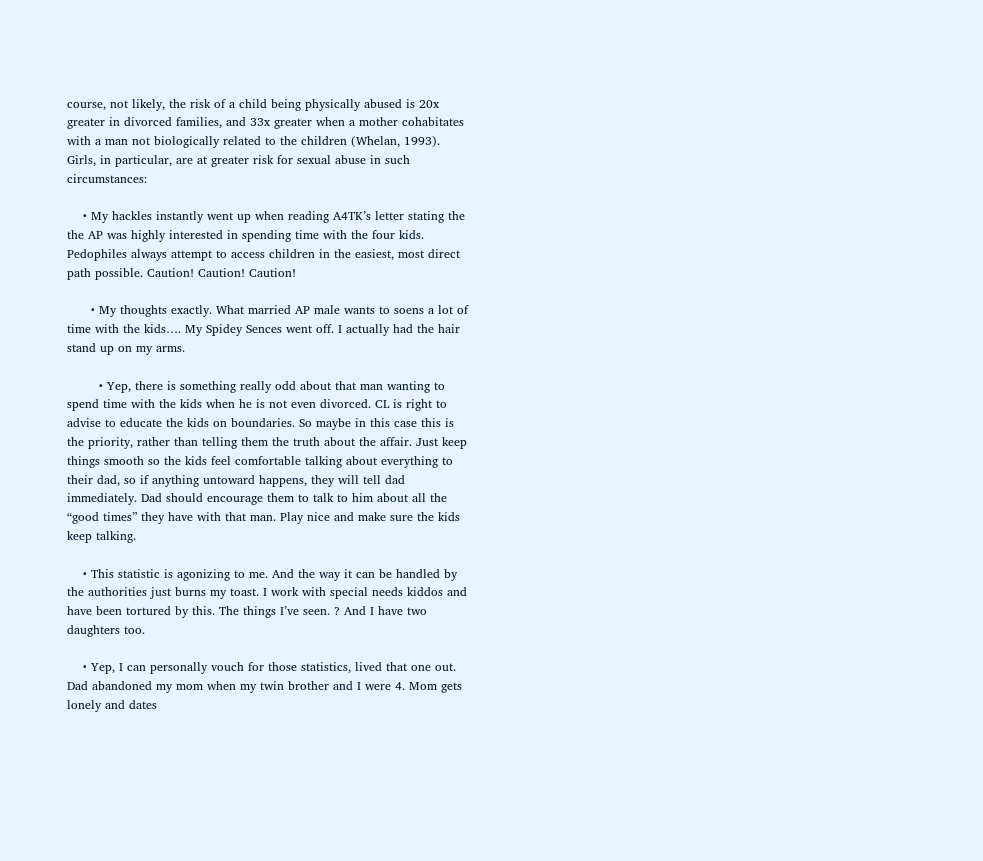course, not likely, the risk of a child being physically abused is 20x greater in divorced families, and 33x greater when a mother cohabitates with a man not biologically related to the children (Whelan, 1993). Girls, in particular, are at greater risk for sexual abuse in such circumstances:

    • My hackles instantly went up when reading A4TK’s letter stating the the AP was highly interested in spending time with the four kids. Pedophiles always attempt to access children in the easiest, most direct path possible. Caution! Caution! Caution!

      • My thoughts exactly. What married AP male wants to soens a lot of time with the kids…. My Spidey Sences went off. I actually had the hair stand up on my arms.

        • Yep, there is something really odd about that man wanting to spend time with the kids when he is not even divorced. CL is right to advise to educate the kids on boundaries. So maybe in this case this is the priority, rather than telling them the truth about the affair. Just keep things smooth so the kids feel comfortable talking about everything to their dad, so if anything untoward happens, they will tell dad immediately. Dad should encourage them to talk to him about all the “good times” they have with that man. Play nice and make sure the kids keep talking.

    • This statistic is agonizing to me. And the way it can be handled by the authorities just burns my toast. I work with special needs kiddos and have been tortured by this. The things I’ve seen. ? And I have two daughters too.

    • Yep, I can personally vouch for those statistics, lived that one out. Dad abandoned my mom when my twin brother and I were 4. Mom gets lonely and dates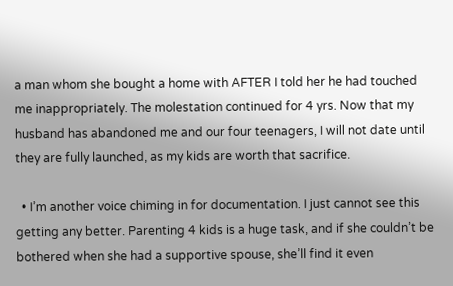a man whom she bought a home with AFTER I told her he had touched me inappropriately. The molestation continued for 4 yrs. Now that my husband has abandoned me and our four teenagers, I will not date until they are fully launched, as my kids are worth that sacrifice.

  • I’m another voice chiming in for documentation. I just cannot see this getting any better. Parenting 4 kids is a huge task, and if she couldn’t be bothered when she had a supportive spouse, she’ll find it even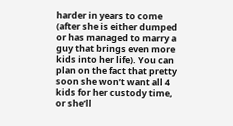harder in years to come (after she is either dumped or has managed to marry a guy that brings even more kids into her life). You can plan on the fact that pretty soon she won’t want all 4 kids for her custody time, or she’ll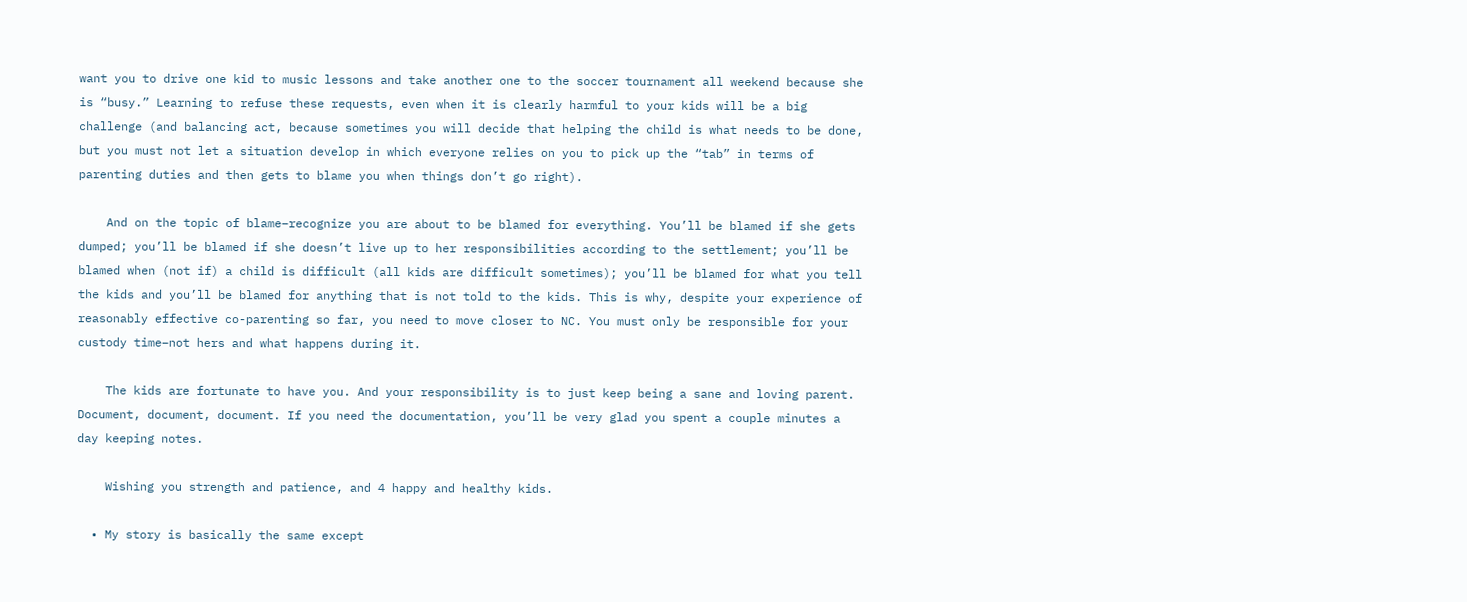want you to drive one kid to music lessons and take another one to the soccer tournament all weekend because she is “busy.” Learning to refuse these requests, even when it is clearly harmful to your kids will be a big challenge (and balancing act, because sometimes you will decide that helping the child is what needs to be done, but you must not let a situation develop in which everyone relies on you to pick up the “tab” in terms of parenting duties and then gets to blame you when things don’t go right).

    And on the topic of blame–recognize you are about to be blamed for everything. You’ll be blamed if she gets dumped; you’ll be blamed if she doesn’t live up to her responsibilities according to the settlement; you’ll be blamed when (not if) a child is difficult (all kids are difficult sometimes); you’ll be blamed for what you tell the kids and you’ll be blamed for anything that is not told to the kids. This is why, despite your experience of reasonably effective co-parenting so far, you need to move closer to NC. You must only be responsible for your custody time–not hers and what happens during it.

    The kids are fortunate to have you. And your responsibility is to just keep being a sane and loving parent. Document, document, document. If you need the documentation, you’ll be very glad you spent a couple minutes a day keeping notes.

    Wishing you strength and patience, and 4 happy and healthy kids.

  • My story is basically the same except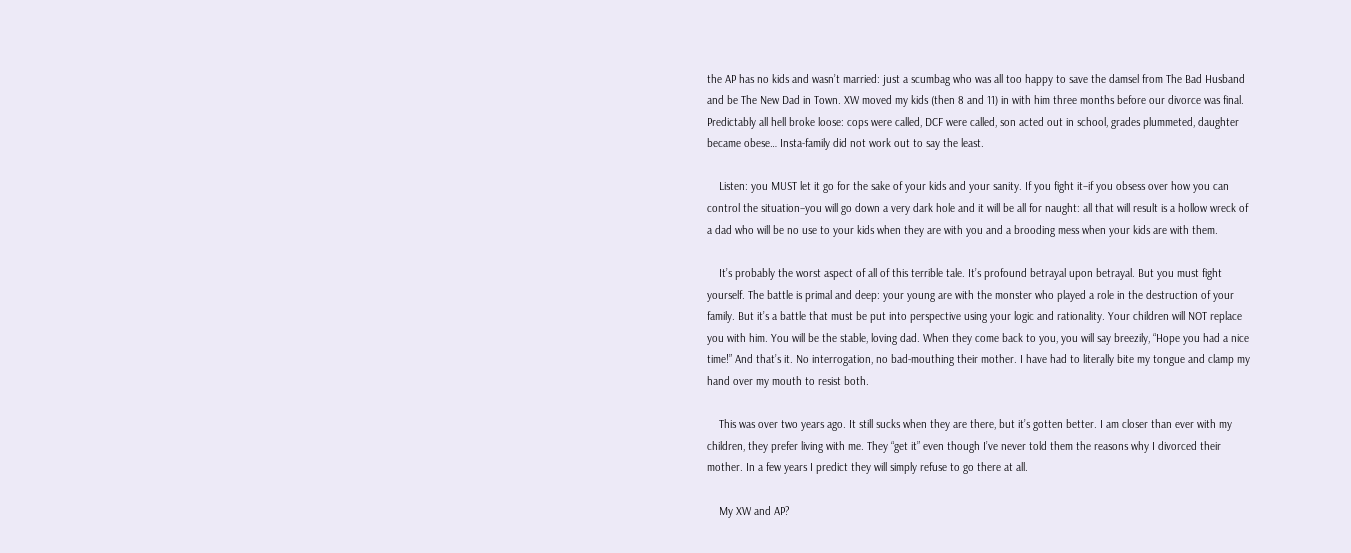the AP has no kids and wasn’t married: just a scumbag who was all too happy to save the damsel from The Bad Husband and be The New Dad in Town. XW moved my kids (then 8 and 11) in with him three months before our divorce was final. Predictably all hell broke loose: cops were called, DCF were called, son acted out in school, grades plummeted, daughter became obese… Insta-family did not work out to say the least.

    Listen: you MUST let it go for the sake of your kids and your sanity. If you fight it–if you obsess over how you can control the situation–you will go down a very dark hole and it will be all for naught: all that will result is a hollow wreck of a dad who will be no use to your kids when they are with you and a brooding mess when your kids are with them.

    It’s probably the worst aspect of all of this terrible tale. It’s profound betrayal upon betrayal. But you must fight yourself. The battle is primal and deep: your young are with the monster who played a role in the destruction of your family. But it’s a battle that must be put into perspective using your logic and rationality. Your children will NOT replace you with him. You will be the stable, loving dad. When they come back to you, you will say breezily, “Hope you had a nice time!” And that’s it. No interrogation, no bad-mouthing their mother. I have had to literally bite my tongue and clamp my hand over my mouth to resist both.

    This was over two years ago. It still sucks when they are there, but it’s gotten better. I am closer than ever with my children, they prefer living with me. They “get it” even though I’ve never told them the reasons why I divorced their mother. In a few years I predict they will simply refuse to go there at all.

    My XW and AP?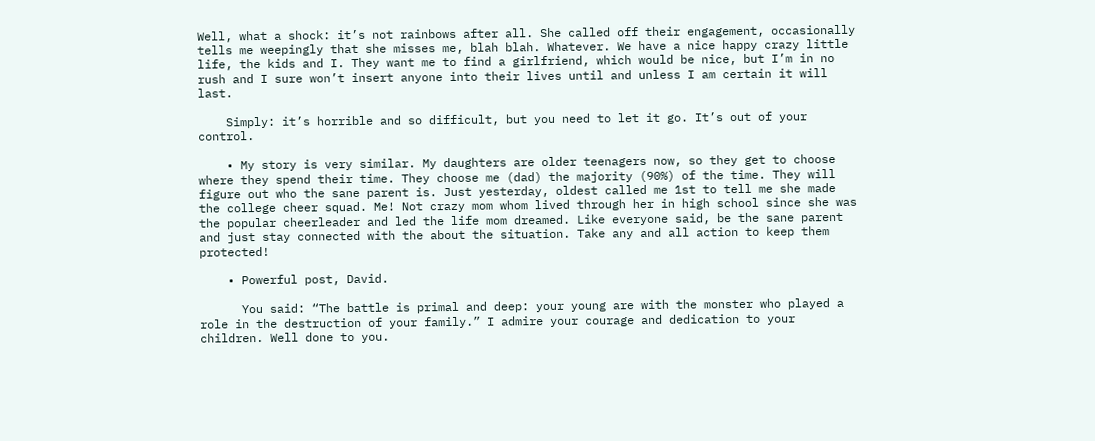Well, what a shock: it’s not rainbows after all. She called off their engagement, occasionally tells me weepingly that she misses me, blah blah. Whatever. We have a nice happy crazy little life, the kids and I. They want me to find a girlfriend, which would be nice, but I’m in no rush and I sure won’t insert anyone into their lives until and unless I am certain it will last.

    Simply: it’s horrible and so difficult, but you need to let it go. It’s out of your control.

    • My story is very similar. My daughters are older teenagers now, so they get to choose where they spend their time. They choose me (dad) the majority (90%) of the time. They will figure out who the sane parent is. Just yesterday, oldest called me 1st to tell me she made the college cheer squad. Me! Not crazy mom whom lived through her in high school since she was the popular cheerleader and led the life mom dreamed. Like everyone said, be the sane parent and just stay connected with the about the situation. Take any and all action to keep them protected!

    • Powerful post, David.

      You said: “The battle is primal and deep: your young are with the monster who played a role in the destruction of your family.” I admire your courage and dedication to your children. Well done to you.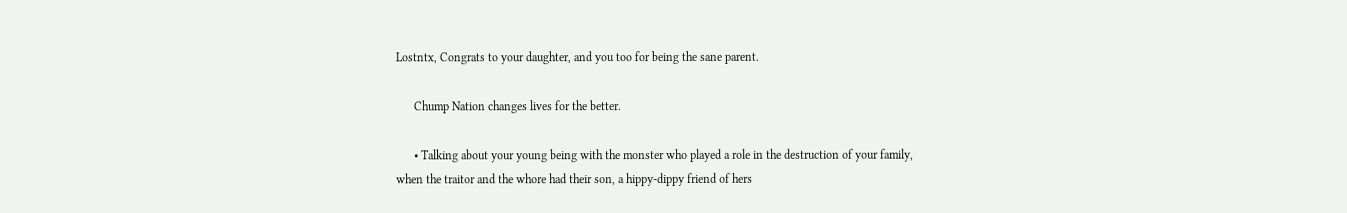Lostntx, Congrats to your daughter, and you too for being the sane parent.

      Chump Nation changes lives for the better.

      • Talking about your young being with the monster who played a role in the destruction of your family, when the traitor and the whore had their son, a hippy-dippy friend of hers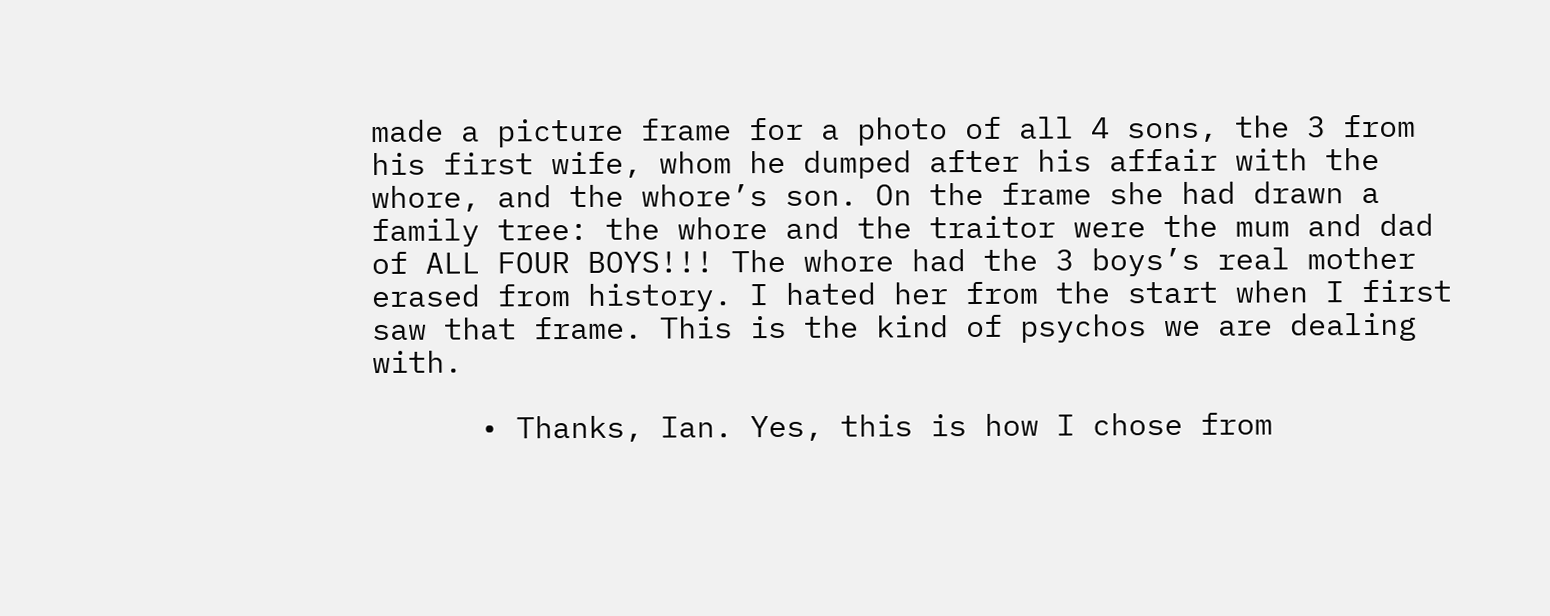made a picture frame for a photo of all 4 sons, the 3 from his first wife, whom he dumped after his affair with the whore, and the whore’s son. On the frame she had drawn a family tree: the whore and the traitor were the mum and dad of ALL FOUR BOYS!!! The whore had the 3 boys’s real mother erased from history. I hated her from the start when I first saw that frame. This is the kind of psychos we are dealing with.

      • Thanks, Ian. Yes, this is how I chose from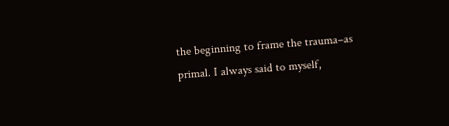the beginning to frame the trauma–as primal. I always said to myself,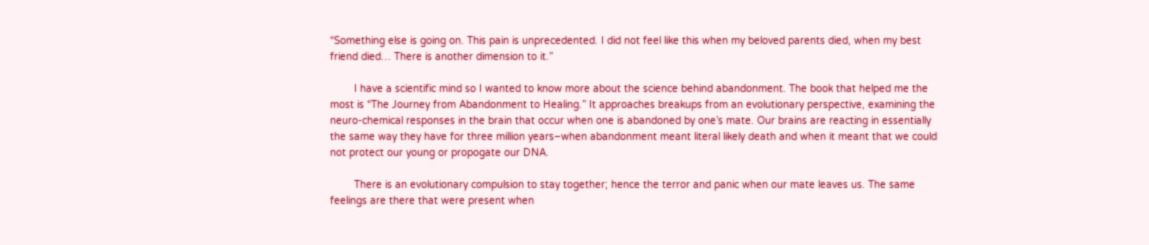“Something else is going on. This pain is unprecedented. I did not feel like this when my beloved parents died, when my best friend died… There is another dimension to it.”

        I have a scientific mind so I wanted to know more about the science behind abandonment. The book that helped me the most is “The Journey from Abandonment to Healing.” It approaches breakups from an evolutionary perspective, examining the neuro-chemical responses in the brain that occur when one is abandoned by one’s mate. Our brains are reacting in essentially the same way they have for three million years–when abandonment meant literal likely death and when it meant that we could not protect our young or propogate our DNA.

        There is an evolutionary compulsion to stay together; hence the terror and panic when our mate leaves us. The same feelings are there that were present when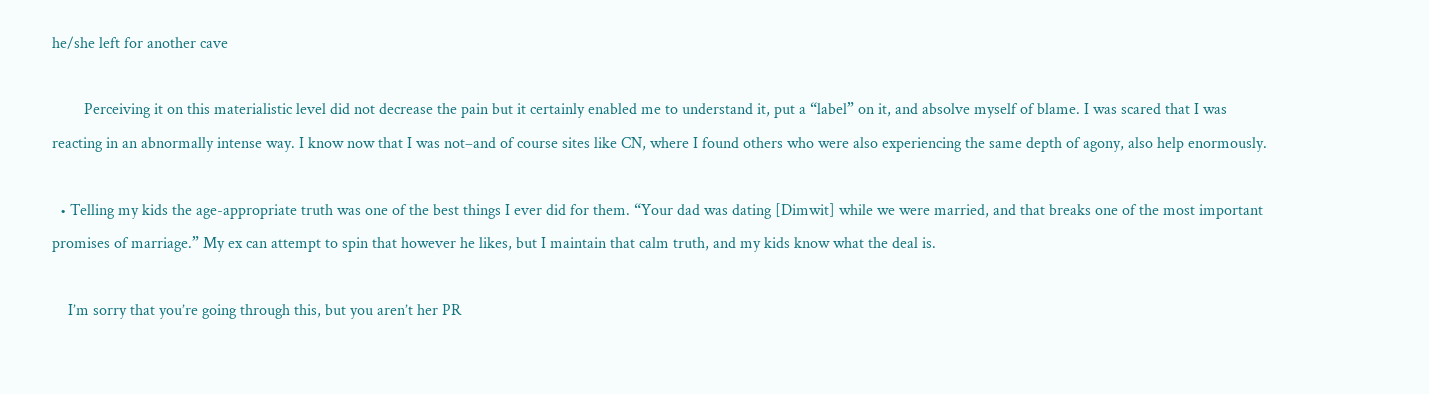he/she left for another cave

        Perceiving it on this materialistic level did not decrease the pain but it certainly enabled me to understand it, put a “label” on it, and absolve myself of blame. I was scared that I was reacting in an abnormally intense way. I know now that I was not–and of course sites like CN, where I found others who were also experiencing the same depth of agony, also help enormously.

  • Telling my kids the age-appropriate truth was one of the best things I ever did for them. “Your dad was dating [Dimwit] while we were married, and that breaks one of the most important promises of marriage.” My ex can attempt to spin that however he likes, but I maintain that calm truth, and my kids know what the deal is.

    I’m sorry that you’re going through this, but you aren’t her PR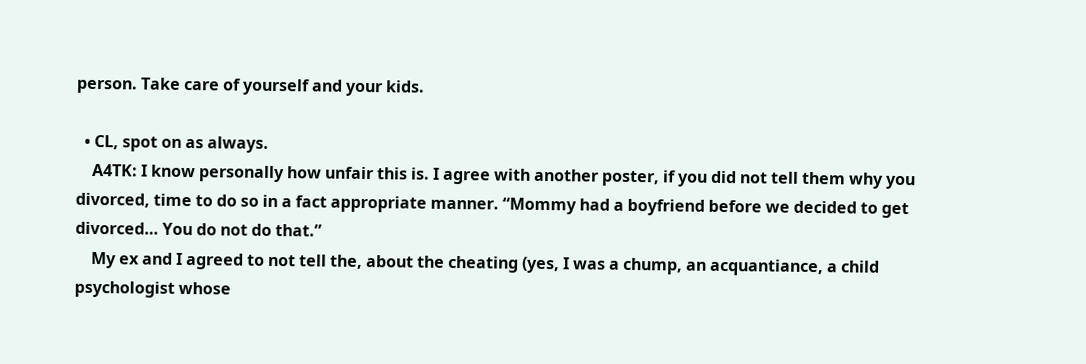person. Take care of yourself and your kids.

  • CL, spot on as always.
    A4TK: I know personally how unfair this is. I agree with another poster, if you did not tell them why you divorced, time to do so in a fact appropriate manner. “Mommy had a boyfriend before we decided to get divorced… You do not do that.”
    My ex and I agreed to not tell the, about the cheating (yes, I was a chump, an acquantiance, a child psychologist whose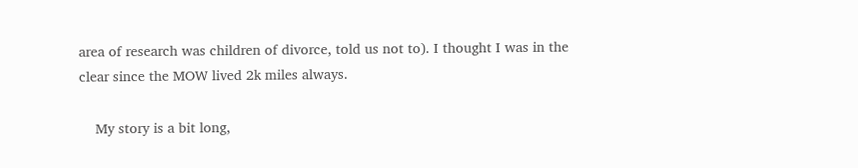area of research was children of divorce, told us not to). I thought I was in the clear since the MOW lived 2k miles always.

    My story is a bit long,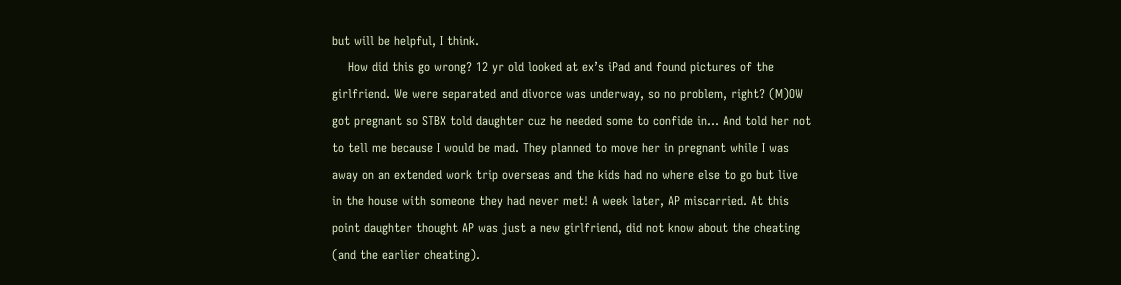but will be helpful, I think.
    How did this go wrong? 12 yr old looked at ex’s iPad and found pictures of the girlfriend. We were separated and divorce was underway, so no problem, right? (M)OW got pregnant so STBX told daughter cuz he needed some to confide in… And told her not to tell me because I would be mad. They planned to move her in pregnant while I was away on an extended work trip overseas and the kids had no where else to go but live in the house with someone they had never met! A week later, AP miscarried. At this point daughter thought AP was just a new girlfriend, did not know about the cheating (and the earlier cheating).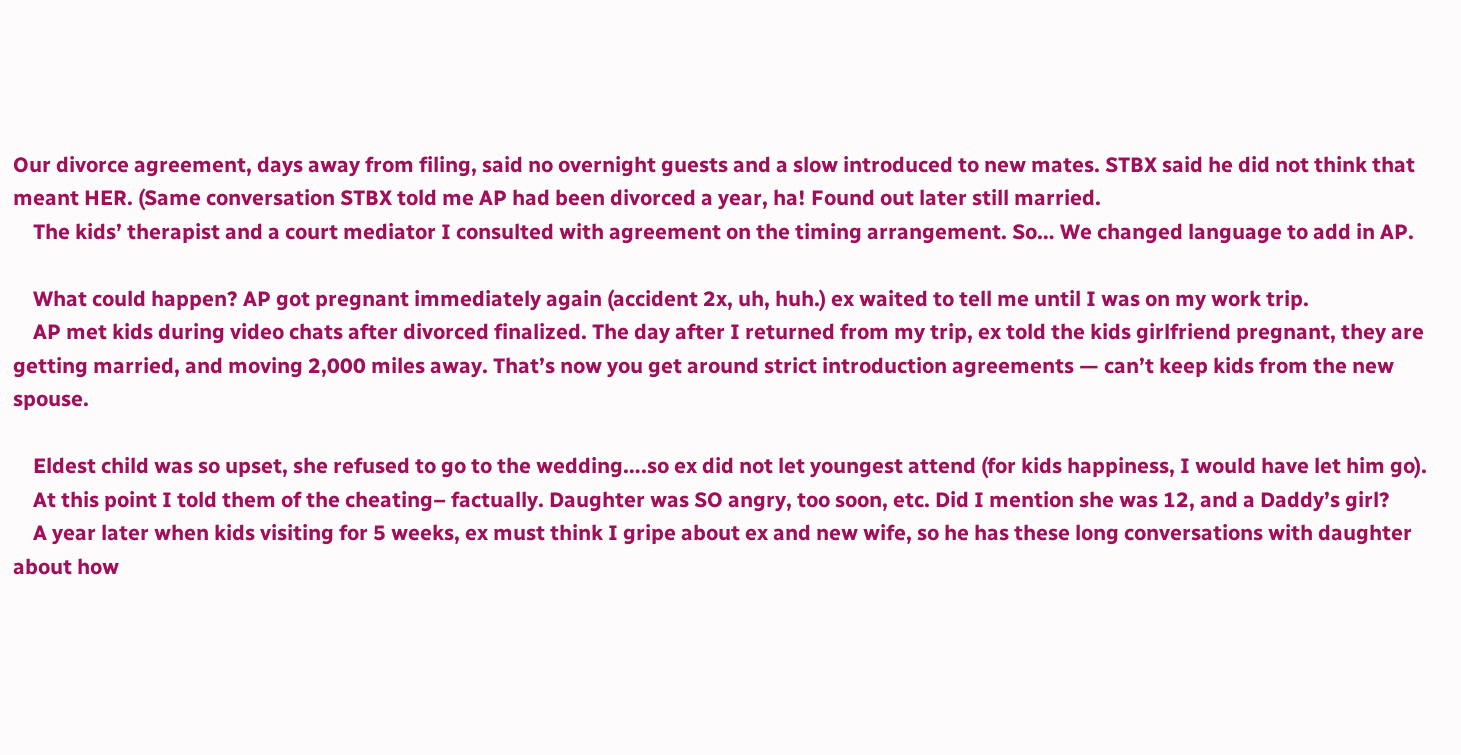Our divorce agreement, days away from filing, said no overnight guests and a slow introduced to new mates. STBX said he did not think that meant HER. (Same conversation STBX told me AP had been divorced a year, ha! Found out later still married.
    The kids’ therapist and a court mediator I consulted with agreement on the timing arrangement. So… We changed language to add in AP.

    What could happen? AP got pregnant immediately again (accident 2x, uh, huh.) ex waited to tell me until I was on my work trip.
    AP met kids during video chats after divorced finalized. The day after I returned from my trip, ex told the kids girlfriend pregnant, they are getting married, and moving 2,000 miles away. That’s now you get around strict introduction agreements — can’t keep kids from the new spouse.

    Eldest child was so upset, she refused to go to the wedding….so ex did not let youngest attend (for kids happiness, I would have let him go).
    At this point I told them of the cheating– factually. Daughter was SO angry, too soon, etc. Did I mention she was 12, and a Daddy’s girl?
    A year later when kids visiting for 5 weeks, ex must think I gripe about ex and new wife, so he has these long conversations with daughter about how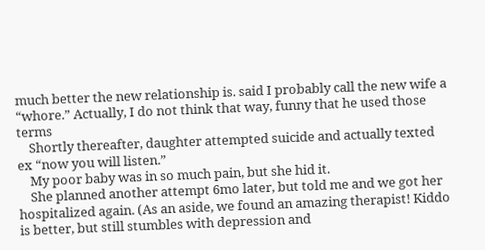much better the new relationship is. said I probably call the new wife a “whore.” Actually, I do not think that way, funny that he used those terms
    Shortly thereafter, daughter attempted suicide and actually texted ex “now you will listen.”
    My poor baby was in so much pain, but she hid it.
    She planned another attempt 6mo later, but told me and we got her hospitalized again. (As an aside, we found an amazing therapist! Kiddo is better, but still stumbles with depression and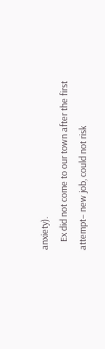anxiety).
    Ex did not come to our town after the first attempt– new job, could not risk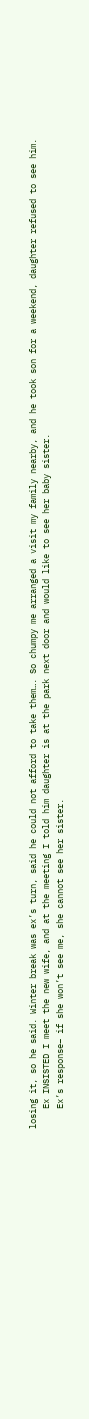losing it, so he said. Winter break was ex’s turn, said he could not afford to take them…. So chumpy me arranged a visit my family nearby, and he took son for a weekend, daughter refused to see him.
    Ex INSISTED I meet the new wife, and at the meeting I told him daughter is at the park next door and would like to see her baby sister.
    Ex’s response– if she won’t see me, she cannot see her sister.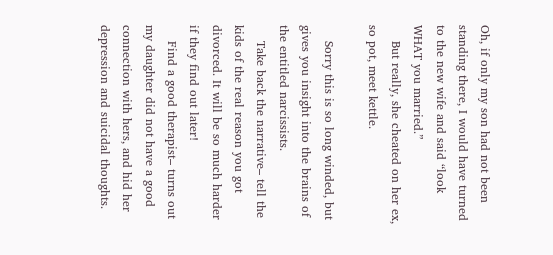Oh, if only my son had not been standing there, I would have turned to the new wife and said “look WHAT you married.”
    But really, she cheated on her ex, so pot, meet kettle.

    Sorry this is so long winded, but gives you insight into the brains of the entitled narcissists.
    Take back the narrative– tell the kids of the real reason you got divorced. It will be so much harder if they find out later!
    Find a good therapist– turns out my daughter did not have a good connection with hers, and hid her depression and suicidal thoughts.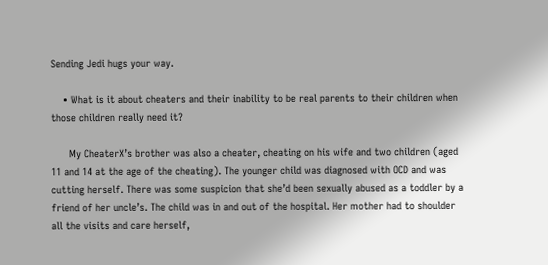Sending Jedi hugs your way.

    • What is it about cheaters and their inability to be real parents to their children when those children really need it?

      My CheaterX’s brother was also a cheater, cheating on his wife and two children (aged 11 and 14 at the age of the cheating). The younger child was diagnosed with OCD and was cutting herself. There was some suspicion that she’d been sexually abused as a toddler by a friend of her uncle’s. The child was in and out of the hospital. Her mother had to shoulder all the visits and care herself,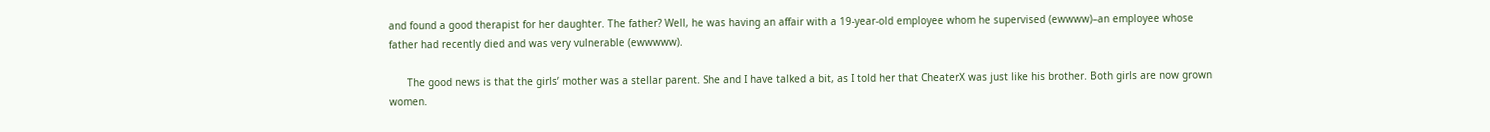and found a good therapist for her daughter. The father? Well, he was having an affair with a 19-year-old employee whom he supervised (ewwww)–an employee whose father had recently died and was very vulnerable (ewwwww).

      The good news is that the girls’ mother was a stellar parent. She and I have talked a bit, as I told her that CheaterX was just like his brother. Both girls are now grown women.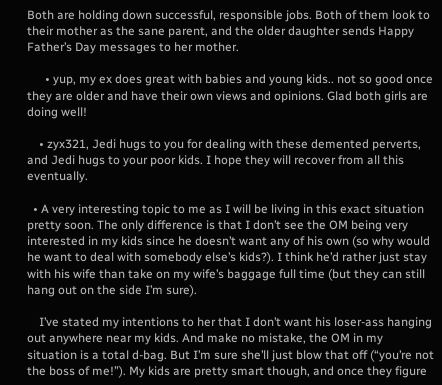Both are holding down successful, responsible jobs. Both of them look to their mother as the sane parent, and the older daughter sends Happy Father’s Day messages to her mother.

      • yup, my ex does great with babies and young kids.. not so good once they are older and have their own views and opinions. Glad both girls are doing well!

    • zyx321, Jedi hugs to you for dealing with these demented perverts, and Jedi hugs to your poor kids. I hope they will recover from all this eventually.

  • A very interesting topic to me as I will be living in this exact situation pretty soon. The only difference is that I don’t see the OM being very interested in my kids since he doesn’t want any of his own (so why would he want to deal with somebody else’s kids?). I think he’d rather just stay with his wife than take on my wife’s baggage full time (but they can still hang out on the side I’m sure).

    I’ve stated my intentions to her that I don’t want his loser-ass hanging out anywhere near my kids. And make no mistake, the OM in my situation is a total d-bag. But I’m sure she’ll just blow that off (“you’re not the boss of me!”). My kids are pretty smart though, and once they figure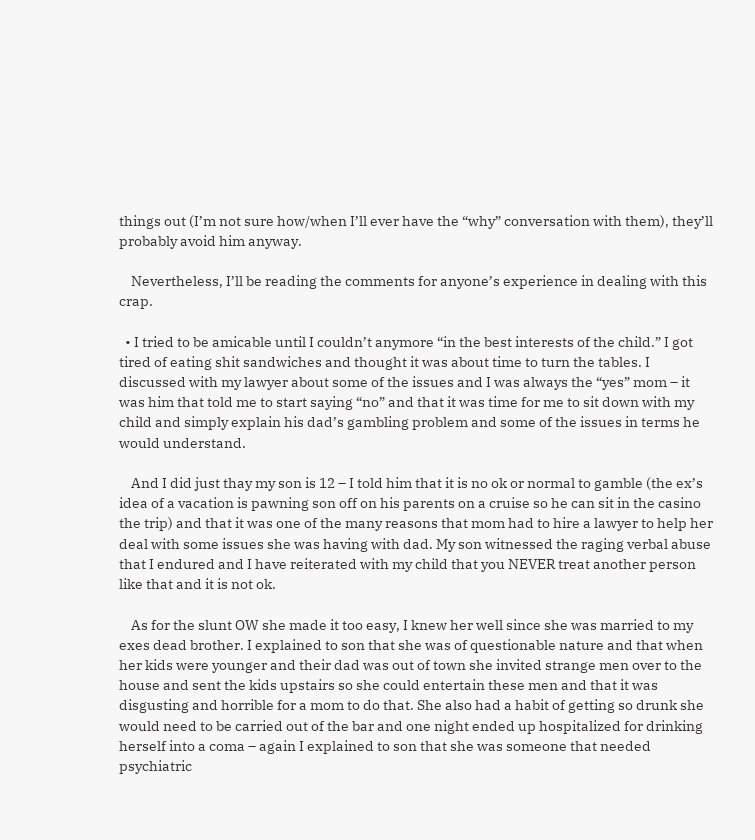things out (I’m not sure how/when I’ll ever have the “why” conversation with them), they’ll probably avoid him anyway.

    Nevertheless, I’ll be reading the comments for anyone’s experience in dealing with this crap.

  • I tried to be amicable until I couldn’t anymore “in the best interests of the child.” I got tired of eating shit sandwiches and thought it was about time to turn the tables. I discussed with my lawyer about some of the issues and I was always the “yes” mom – it was him that told me to start saying “no” and that it was time for me to sit down with my child and simply explain his dad’s gambling problem and some of the issues in terms he would understand.

    And I did just thay my son is 12 – I told him that it is no ok or normal to gamble (the ex’s idea of a vacation is pawning son off on his parents on a cruise so he can sit in the casino the trip) and that it was one of the many reasons that mom had to hire a lawyer to help her deal with some issues she was having with dad. My son witnessed the raging verbal abuse that I endured and I have reiterated with my child that you NEVER treat another person like that and it is not ok.

    As for the slunt OW she made it too easy, I knew her well since she was married to my exes dead brother. I explained to son that she was of questionable nature and that when her kids were younger and their dad was out of town she invited strange men over to the house and sent the kids upstairs so she could entertain these men and that it was disgusting and horrible for a mom to do that. She also had a habit of getting so drunk she would need to be carried out of the bar and one night ended up hospitalized for drinking herself into a coma – again I explained to son that she was someone that needed psychiatric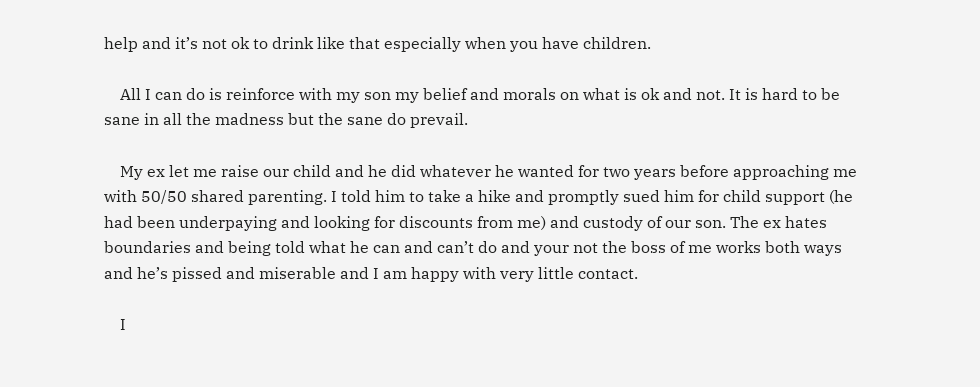help and it’s not ok to drink like that especially when you have children.

    All I can do is reinforce with my son my belief and morals on what is ok and not. It is hard to be sane in all the madness but the sane do prevail.

    My ex let me raise our child and he did whatever he wanted for two years before approaching me with 50/50 shared parenting. I told him to take a hike and promptly sued him for child support (he had been underpaying and looking for discounts from me) and custody of our son. The ex hates boundaries and being told what he can and can’t do and your not the boss of me works both ways and he’s pissed and miserable and I am happy with very little contact.

    I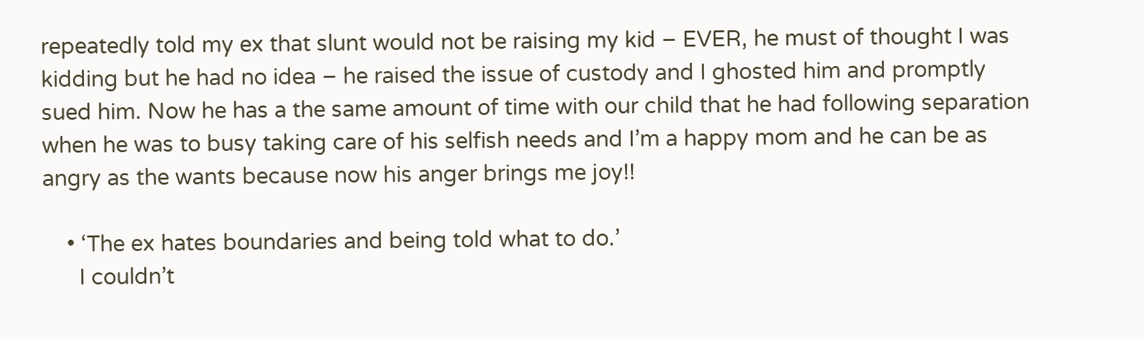repeatedly told my ex that slunt would not be raising my kid – EVER, he must of thought I was kidding but he had no idea – he raised the issue of custody and I ghosted him and promptly sued him. Now he has a the same amount of time with our child that he had following separation when he was to busy taking care of his selfish needs and I’m a happy mom and he can be as angry as the wants because now his anger brings me joy!!

    • ‘The ex hates boundaries and being told what to do.’
      I couldn’t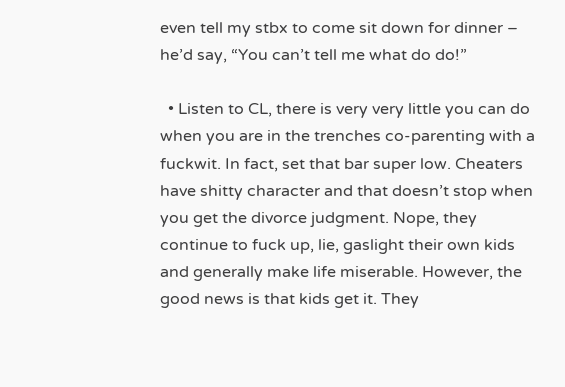even tell my stbx to come sit down for dinner – he’d say, “You can’t tell me what do do!”

  • Listen to CL, there is very very little you can do when you are in the trenches co-parenting with a fuckwit. In fact, set that bar super low. Cheaters have shitty character and that doesn’t stop when you get the divorce judgment. Nope, they continue to fuck up, lie, gaslight their own kids and generally make life miserable. However, the good news is that kids get it. They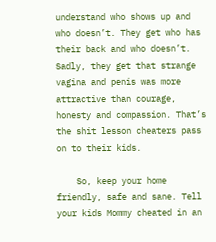understand who shows up and who doesn’t. They get who has their back and who doesn’t. Sadly, they get that strange vagina and penis was more attractive than courage, honesty and compassion. That’s the shit lesson cheaters pass on to their kids.

    So, keep your home friendly, safe and sane. Tell your kids Mommy cheated in an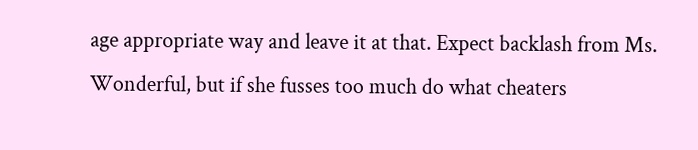age appropriate way and leave it at that. Expect backlash from Ms. Wonderful, but if she fusses too much do what cheaters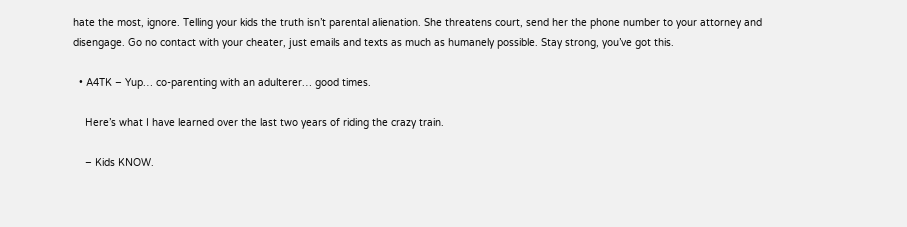hate the most, ignore. Telling your kids the truth isn’t parental alienation. She threatens court, send her the phone number to your attorney and disengage. Go no contact with your cheater, just emails and texts as much as humanely possible. Stay strong, you’ve got this.

  • A4TK – Yup… co-parenting with an adulterer… good times.

    Here’s what I have learned over the last two years of riding the crazy train.

    – Kids KNOW.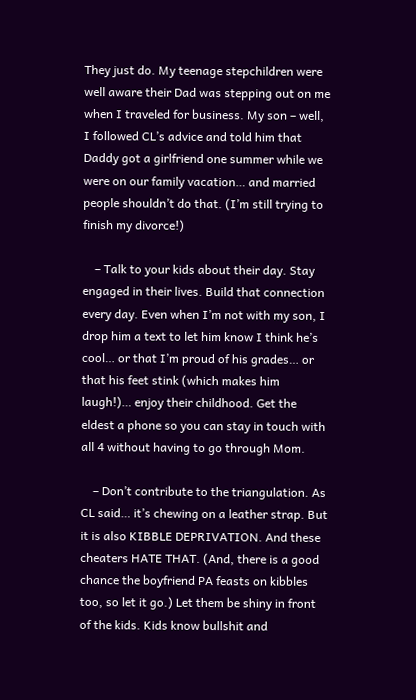They just do. My teenage stepchildren were well aware their Dad was stepping out on me when I traveled for business. My son – well, I followed CL’s advice and told him that Daddy got a girlfriend one summer while we were on our family vacation… and married people shouldn’t do that. (I’m still trying to finish my divorce!)

    – Talk to your kids about their day. Stay engaged in their lives. Build that connection every day. Even when I’m not with my son, I drop him a text to let him know I think he’s cool… or that I’m proud of his grades… or that his feet stink (which makes him laugh!)… enjoy their childhood. Get the eldest a phone so you can stay in touch with all 4 without having to go through Mom.

    – Don’t contribute to the triangulation. As CL said… it’s chewing on a leather strap. But it is also KIBBLE DEPRIVATION. And these cheaters HATE THAT. (And, there is a good chance the boyfriend PA feasts on kibbles too, so let it go.) Let them be shiny in front of the kids. Kids know bullshit and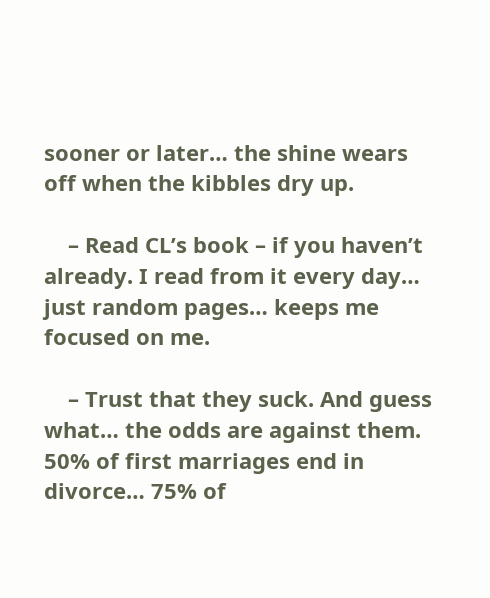sooner or later… the shine wears off when the kibbles dry up.

    – Read CL’s book – if you haven’t already. I read from it every day… just random pages… keeps me focused on me.

    – Trust that they suck. And guess what… the odds are against them. 50% of first marriages end in divorce… 75% of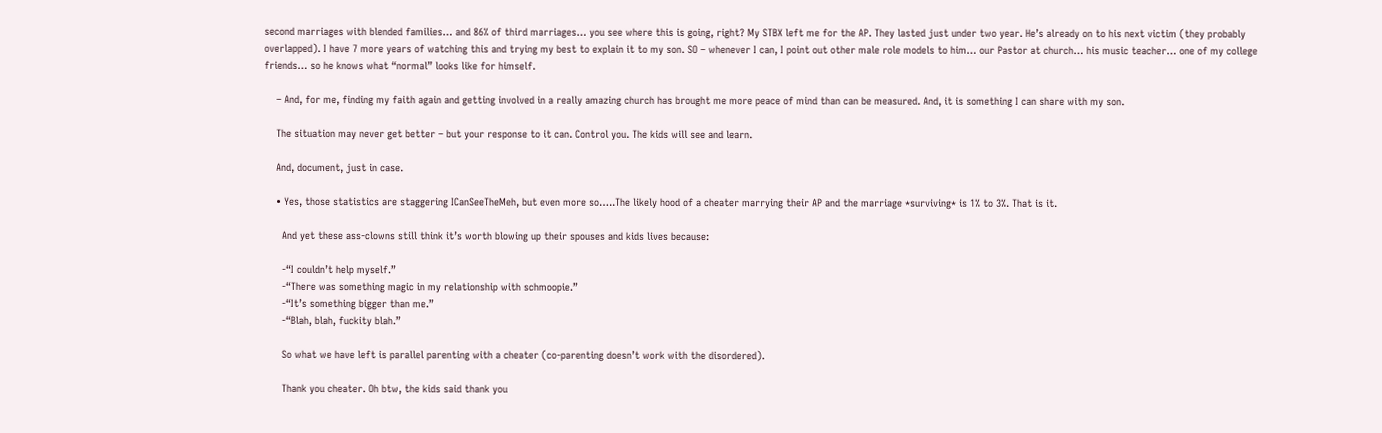second marriages with blended families… and 86% of third marriages… you see where this is going, right? My STBX left me for the AP. They lasted just under two year. He’s already on to his next victim (they probably overlapped). I have 7 more years of watching this and trying my best to explain it to my son. SO – whenever I can, I point out other male role models to him… our Pastor at church… his music teacher… one of my college friends… so he knows what “normal” looks like for himself.

    – And, for me, finding my faith again and getting involved in a really amazing church has brought me more peace of mind than can be measured. And, it is something I can share with my son.

    The situation may never get better – but your response to it can. Control you. The kids will see and learn.

    And, document, just in case.

    • Yes, those statistics are staggering ICanSeeTheMeh, but even more so…..The likely hood of a cheater marrying their AP and the marriage *surviving* is 1% to 3%. That is it.

      And yet these ass-clowns still think it’s worth blowing up their spouses and kids lives because:

      -“I couldn’t help myself.”
      -“There was something magic in my relationship with schmoopie.”
      -“It’s something bigger than me.”
      -“Blah, blah, fuckity blah.”

      So what we have left is parallel parenting with a cheater (co-parenting doesn’t work with the disordered).

      Thank you cheater. Oh btw, the kids said thank you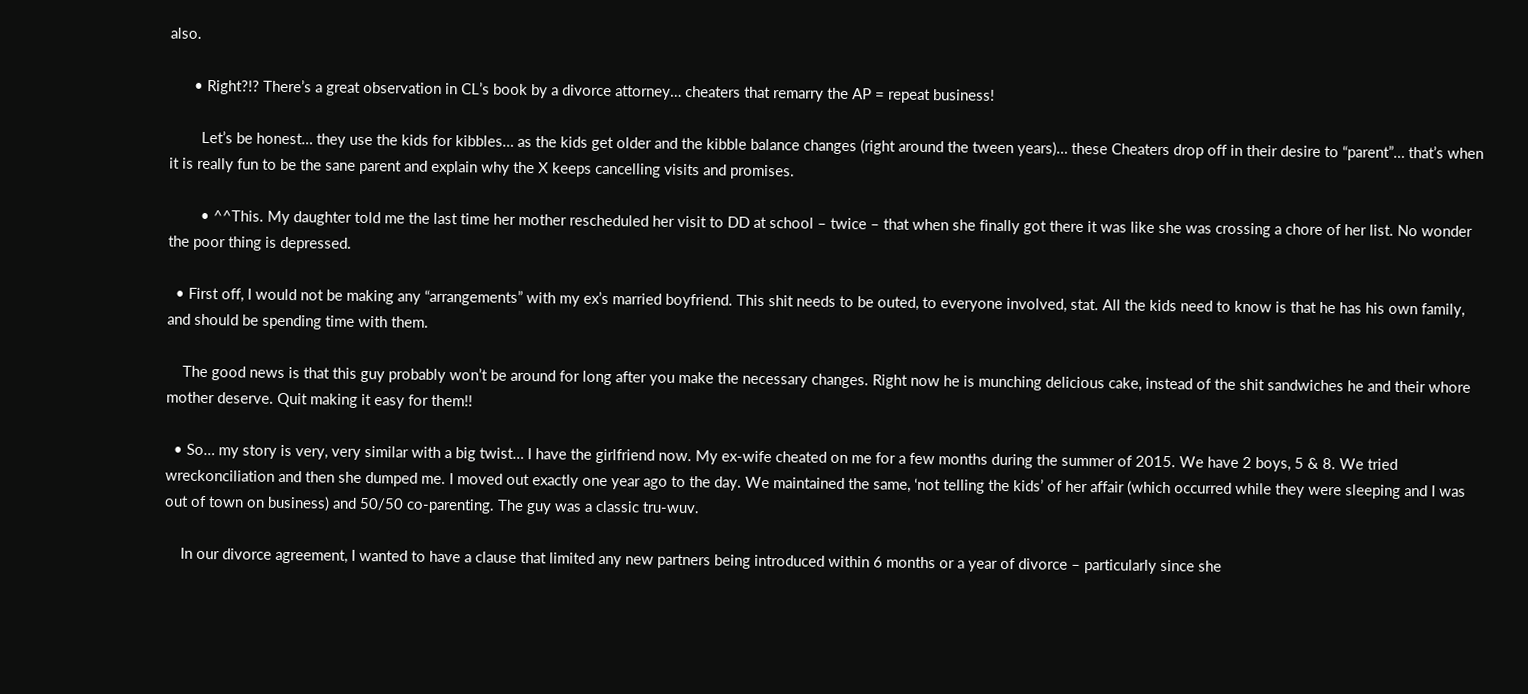also.

      • Right?!? There’s a great observation in CL’s book by a divorce attorney… cheaters that remarry the AP = repeat business!

        Let’s be honest… they use the kids for kibbles… as the kids get older and the kibble balance changes (right around the tween years)… these Cheaters drop off in their desire to “parent”… that’s when it is really fun to be the sane parent and explain why the X keeps cancelling visits and promises.

        • ^^This. My daughter told me the last time her mother rescheduled her visit to DD at school – twice – that when she finally got there it was like she was crossing a chore of her list. No wonder the poor thing is depressed.

  • First off, I would not be making any “arrangements” with my ex’s married boyfriend. This shit needs to be outed, to everyone involved, stat. All the kids need to know is that he has his own family, and should be spending time with them.

    The good news is that this guy probably won’t be around for long after you make the necessary changes. Right now he is munching delicious cake, instead of the shit sandwiches he and their whore mother deserve. Quit making it easy for them!!

  • So… my story is very, very similar with a big twist… I have the girlfriend now. My ex-wife cheated on me for a few months during the summer of 2015. We have 2 boys, 5 & 8. We tried wreckonciliation and then she dumped me. I moved out exactly one year ago to the day. We maintained the same, ‘not telling the kids’ of her affair (which occurred while they were sleeping and I was out of town on business) and 50/50 co-parenting. The guy was a classic tru-wuv.

    In our divorce agreement, I wanted to have a clause that limited any new partners being introduced within 6 months or a year of divorce – particularly since she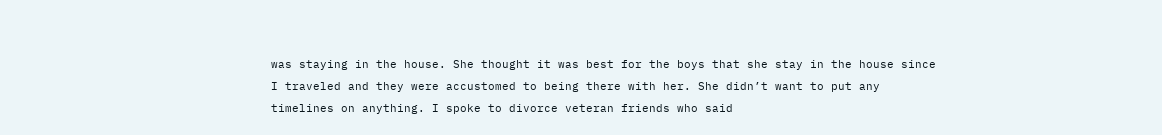was staying in the house. She thought it was best for the boys that she stay in the house since I traveled and they were accustomed to being there with her. She didn’t want to put any timelines on anything. I spoke to divorce veteran friends who said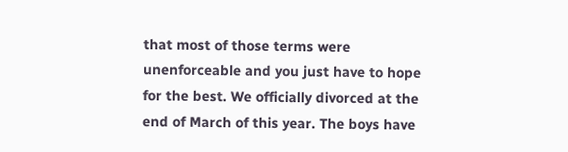that most of those terms were unenforceable and you just have to hope for the best. We officially divorced at the end of March of this year. The boys have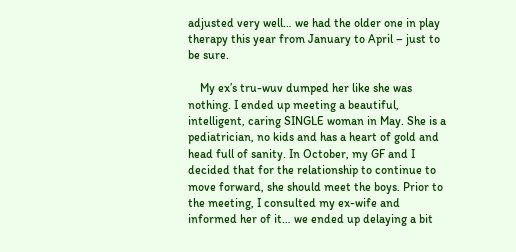adjusted very well… we had the older one in play therapy this year from January to April – just to be sure.

    My ex’s tru-wuv dumped her like she was nothing. I ended up meeting a beautiful, intelligent, caring SINGLE woman in May. She is a pediatrician, no kids and has a heart of gold and head full of sanity. In October, my GF and I decided that for the relationship to continue to move forward, she should meet the boys. Prior to the meeting, I consulted my ex-wife and informed her of it… we ended up delaying a bit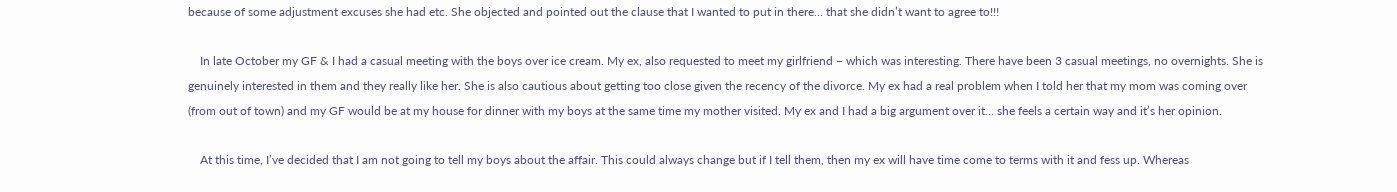because of some adjustment excuses she had etc. She objected and pointed out the clause that I wanted to put in there… that she didn’t want to agree to!!!

    In late October my GF & I had a casual meeting with the boys over ice cream. My ex, also requested to meet my girlfriend – which was interesting. There have been 3 casual meetings, no overnights. She is genuinely interested in them and they really like her. She is also cautious about getting too close given the recency of the divorce. My ex had a real problem when I told her that my mom was coming over (from out of town) and my GF would be at my house for dinner with my boys at the same time my mother visited. My ex and I had a big argument over it… she feels a certain way and it’s her opinion.

    At this time, I’ve decided that I am not going to tell my boys about the affair. This could always change but if I tell them, then my ex will have time come to terms with it and fess up. Whereas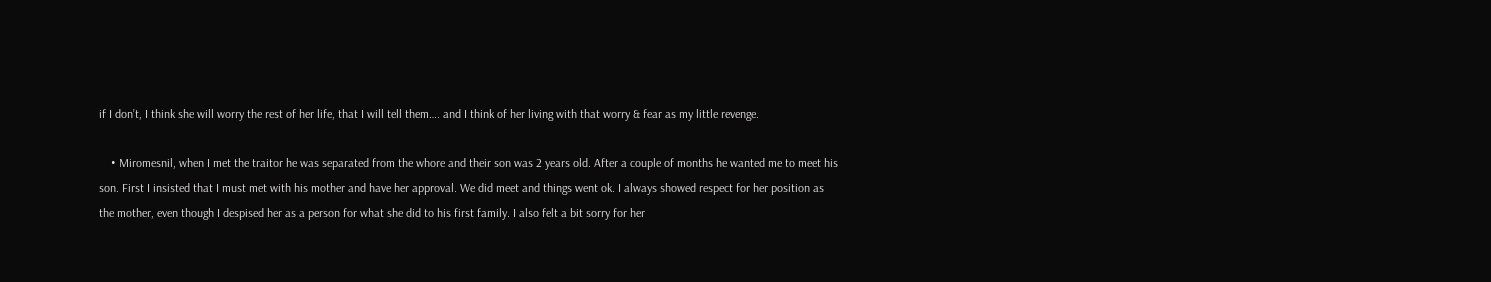if I don’t, I think she will worry the rest of her life, that I will tell them…. and I think of her living with that worry & fear as my little revenge.

    • Miromesnil, when I met the traitor he was separated from the whore and their son was 2 years old. After a couple of months he wanted me to meet his son. First I insisted that I must met with his mother and have her approval. We did meet and things went ok. I always showed respect for her position as the mother, even though I despised her as a person for what she did to his first family. I also felt a bit sorry for her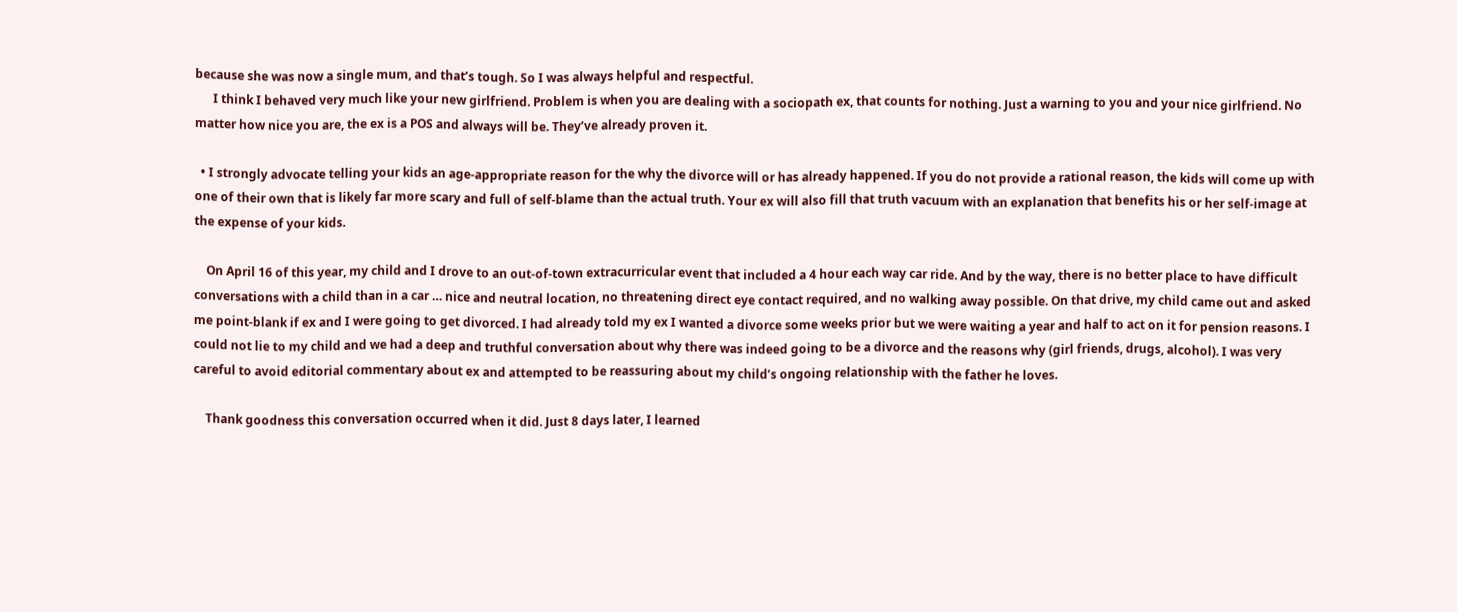because she was now a single mum, and that’s tough. So I was always helpful and respectful.
      I think I behaved very much like your new girlfriend. Problem is when you are dealing with a sociopath ex, that counts for nothing. Just a warning to you and your nice girlfriend. No matter how nice you are, the ex is a POS and always will be. They’ve already proven it.

  • I strongly advocate telling your kids an age-appropriate reason for the why the divorce will or has already happened. If you do not provide a rational reason, the kids will come up with one of their own that is likely far more scary and full of self-blame than the actual truth. Your ex will also fill that truth vacuum with an explanation that benefits his or her self-image at the expense of your kids.

    On April 16 of this year, my child and I drove to an out-of-town extracurricular event that included a 4 hour each way car ride. And by the way, there is no better place to have difficult conversations with a child than in a car … nice and neutral location, no threatening direct eye contact required, and no walking away possible. On that drive, my child came out and asked me point-blank if ex and I were going to get divorced. I had already told my ex I wanted a divorce some weeks prior but we were waiting a year and half to act on it for pension reasons. I could not lie to my child and we had a deep and truthful conversation about why there was indeed going to be a divorce and the reasons why (girl friends, drugs, alcohol). I was very careful to avoid editorial commentary about ex and attempted to be reassuring about my child’s ongoing relationship with the father he loves.

    Thank goodness this conversation occurred when it did. Just 8 days later, I learned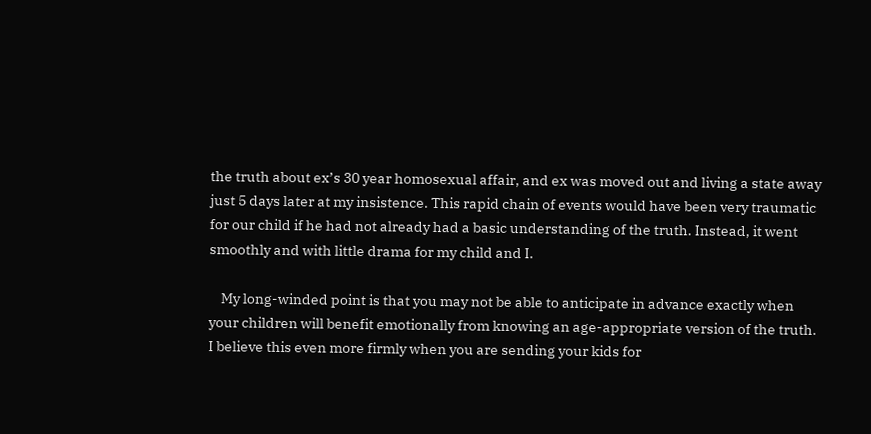the truth about ex’s 30 year homosexual affair, and ex was moved out and living a state away just 5 days later at my insistence. This rapid chain of events would have been very traumatic for our child if he had not already had a basic understanding of the truth. Instead, it went smoothly and with little drama for my child and I.

    My long-winded point is that you may not be able to anticipate in advance exactly when your children will benefit emotionally from knowing an age-appropriate version of the truth. I believe this even more firmly when you are sending your kids for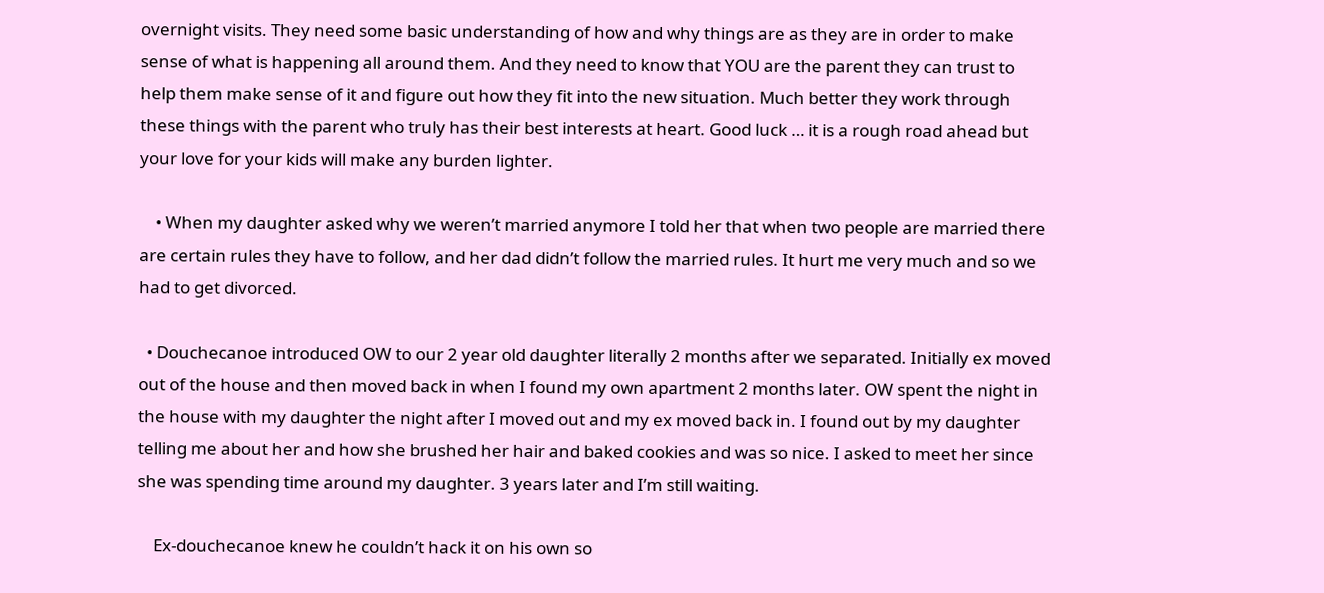overnight visits. They need some basic understanding of how and why things are as they are in order to make sense of what is happening all around them. And they need to know that YOU are the parent they can trust to help them make sense of it and figure out how they fit into the new situation. Much better they work through these things with the parent who truly has their best interests at heart. Good luck … it is a rough road ahead but your love for your kids will make any burden lighter.

    • When my daughter asked why we weren’t married anymore I told her that when two people are married there are certain rules they have to follow, and her dad didn’t follow the married rules. It hurt me very much and so we had to get divorced.

  • Douchecanoe introduced OW to our 2 year old daughter literally 2 months after we separated. Initially ex moved out of the house and then moved back in when I found my own apartment 2 months later. OW spent the night in the house with my daughter the night after I moved out and my ex moved back in. I found out by my daughter telling me about her and how she brushed her hair and baked cookies and was so nice. I asked to meet her since she was spending time around my daughter. 3 years later and I’m still waiting.

    Ex-douchecanoe knew he couldn’t hack it on his own so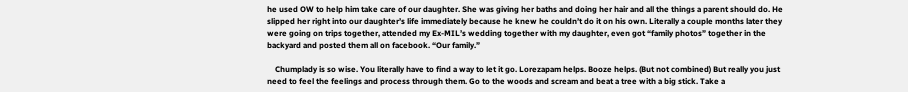he used OW to help him take care of our daughter. She was giving her baths and doing her hair and all the things a parent should do. He slipped her right into our daughter’s life immediately because he knew he couldn’t do it on his own. Literally a couple months later they were going on trips together, attended my Ex-MIL’s wedding together with my daughter, even got “family photos” together in the backyard and posted them all on facebook. “Our family.”

    Chumplady is so wise. You literally have to find a way to let it go. Lorezapam helps. Booze helps. (But not combined) But really you just need to feel the feelings and process through them. Go to the woods and scream and beat a tree with a big stick. Take a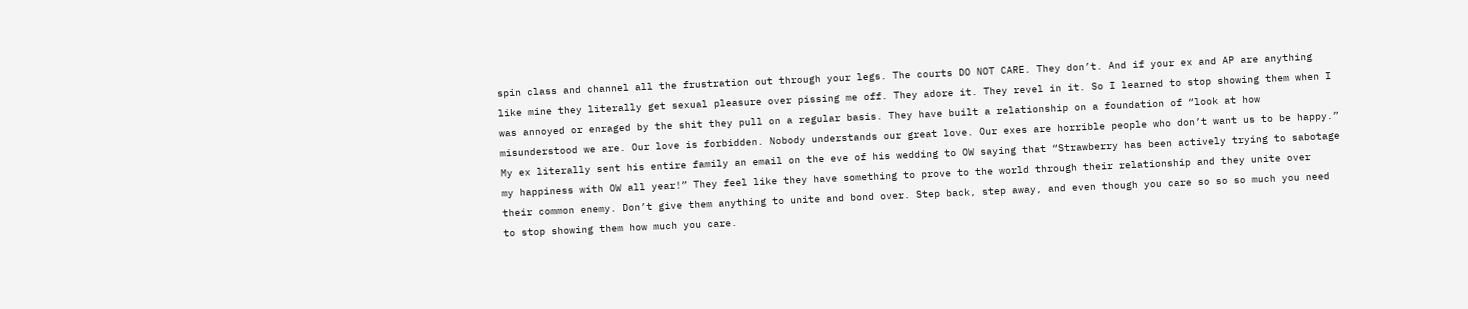spin class and channel all the frustration out through your legs. The courts DO NOT CARE. They don’t. And if your ex and AP are anything like mine they literally get sexual pleasure over pissing me off. They adore it. They revel in it. So I learned to stop showing them when I was annoyed or enraged by the shit they pull on a regular basis. They have built a relationship on a foundation of “look at how misunderstood we are. Our love is forbidden. Nobody understands our great love. Our exes are horrible people who don’t want us to be happy.” My ex literally sent his entire family an email on the eve of his wedding to OW saying that “Strawberry has been actively trying to sabotage my happiness with OW all year!” They feel like they have something to prove to the world through their relationship and they unite over their common enemy. Don’t give them anything to unite and bond over. Step back, step away, and even though you care so so so much you need to stop showing them how much you care.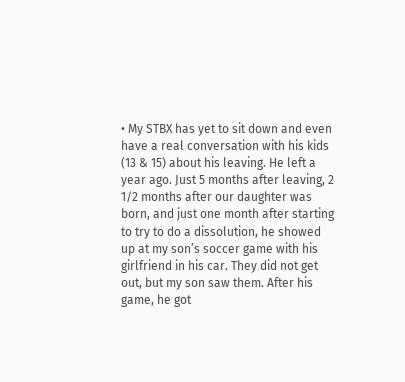• My STBX has yet to sit down and even have a real conversation with his kids (13 & 15) about his leaving. He left a year ago. Just 5 months after leaving, 2 1/2 months after our daughter was born, and just one month after starting to try to do a dissolution, he showed up at my son’s soccer game with his girlfriend in his car. They did not get out, but my son saw them. After his game, he got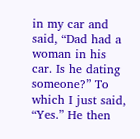in my car and said, “Dad had a woman in his car. Is he dating someone?” To which I just said, “Yes.” He then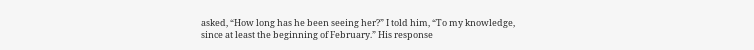asked, “How long has he been seeing her?” I told him, “To my knowledge, since at least the beginning of February.” His response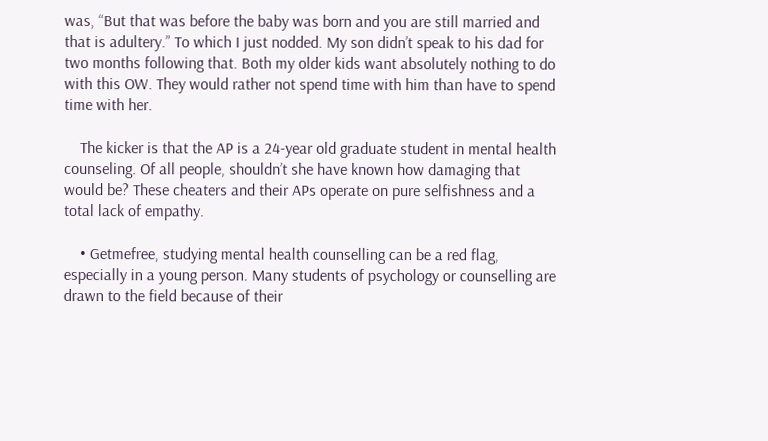was, “But that was before the baby was born and you are still married and that is adultery.” To which I just nodded. My son didn’t speak to his dad for two months following that. Both my older kids want absolutely nothing to do with this OW. They would rather not spend time with him than have to spend time with her.

    The kicker is that the AP is a 24-year old graduate student in mental health counseling. Of all people, shouldn’t she have known how damaging that would be? These cheaters and their APs operate on pure selfishness and a total lack of empathy.

    • Getmefree, studying mental health counselling can be a red flag, especially in a young person. Many students of psychology or counselling are drawn to the field because of their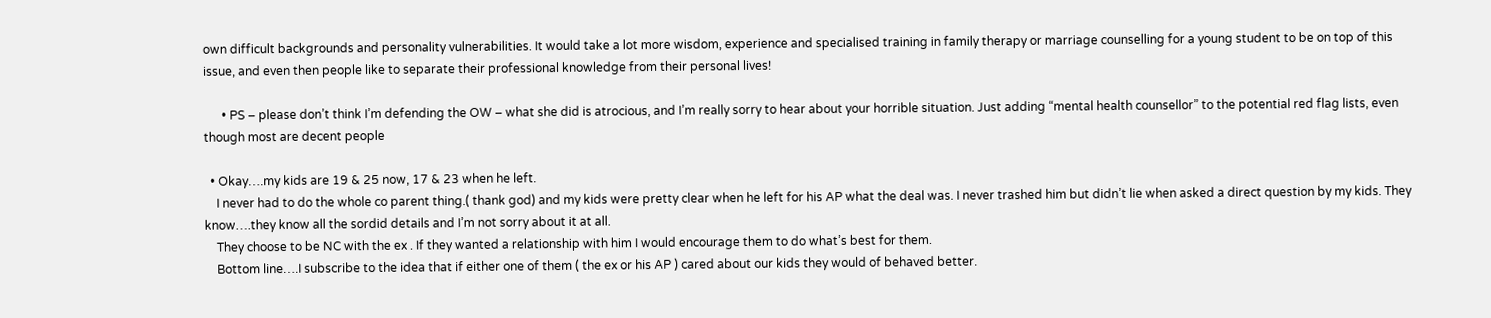own difficult backgrounds and personality vulnerabilities. It would take a lot more wisdom, experience and specialised training in family therapy or marriage counselling for a young student to be on top of this issue, and even then people like to separate their professional knowledge from their personal lives!

      • PS – please don’t think I’m defending the OW – what she did is atrocious, and I’m really sorry to hear about your horrible situation. Just adding “mental health counsellor” to the potential red flag lists, even though most are decent people

  • Okay….my kids are 19 & 25 now, 17 & 23 when he left.
    I never had to do the whole co parent thing.( thank god) and my kids were pretty clear when he left for his AP what the deal was. I never trashed him but didn’t lie when asked a direct question by my kids. They know….they know all the sordid details and I’m not sorry about it at all.
    They choose to be NC with the ex . If they wanted a relationship with him I would encourage them to do what’s best for them.
    Bottom line….I subscribe to the idea that if either one of them ( the ex or his AP ) cared about our kids they would of behaved better.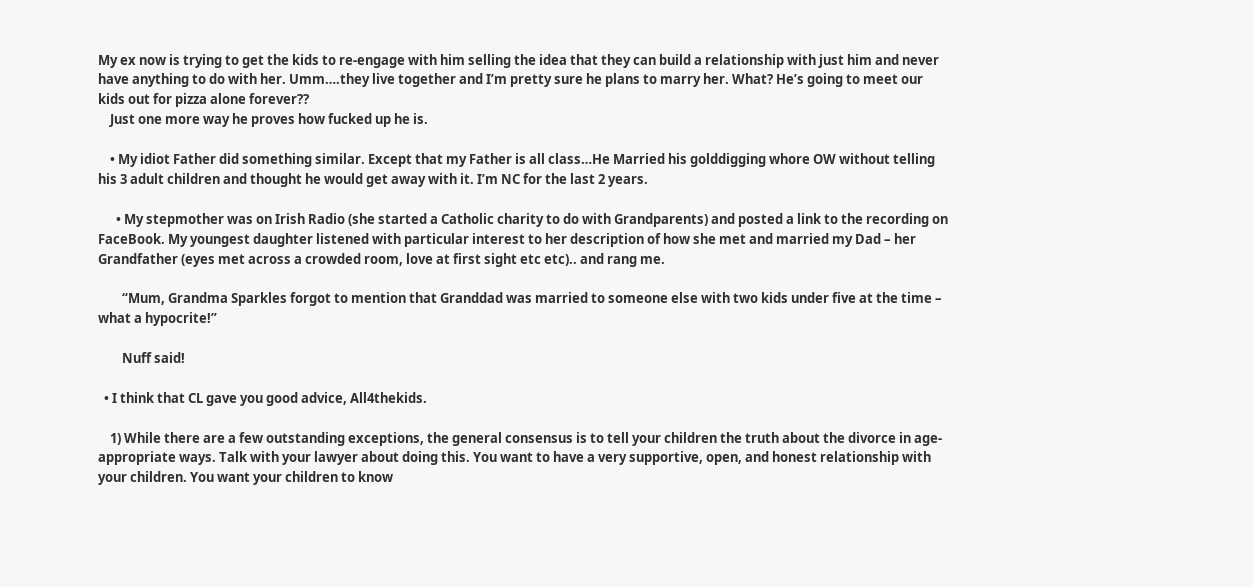My ex now is trying to get the kids to re-engage with him selling the idea that they can build a relationship with just him and never have anything to do with her. Umm….they live together and I’m pretty sure he plans to marry her. What? He’s going to meet our kids out for pizza alone forever??
    Just one more way he proves how fucked up he is.

    • My idiot Father did something similar. Except that my Father is all class…He Married his golddigging whore OW without telling his 3 adult children and thought he would get away with it. I’m NC for the last 2 years.

      • My stepmother was on Irish Radio (she started a Catholic charity to do with Grandparents) and posted a link to the recording on FaceBook. My youngest daughter listened with particular interest to her description of how she met and married my Dad – her Grandfather (eyes met across a crowded room, love at first sight etc etc).. and rang me.

        “Mum, Grandma Sparkles forgot to mention that Granddad was married to someone else with two kids under five at the time – what a hypocrite!”

        Nuff said!

  • I think that CL gave you good advice, All4thekids.

    1) While there are a few outstanding exceptions, the general consensus is to tell your children the truth about the divorce in age-appropriate ways. Talk with your lawyer about doing this. You want to have a very supportive, open, and honest relationship with your children. You want your children to know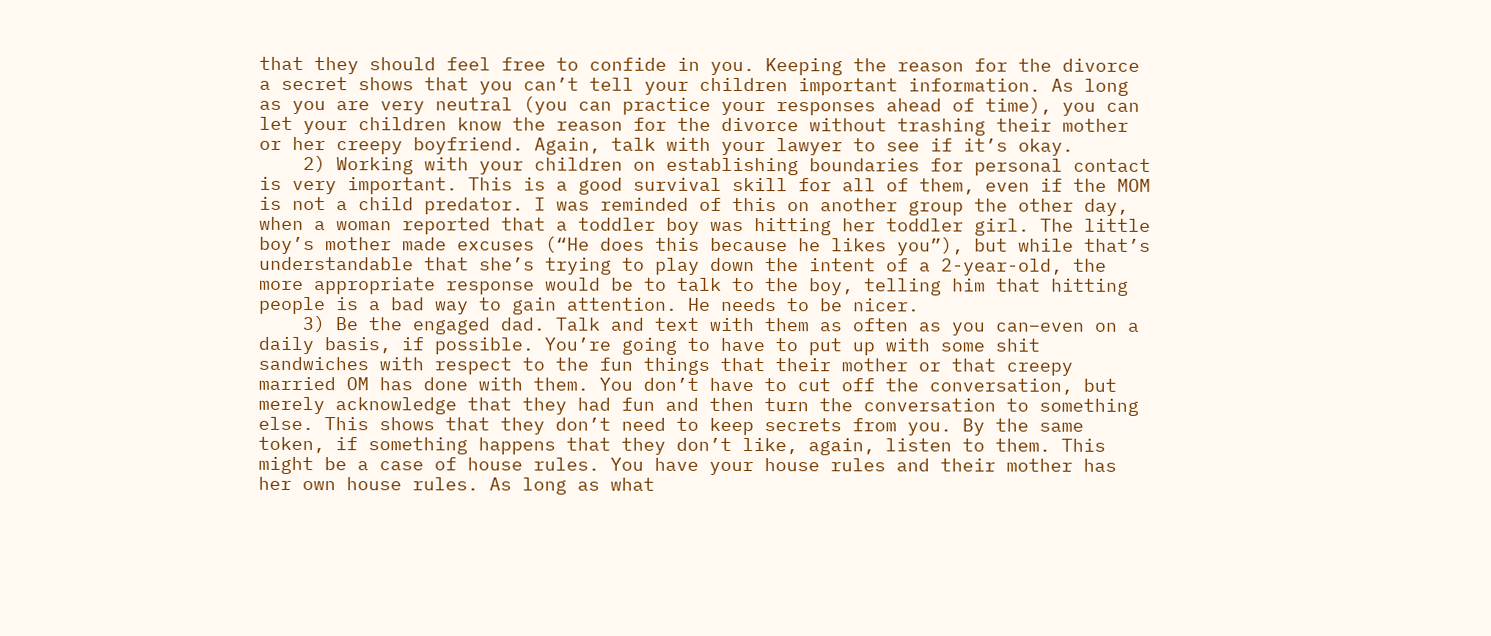that they should feel free to confide in you. Keeping the reason for the divorce a secret shows that you can’t tell your children important information. As long as you are very neutral (you can practice your responses ahead of time), you can let your children know the reason for the divorce without trashing their mother or her creepy boyfriend. Again, talk with your lawyer to see if it’s okay.
    2) Working with your children on establishing boundaries for personal contact is very important. This is a good survival skill for all of them, even if the MOM is not a child predator. I was reminded of this on another group the other day, when a woman reported that a toddler boy was hitting her toddler girl. The little boy’s mother made excuses (“He does this because he likes you”), but while that’s understandable that she’s trying to play down the intent of a 2-year-old, the more appropriate response would be to talk to the boy, telling him that hitting people is a bad way to gain attention. He needs to be nicer.
    3) Be the engaged dad. Talk and text with them as often as you can–even on a daily basis, if possible. You’re going to have to put up with some shit sandwiches with respect to the fun things that their mother or that creepy married OM has done with them. You don’t have to cut off the conversation, but merely acknowledge that they had fun and then turn the conversation to something else. This shows that they don’t need to keep secrets from you. By the same token, if something happens that they don’t like, again, listen to them. This might be a case of house rules. You have your house rules and their mother has her own house rules. As long as what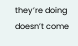they’re doing doesn’t come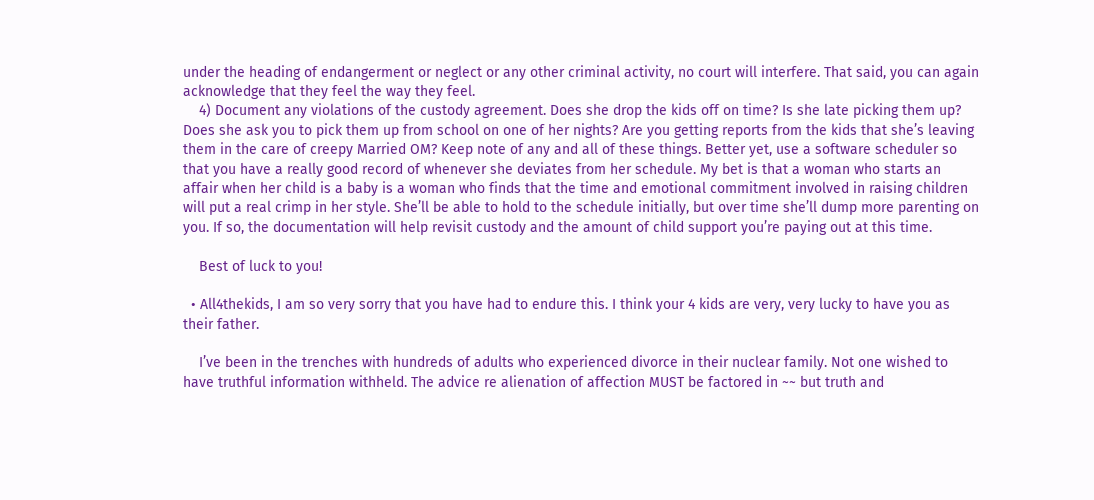under the heading of endangerment or neglect or any other criminal activity, no court will interfere. That said, you can again acknowledge that they feel the way they feel.
    4) Document any violations of the custody agreement. Does she drop the kids off on time? Is she late picking them up? Does she ask you to pick them up from school on one of her nights? Are you getting reports from the kids that she’s leaving them in the care of creepy Married OM? Keep note of any and all of these things. Better yet, use a software scheduler so that you have a really good record of whenever she deviates from her schedule. My bet is that a woman who starts an affair when her child is a baby is a woman who finds that the time and emotional commitment involved in raising children will put a real crimp in her style. She’ll be able to hold to the schedule initially, but over time she’ll dump more parenting on you. If so, the documentation will help revisit custody and the amount of child support you’re paying out at this time.

    Best of luck to you!

  • All4thekids, I am so very sorry that you have had to endure this. I think your 4 kids are very, very lucky to have you as their father.

    I’ve been in the trenches with hundreds of adults who experienced divorce in their nuclear family. Not one wished to have truthful information withheld. The advice re alienation of affection MUST be factored in ~~ but truth and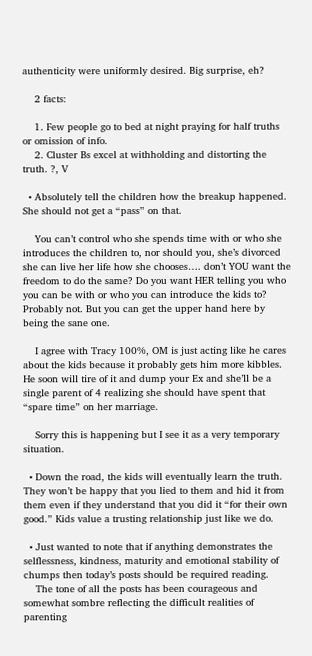authenticity were uniformly desired. Big surprise, eh?

    2 facts:

    1. Few people go to bed at night praying for half truths or omission of info.
    2. Cluster Bs excel at withholding and distorting the truth. ?, V

  • Absolutely tell the children how the breakup happened. She should not get a “pass” on that.

    You can’t control who she spends time with or who she introduces the children to, nor should you, she’s divorced she can live her life how she chooses…. don’t YOU want the freedom to do the same? Do you want HER telling you who you can be with or who you can introduce the kids to? Probably not. But you can get the upper hand here by being the sane one.

    I agree with Tracy 100%, OM is just acting like he cares about the kids because it probably gets him more kibbles. He soon will tire of it and dump your Ex and she’ll be a single parent of 4 realizing she should have spent that “spare time” on her marriage.

    Sorry this is happening but I see it as a very temporary situation.

  • Down the road, the kids will eventually learn the truth. They won’t be happy that you lied to them and hid it from them even if they understand that you did it “for their own good.” Kids value a trusting relationship just like we do.

  • Just wanted to note that if anything demonstrates the selflessness, kindness, maturity and emotional stability of chumps then today’s posts should be required reading.
    The tone of all the posts has been courageous and somewhat sombre reflecting the difficult realities of parenting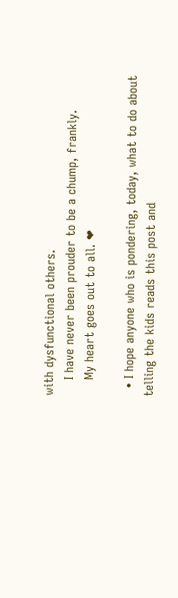with dysfunctional others.
    I have never been prouder to be a chump, frankly.
    My heart goes out to all. ❤

  • I hope anyone who is pondering, today, what to do about telling the kids reads this post and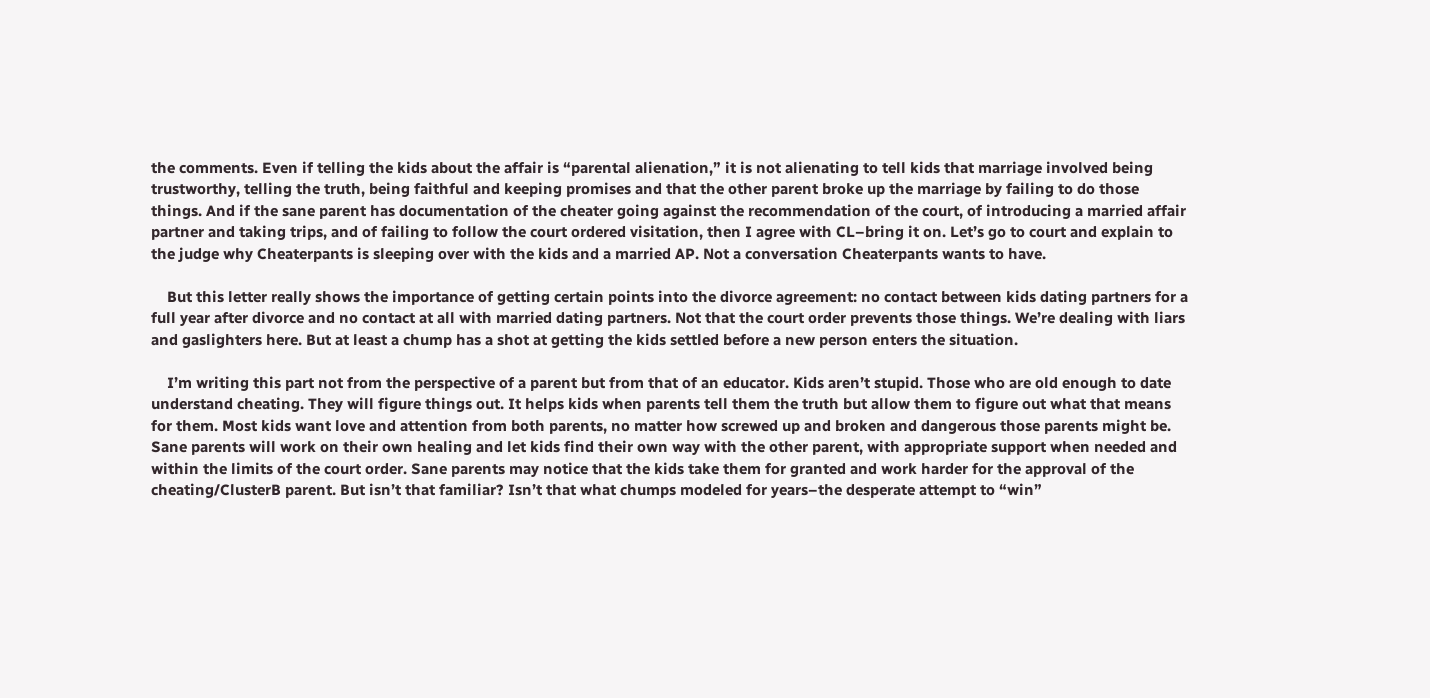the comments. Even if telling the kids about the affair is “parental alienation,” it is not alienating to tell kids that marriage involved being trustworthy, telling the truth, being faithful and keeping promises and that the other parent broke up the marriage by failing to do those things. And if the sane parent has documentation of the cheater going against the recommendation of the court, of introducing a married affair partner and taking trips, and of failing to follow the court ordered visitation, then I agree with CL–bring it on. Let’s go to court and explain to the judge why Cheaterpants is sleeping over with the kids and a married AP. Not a conversation Cheaterpants wants to have.

    But this letter really shows the importance of getting certain points into the divorce agreement: no contact between kids dating partners for a full year after divorce and no contact at all with married dating partners. Not that the court order prevents those things. We’re dealing with liars and gaslighters here. But at least a chump has a shot at getting the kids settled before a new person enters the situation.

    I’m writing this part not from the perspective of a parent but from that of an educator. Kids aren’t stupid. Those who are old enough to date understand cheating. They will figure things out. It helps kids when parents tell them the truth but allow them to figure out what that means for them. Most kids want love and attention from both parents, no matter how screwed up and broken and dangerous those parents might be. Sane parents will work on their own healing and let kids find their own way with the other parent, with appropriate support when needed and within the limits of the court order. Sane parents may notice that the kids take them for granted and work harder for the approval of the cheating/ClusterB parent. But isn’t that familiar? Isn’t that what chumps modeled for years–the desperate attempt to “win”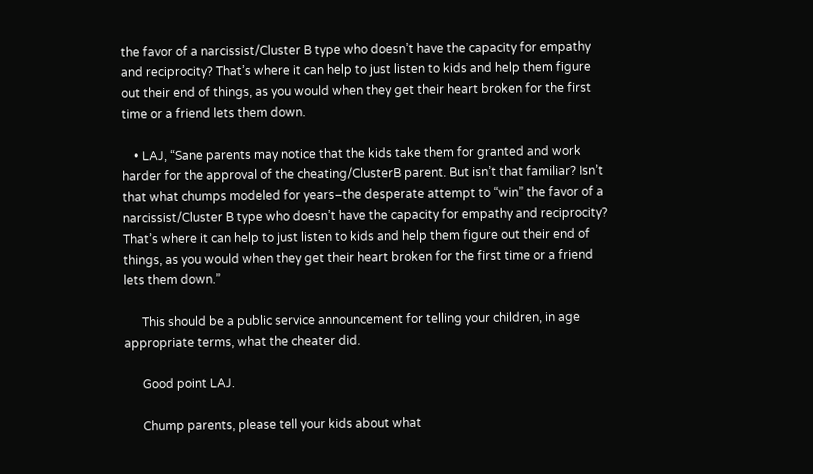the favor of a narcissist/Cluster B type who doesn’t have the capacity for empathy and reciprocity? That’s where it can help to just listen to kids and help them figure out their end of things, as you would when they get their heart broken for the first time or a friend lets them down.

    • LAJ, “Sane parents may notice that the kids take them for granted and work harder for the approval of the cheating/ClusterB parent. But isn’t that familiar? Isn’t that what chumps modeled for years–the desperate attempt to “win” the favor of a narcissist/Cluster B type who doesn’t have the capacity for empathy and reciprocity? That’s where it can help to just listen to kids and help them figure out their end of things, as you would when they get their heart broken for the first time or a friend lets them down.”

      This should be a public service announcement for telling your children, in age appropriate terms, what the cheater did.

      Good point LAJ.

      Chump parents, please tell your kids about what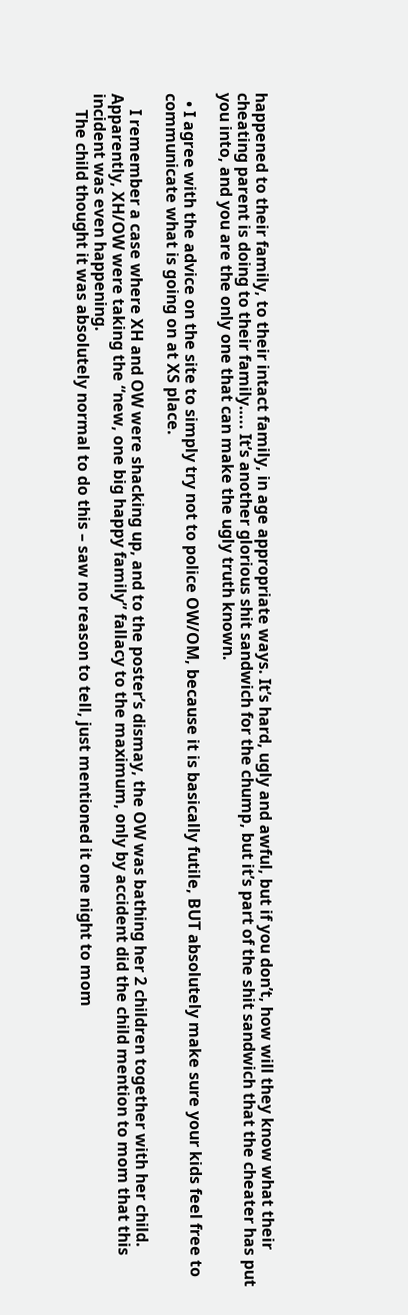happened to their family, to their intact family, in age appropriate ways. It’s hard, ugly and awful, but if you don’t, how will they know what their cheating parent is doing to their family….. It’s another glorious shit sandwich for the chump, but it’s part of the shit sandwich that the cheater has put you into, and you are the only one that can make the ugly truth known.

  • I agree with the advice on the site to simply try not to police OW/OM, because it is basically futile, BUT absolutely make sure your kids feel free to communicate what is going on at XS place.

    I remember a case where XH and OW were shacking up, and to the poster’s dismay, the OW was bathing her 2 children together with her child. Apparently, XH/OW were taking the “new, one big happy family” fallacy to the maximum, only by accident did the child mention to mom that this incident was even happening.
    The child thought it was absolutely normal to do this – saw no reason to tell, just mentioned it one night to mom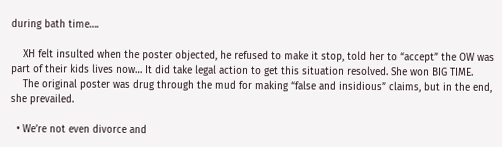during bath time….

    XH felt insulted when the poster objected, he refused to make it stop, told her to “accept” the OW was part of their kids lives now… It did take legal action to get this situation resolved. She won BIG TIME.
    The original poster was drug through the mud for making “false and insidious” claims, but in the end, she prevailed.

  • We’re not even divorce and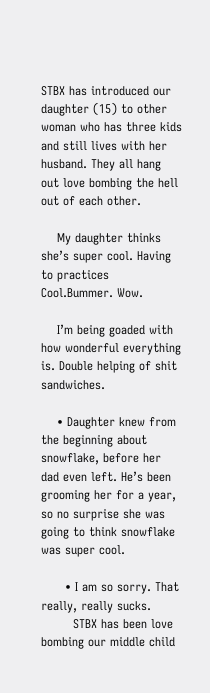STBX has introduced our daughter (15) to other woman who has three kids and still lives with her husband. They all hang out love bombing the hell out of each other.

    My daughter thinks she’s super cool. Having to practices Cool.Bummer. Wow.

    I’m being goaded with how wonderful everything is. Double helping of shit sandwiches.

    • Daughter knew from the beginning about snowflake, before her dad even left. He’s been grooming her for a year, so no surprise she was going to think snowflake was super cool.

      • I am so sorry. That really, really sucks.
        STBX has been love bombing our middle child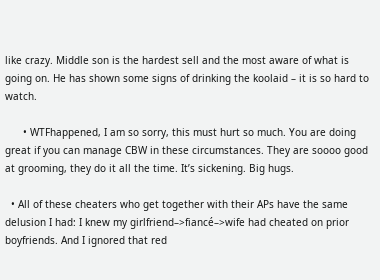like crazy. Middle son is the hardest sell and the most aware of what is going on. He has shown some signs of drinking the koolaid – it is so hard to watch.

      • WTFhappened, I am so sorry, this must hurt so much. You are doing great if you can manage CBW in these circumstances. They are soooo good at grooming, they do it all the time. It’s sickening. Big hugs.

  • All of these cheaters who get together with their APs have the same delusion I had: I knew my girlfriend–>fiancé–>wife had cheated on prior boyfriends. And I ignored that red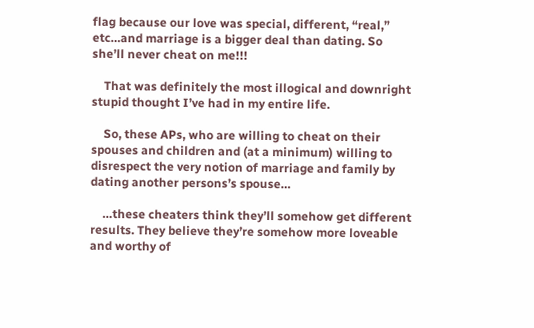flag because our love was special, different, “real,” etc…and marriage is a bigger deal than dating. So she’ll never cheat on me!!!

    That was definitely the most illogical and downright stupid thought I’ve had in my entire life.

    So, these APs, who are willing to cheat on their spouses and children and (at a minimum) willing to disrespect the very notion of marriage and family by dating another persons’s spouse…

    …these cheaters think they’ll somehow get different results. They believe they’re somehow more loveable and worthy of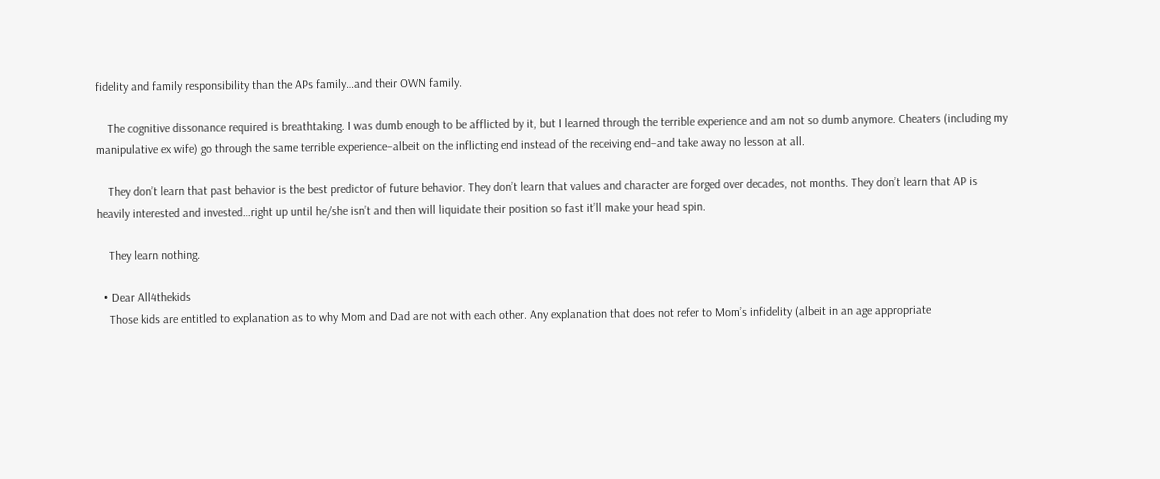fidelity and family responsibility than the APs family…and their OWN family.

    The cognitive dissonance required is breathtaking. I was dumb enough to be afflicted by it, but I learned through the terrible experience and am not so dumb anymore. Cheaters (including my manipulative ex wife) go through the same terrible experience–albeit on the inflicting end instead of the receiving end–and take away no lesson at all.

    They don’t learn that past behavior is the best predictor of future behavior. They don’t learn that values and character are forged over decades, not months. They don’t learn that AP is heavily interested and invested…right up until he/she isn’t and then will liquidate their position so fast it’ll make your head spin.

    They learn nothing.

  • Dear All4thekids
    Those kids are entitled to explanation as to why Mom and Dad are not with each other. Any explanation that does not refer to Mom’s infidelity (albeit in an age appropriate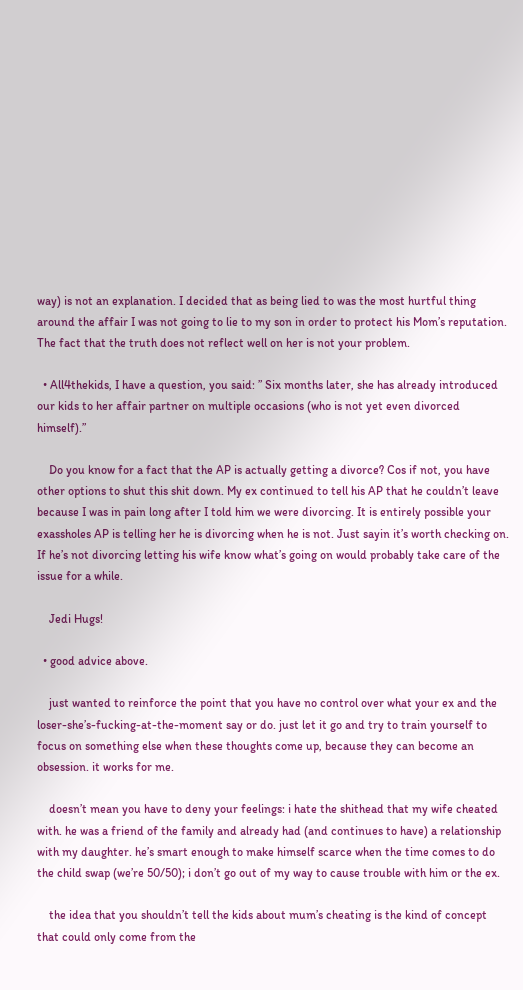way) is not an explanation. I decided that as being lied to was the most hurtful thing around the affair I was not going to lie to my son in order to protect his Mom’s reputation. The fact that the truth does not reflect well on her is not your problem.

  • All4thekids, I have a question, you said: ” Six months later, she has already introduced our kids to her affair partner on multiple occasions (who is not yet even divorced himself).”

    Do you know for a fact that the AP is actually getting a divorce? Cos if not, you have other options to shut this shit down. My ex continued to tell his AP that he couldn’t leave because I was in pain long after I told him we were divorcing. It is entirely possible your exassholes AP is telling her he is divorcing when he is not. Just sayin it’s worth checking on. If he’s not divorcing letting his wife know what’s going on would probably take care of the issue for a while.

    Jedi Hugs!

  • good advice above.

    just wanted to reinforce the point that you have no control over what your ex and the loser-she’s-fucking-at-the-moment say or do. just let it go and try to train yourself to focus on something else when these thoughts come up, because they can become an obsession. it works for me.

    doesn’t mean you have to deny your feelings: i hate the shithead that my wife cheated with. he was a friend of the family and already had (and continues to have) a relationship with my daughter. he’s smart enough to make himself scarce when the time comes to do the child swap (we’re 50/50); i don’t go out of my way to cause trouble with him or the ex.

    the idea that you shouldn’t tell the kids about mum’s cheating is the kind of concept that could only come from the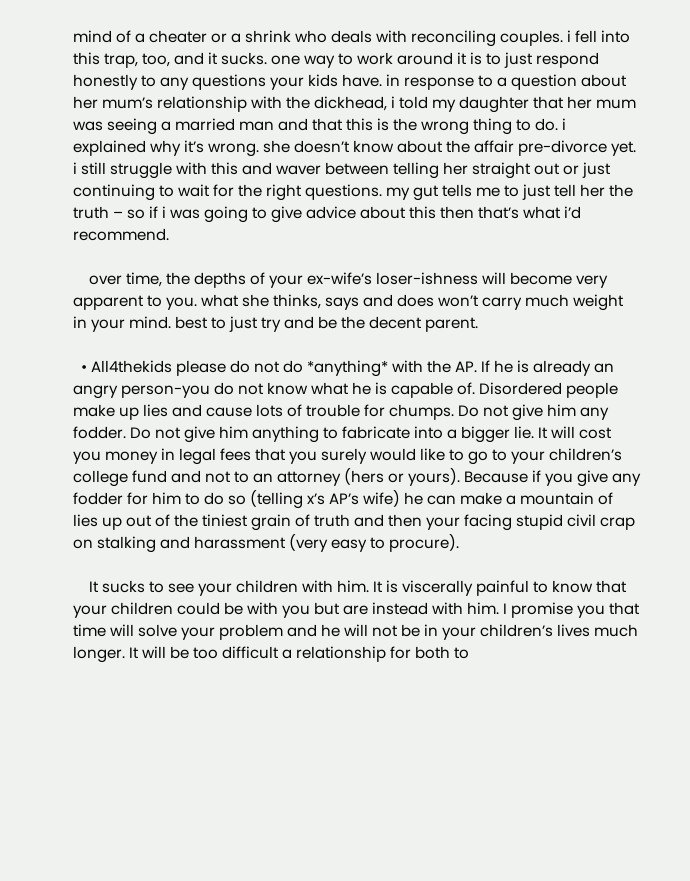mind of a cheater or a shrink who deals with reconciling couples. i fell into this trap, too, and it sucks. one way to work around it is to just respond honestly to any questions your kids have. in response to a question about her mum’s relationship with the dickhead, i told my daughter that her mum was seeing a married man and that this is the wrong thing to do. i explained why it’s wrong. she doesn’t know about the affair pre-divorce yet. i still struggle with this and waver between telling her straight out or just continuing to wait for the right questions. my gut tells me to just tell her the truth – so if i was going to give advice about this then that’s what i’d recommend.

    over time, the depths of your ex-wife’s loser-ishness will become very apparent to you. what she thinks, says and does won’t carry much weight in your mind. best to just try and be the decent parent.

  • All4thekids please do not do *anything* with the AP. If he is already an angry person-you do not know what he is capable of. Disordered people make up lies and cause lots of trouble for chumps. Do not give him any fodder. Do not give him anything to fabricate into a bigger lie. It will cost you money in legal fees that you surely would like to go to your children’s college fund and not to an attorney (hers or yours). Because if you give any fodder for him to do so (telling x’s AP’s wife) he can make a mountain of lies up out of the tiniest grain of truth and then your facing stupid civil crap on stalking and harassment (very easy to procure).

    It sucks to see your children with him. It is viscerally painful to know that your children could be with you but are instead with him. I promise you that time will solve your problem and he will not be in your children’s lives much longer. It will be too difficult a relationship for both to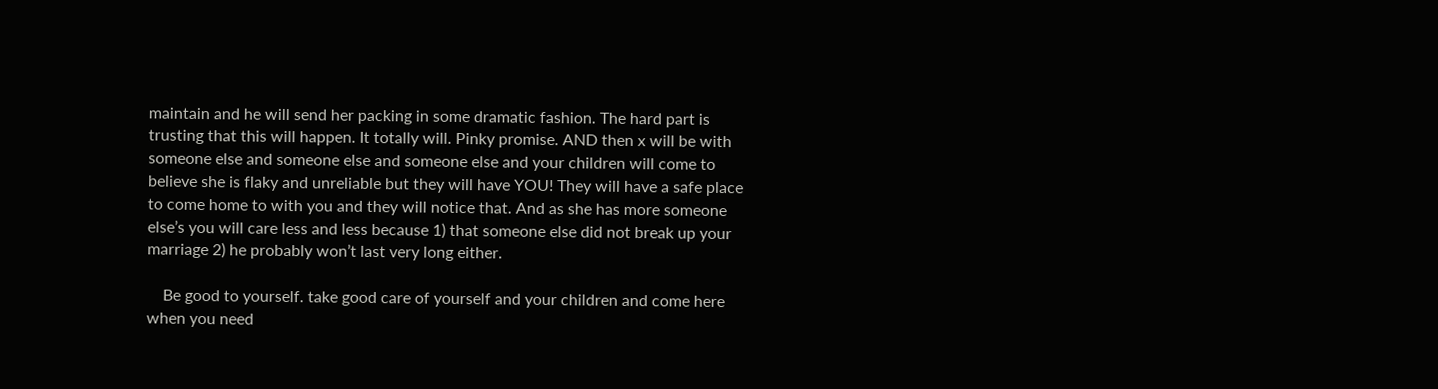maintain and he will send her packing in some dramatic fashion. The hard part is trusting that this will happen. It totally will. Pinky promise. AND then x will be with someone else and someone else and someone else and your children will come to believe she is flaky and unreliable but they will have YOU! They will have a safe place to come home to with you and they will notice that. And as she has more someone else’s you will care less and less because 1) that someone else did not break up your marriage 2) he probably won’t last very long either.

    Be good to yourself. take good care of yourself and your children and come here when you need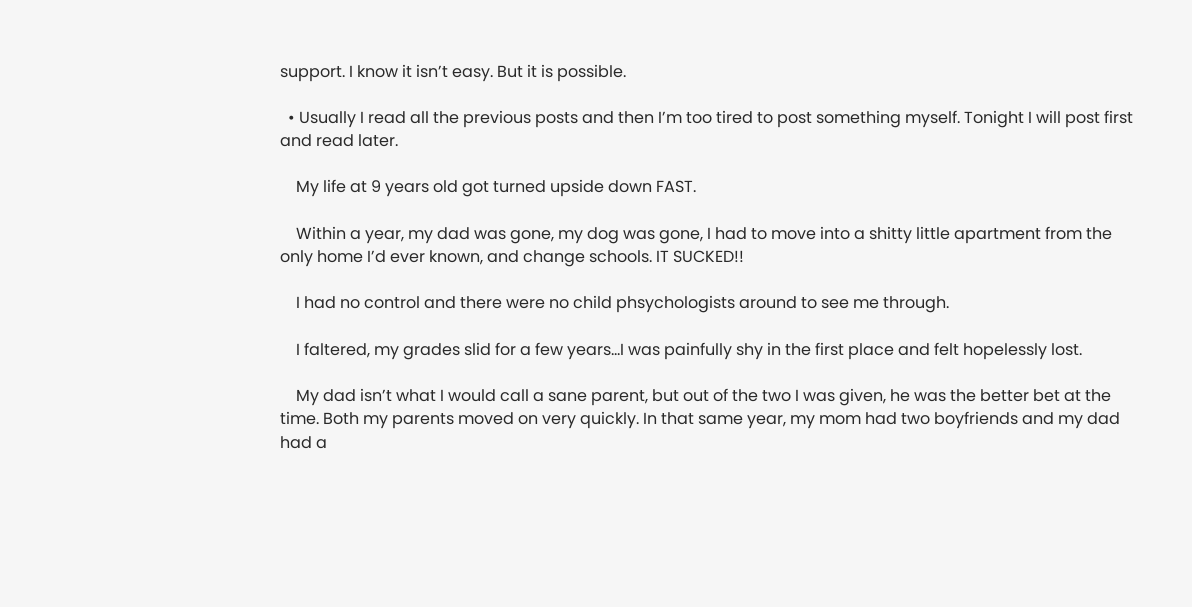support. I know it isn’t easy. But it is possible.

  • Usually I read all the previous posts and then I’m too tired to post something myself. Tonight I will post first and read later.

    My life at 9 years old got turned upside down FAST.

    Within a year, my dad was gone, my dog was gone, I had to move into a shitty little apartment from the only home I’d ever known, and change schools. IT SUCKED!!

    I had no control and there were no child phsychologists around to see me through.

    I faltered, my grades slid for a few years…I was painfully shy in the first place and felt hopelessly lost.

    My dad isn’t what I would call a sane parent, but out of the two I was given, he was the better bet at the time. Both my parents moved on very quickly. In that same year, my mom had two boyfriends and my dad had a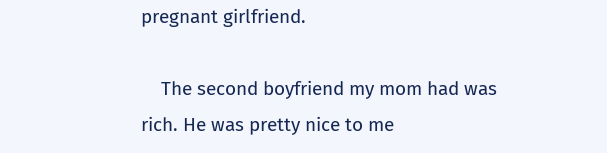pregnant girlfriend.

    The second boyfriend my mom had was rich. He was pretty nice to me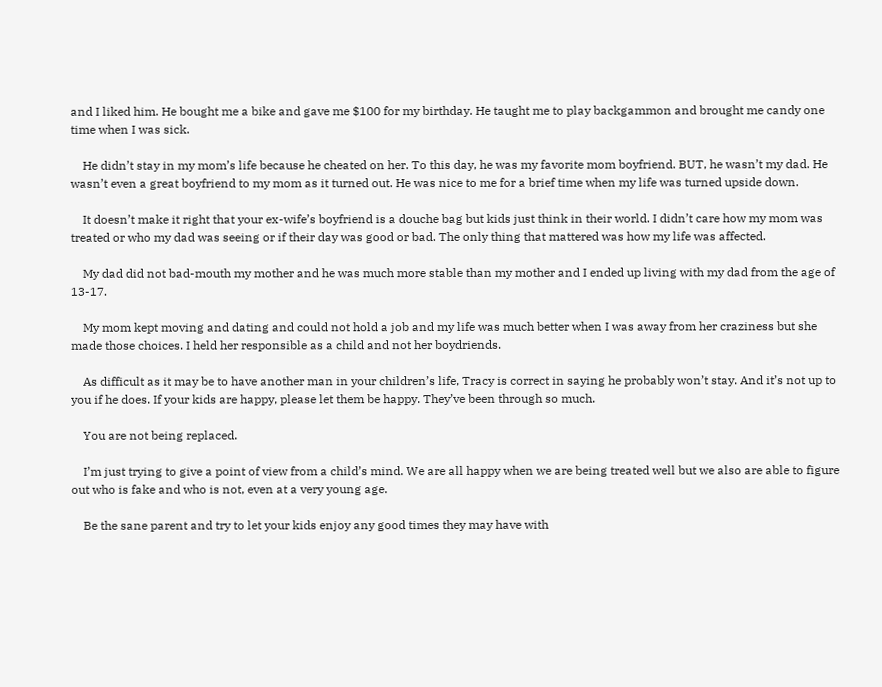and I liked him. He bought me a bike and gave me $100 for my birthday. He taught me to play backgammon and brought me candy one time when I was sick.

    He didn’t stay in my mom’s life because he cheated on her. To this day, he was my favorite mom boyfriend. BUT, he wasn’t my dad. He wasn’t even a great boyfriend to my mom as it turned out. He was nice to me for a brief time when my life was turned upside down.

    It doesn’t make it right that your ex-wife’s boyfriend is a douche bag but kids just think in their world. I didn’t care how my mom was treated or who my dad was seeing or if their day was good or bad. The only thing that mattered was how my life was affected.

    My dad did not bad-mouth my mother and he was much more stable than my mother and I ended up living with my dad from the age of 13-17.

    My mom kept moving and dating and could not hold a job and my life was much better when I was away from her craziness but she made those choices. I held her responsible as a child and not her boydriends.

    As difficult as it may be to have another man in your children’s life, Tracy is correct in saying he probably won’t stay. And it’s not up to you if he does. If your kids are happy, please let them be happy. They’ve been through so much.

    You are not being replaced.

    I’m just trying to give a point of view from a child’s mind. We are all happy when we are being treated well but we also are able to figure out who is fake and who is not, even at a very young age.

    Be the sane parent and try to let your kids enjoy any good times they may have with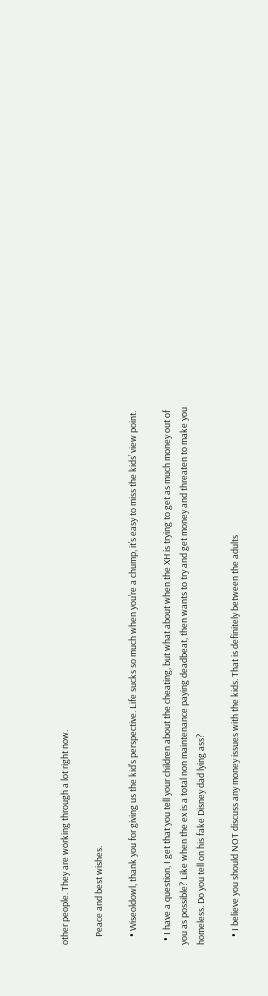other people. They are working through a lot right now.

    Peace and best wishes.

    • Wiseoldowl, thank you for giving us the kid’s perspective. Life sucks so much when you’re a chump, it’s easy to miss the kids’ view point.

  • I have a question, I get that you tell your children about the cheating, but what about when the XH is trying to get as much money out of you as possible? Like when the ex is a total non maintenance paying deadbeat, then wants to try and get money and threaten to make you homeless. Do you tell on his fake Disney dad lying ass?

    • I believe you should NOT discuss any money issues with the kids. That is definitely between the adults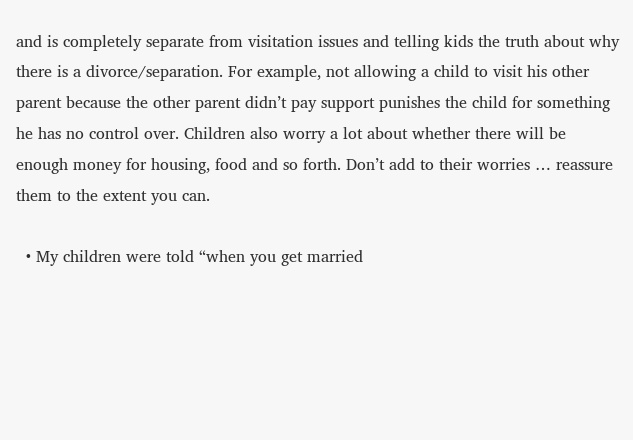and is completely separate from visitation issues and telling kids the truth about why there is a divorce/separation. For example, not allowing a child to visit his other parent because the other parent didn’t pay support punishes the child for something he has no control over. Children also worry a lot about whether there will be enough money for housing, food and so forth. Don’t add to their worries … reassure them to the extent you can.

  • My children were told “when you get married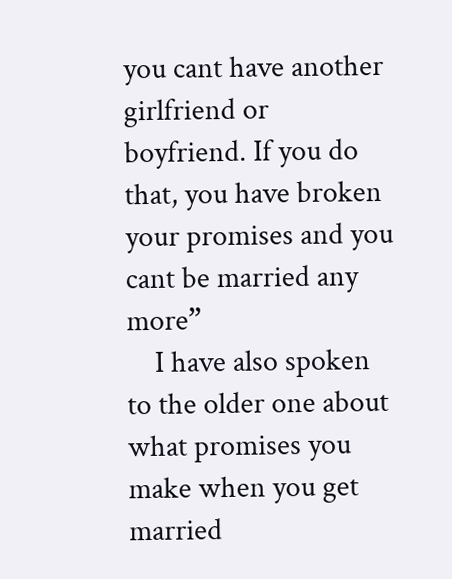you cant have another girlfriend or boyfriend. If you do that, you have broken your promises and you cant be married any more”
    I have also spoken to the older one about what promises you make when you get married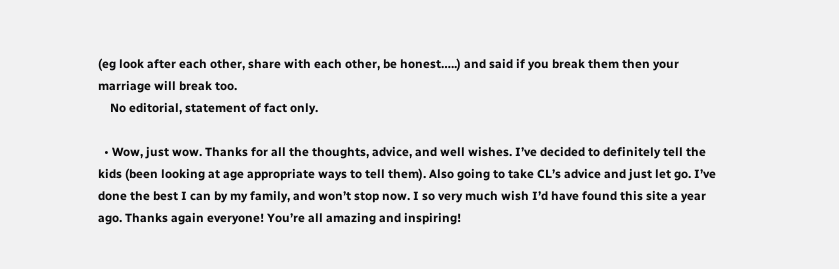(eg look after each other, share with each other, be honest…..) and said if you break them then your marriage will break too.
    No editorial, statement of fact only.

  • Wow, just wow. Thanks for all the thoughts, advice, and well wishes. I’ve decided to definitely tell the kids (been looking at age appropriate ways to tell them). Also going to take CL’s advice and just let go. I’ve done the best I can by my family, and won’t stop now. I so very much wish I’d have found this site a year ago. Thanks again everyone! You’re all amazing and inspiring!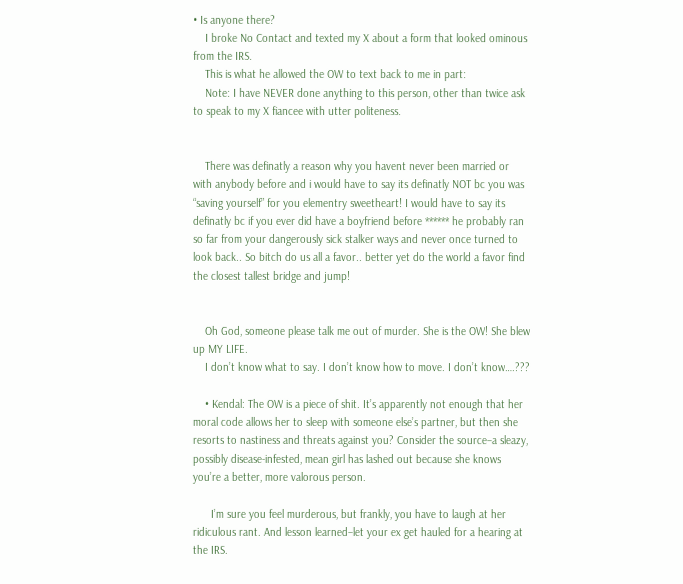• Is anyone there?
    I broke No Contact and texted my X about a form that looked ominous from the IRS.
    This is what he allowed the OW to text back to me in part:
    Note: I have NEVER done anything to this person, other than twice ask to speak to my X fiancee with utter politeness.


    There was definatly a reason why you havent never been married or with anybody before and i would have to say its definatly NOT bc you was “saving yourself” for you elementry sweetheart! I would have to say its definatly bc if you ever did have a boyfriend before ****** he probably ran so far from your dangerously sick stalker ways and never once turned to look back.. So bitch do us all a favor.. better yet do the world a favor find the closest tallest bridge and jump!


    Oh God, someone please talk me out of murder. She is the OW! She blew up MY LIFE.
    I don’t know what to say. I don’t know how to move. I don’t know….???

    • Kendal: The OW is a piece of shit. It’s apparently not enough that her moral code allows her to sleep with someone else’s partner, but then she resorts to nastiness and threats against you? Consider the source–a sleazy, possibly disease-infested, mean girl has lashed out because she knows you’re a better, more valorous person.

      I’m sure you feel murderous, but frankly, you have to laugh at her ridiculous rant. And lesson learned–let your ex get hauled for a hearing at the IRS.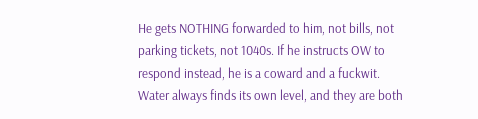He gets NOTHING forwarded to him, not bills, not parking tickets, not 1040s. If he instructs OW to respond instead, he is a coward and a fuckwit. Water always finds its own level, and they are both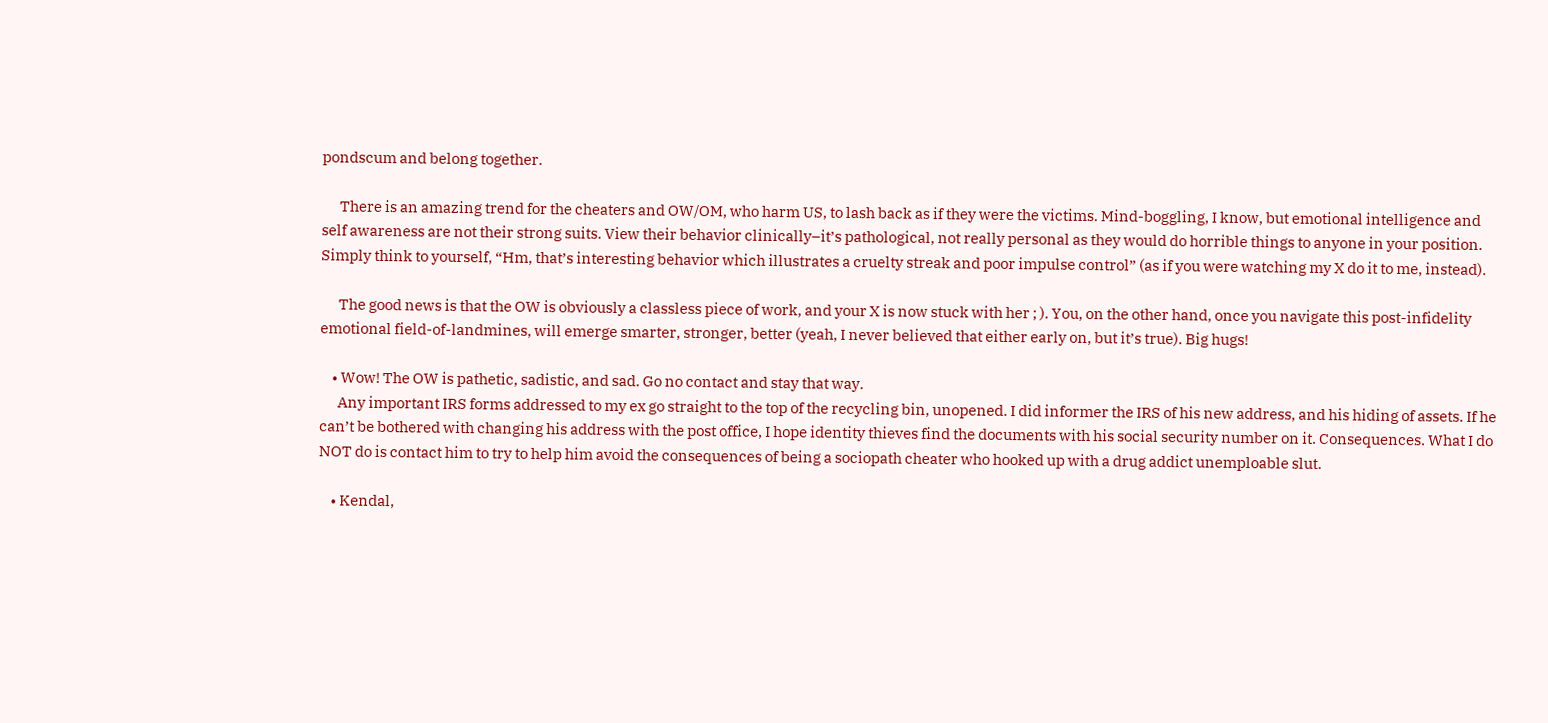pondscum and belong together.

      There is an amazing trend for the cheaters and OW/OM, who harm US, to lash back as if they were the victims. Mind-boggling, I know, but emotional intelligence and self awareness are not their strong suits. View their behavior clinically–it’s pathological, not really personal as they would do horrible things to anyone in your position. Simply think to yourself, “Hm, that’s interesting behavior which illustrates a cruelty streak and poor impulse control” (as if you were watching my X do it to me, instead).

      The good news is that the OW is obviously a classless piece of work, and your X is now stuck with her ; ). You, on the other hand, once you navigate this post-infidelity emotional field-of-landmines, will emerge smarter, stronger, better (yeah, I never believed that either early on, but it’s true). Big hugs!

    • Wow! The OW is pathetic, sadistic, and sad. Go no contact and stay that way.
      Any important IRS forms addressed to my ex go straight to the top of the recycling bin, unopened. I did informer the IRS of his new address, and his hiding of assets. If he can’t be bothered with changing his address with the post office, I hope identity thieves find the documents with his social security number on it. Consequences. What I do NOT do is contact him to try to help him avoid the consequences of being a sociopath cheater who hooked up with a drug addict unemploable slut.

    • Kendal,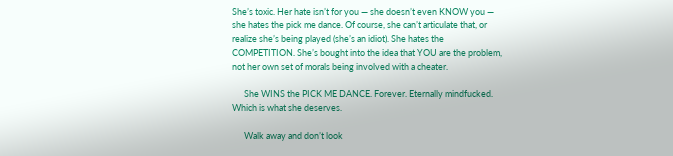She’s toxic. Her hate isn’t for you — she doesn’t even KNOW you — she hates the pick me dance. Of course, she can’t articulate that, or realize she’s being played (she’s an idiot). She hates the COMPETITION. She’s bought into the idea that YOU are the problem, not her own set of morals being involved with a cheater.

      She WINS the PICK ME DANCE. Forever. Eternally mindfucked. Which is what she deserves.

      Walk away and don’t look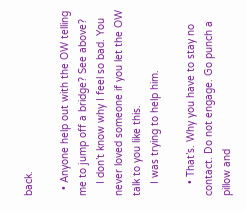back.

  • Anyone help out with the OW telling me to jump off a bridge? See above?
    I don’t know why I feel so bad. You never loved someone if you let the OW talk to you like this.
    I was trying to help him.

    • That’s. Why you have to stay no contact. Do not engage. Go punch a pillow and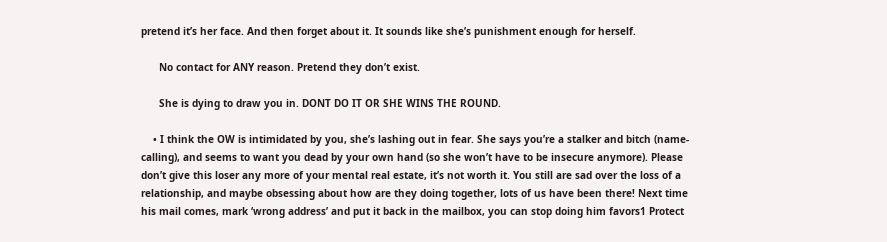pretend it’s her face. And then forget about it. It sounds like she’s punishment enough for herself.

      No contact for ANY reason. Pretend they don’t exist.

      She is dying to draw you in. DONT DO IT OR SHE WINS THE ROUND.

    • I think the OW is intimidated by you, she’s lashing out in fear. She says you’re a stalker and bitch (name-calling), and seems to want you dead by your own hand (so she won’t have to be insecure anymore). Please don’t give this loser any more of your mental real estate, it’s not worth it. You still are sad over the loss of a relationship, and maybe obsessing about how are they doing together, lots of us have been there! Next time his mail comes, mark ‘wrong address’ and put it back in the mailbox, you can stop doing him favors1 Protect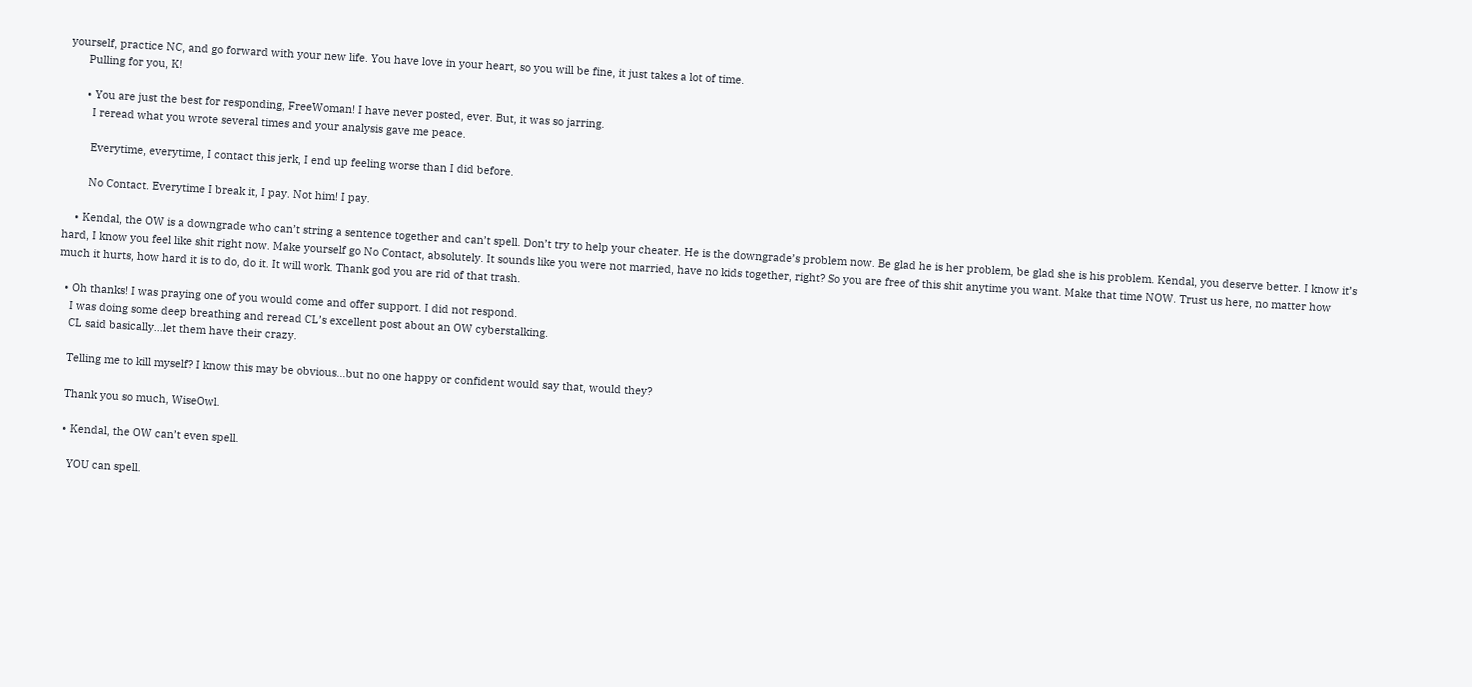yourself, practice NC, and go forward with your new life. You have love in your heart, so you will be fine, it just takes a lot of time.
      Pulling for you, K!

      • You are just the best for responding, FreeWoman! I have never posted, ever. But, it was so jarring.
        I reread what you wrote several times and your analysis gave me peace.

        Everytime, everytime, I contact this jerk, I end up feeling worse than I did before.

        No Contact. Everytime I break it, I pay. Not him! I pay.

    • Kendal, the OW is a downgrade who can’t string a sentence together and can’t spell. Don’t try to help your cheater. He is the downgrade’s problem now. Be glad he is her problem, be glad she is his problem. Kendal, you deserve better. I know it’s hard, I know you feel like shit right now. Make yourself go No Contact, absolutely. It sounds like you were not married, have no kids together, right? So you are free of this shit anytime you want. Make that time NOW. Trust us here, no matter how much it hurts, how hard it is to do, do it. It will work. Thank god you are rid of that trash.

  • Oh thanks! I was praying one of you would come and offer support. I did not respond.
    I was doing some deep breathing and reread CL’s excellent post about an OW cyberstalking.
    CL said basically…let them have their crazy.

    Telling me to kill myself? I know this may be obvious…but no one happy or confident would say that, would they?

    Thank you so much, WiseOwl.

    • Kendal, the OW can’t even spell.

      YOU can spell.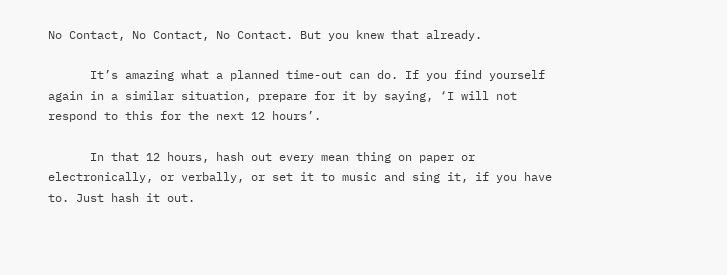No Contact, No Contact, No Contact. But you knew that already.

      It’s amazing what a planned time-out can do. If you find yourself again in a similar situation, prepare for it by saying, ‘I will not respond to this for the next 12 hours’.

      In that 12 hours, hash out every mean thing on paper or electronically, or verbally, or set it to music and sing it, if you have to. Just hash it out.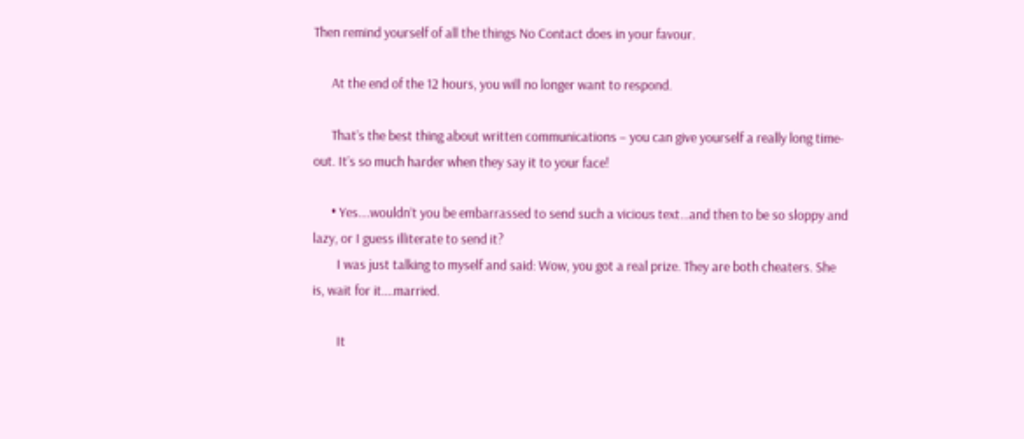Then remind yourself of all the things No Contact does in your favour.

      At the end of the 12 hours, you will no longer want to respond.

      That’s the best thing about written communications – you can give yourself a really long time-out. It’s so much harder when they say it to your face!

      • Yes….wouldn’t you be embarrassed to send such a vicious text…and then to be so sloppy and lazy, or I guess illiterate to send it?
        I was just talking to myself and said: Wow, you got a real prize. They are both cheaters. She is, wait for it….married.

        It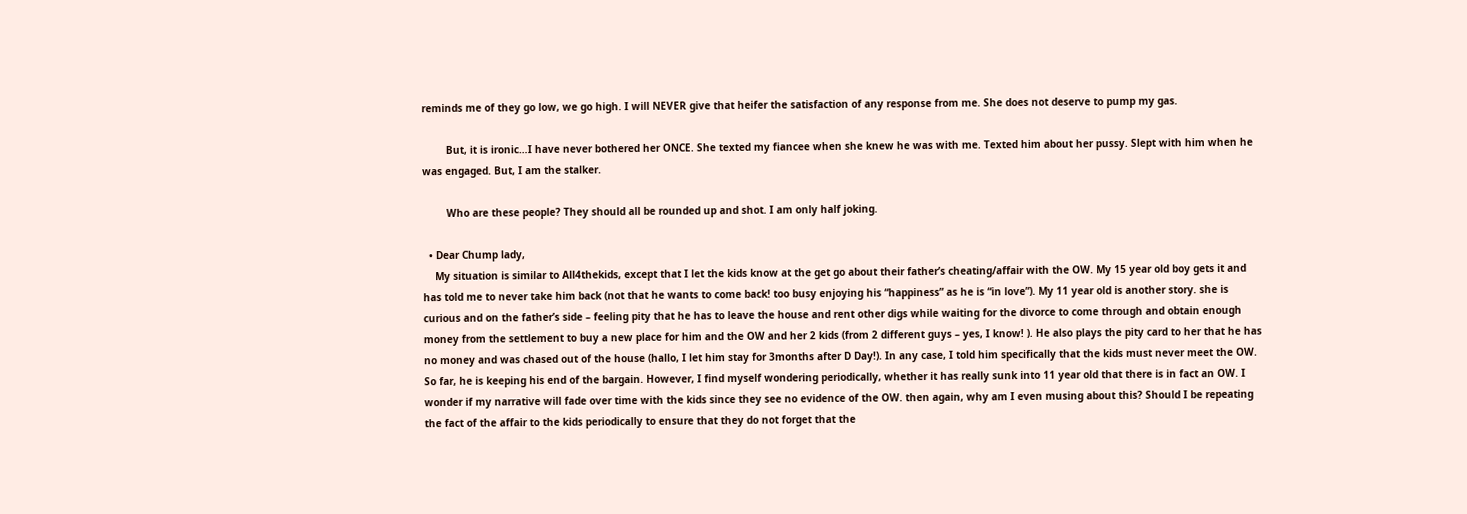reminds me of they go low, we go high. I will NEVER give that heifer the satisfaction of any response from me. She does not deserve to pump my gas.

        But, it is ironic…I have never bothered her ONCE. She texted my fiancee when she knew he was with me. Texted him about her pussy. Slept with him when he was engaged. But, I am the stalker.

        Who are these people? They should all be rounded up and shot. I am only half joking.

  • Dear Chump lady,
    My situation is similar to All4thekids, except that I let the kids know at the get go about their father’s cheating/affair with the OW. My 15 year old boy gets it and has told me to never take him back (not that he wants to come back! too busy enjoying his “happiness” as he is “in love”). My 11 year old is another story. she is curious and on the father’s side – feeling pity that he has to leave the house and rent other digs while waiting for the divorce to come through and obtain enough money from the settlement to buy a new place for him and the OW and her 2 kids (from 2 different guys – yes, I know! ). He also plays the pity card to her that he has no money and was chased out of the house (hallo, I let him stay for 3months after D Day!). In any case, I told him specifically that the kids must never meet the OW. So far, he is keeping his end of the bargain. However, I find myself wondering periodically, whether it has really sunk into 11 year old that there is in fact an OW. I wonder if my narrative will fade over time with the kids since they see no evidence of the OW. then again, why am I even musing about this? Should I be repeating the fact of the affair to the kids periodically to ensure that they do not forget that the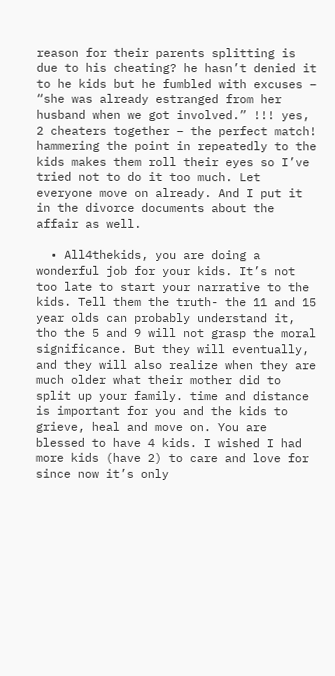reason for their parents splitting is due to his cheating? he hasn’t denied it to he kids but he fumbled with excuses – “she was already estranged from her husband when we got involved.” !!! yes, 2 cheaters together – the perfect match! hammering the point in repeatedly to the kids makes them roll their eyes so I’ve tried not to do it too much. Let everyone move on already. And I put it in the divorce documents about the affair as well.

  • All4thekids, you are doing a wonderful job for your kids. It’s not too late to start your narrative to the kids. Tell them the truth- the 11 and 15 year olds can probably understand it, tho the 5 and 9 will not grasp the moral significance. But they will eventually, and they will also realize when they are much older what their mother did to split up your family. time and distance is important for you and the kids to grieve, heal and move on. You are blessed to have 4 kids. I wished I had more kids (have 2) to care and love for since now it’s only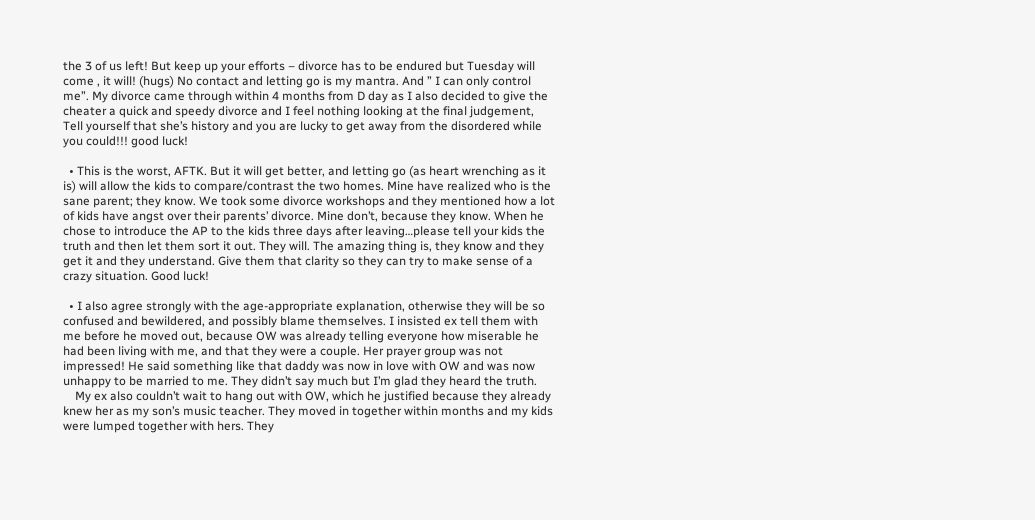the 3 of us left! But keep up your efforts – divorce has to be endured but Tuesday will come , it will! (hugs) No contact and letting go is my mantra. And ” I can only control me”. My divorce came through within 4 months from D day as I also decided to give the cheater a quick and speedy divorce and I feel nothing looking at the final judgement, Tell yourself that she’s history and you are lucky to get away from the disordered while you could!!! good luck!

  • This is the worst, AFTK. But it will get better, and letting go (as heart wrenching as it is) will allow the kids to compare/contrast the two homes. Mine have realized who is the sane parent; they know. We took some divorce workshops and they mentioned how a lot of kids have angst over their parents’ divorce. Mine don’t, because they know. When he chose to introduce the AP to the kids three days after leaving…please tell your kids the truth and then let them sort it out. They will. The amazing thing is, they know and they get it and they understand. Give them that clarity so they can try to make sense of a crazy situation. Good luck!

  • I also agree strongly with the age-appropriate explanation, otherwise they will be so confused and bewildered, and possibly blame themselves. I insisted ex tell them with me before he moved out, because OW was already telling everyone how miserable he had been living with me, and that they were a couple. Her prayer group was not impressed! He said something like that daddy was now in love with OW and was now unhappy to be married to me. They didn’t say much but I’m glad they heard the truth.
    My ex also couldn’t wait to hang out with OW, which he justified because they already knew her as my son’s music teacher. They moved in together within months and my kids were lumped together with hers. They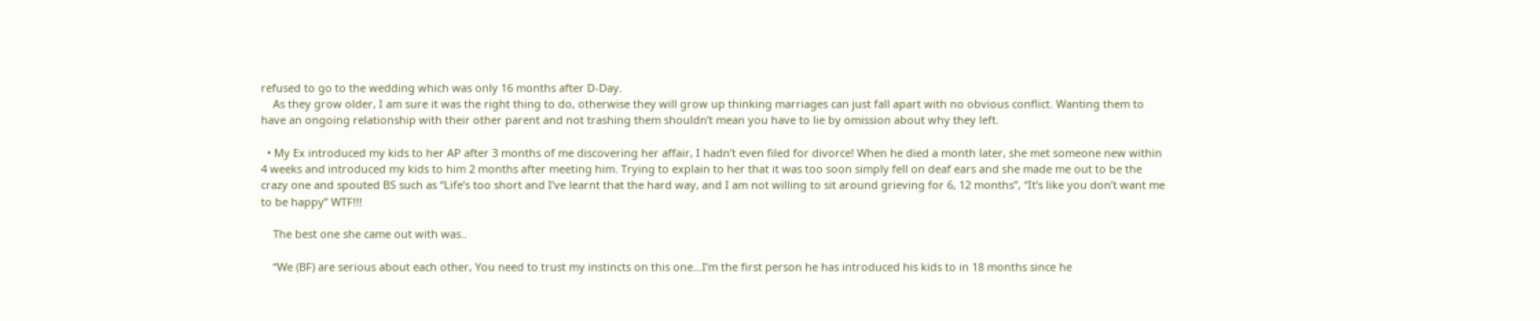refused to go to the wedding which was only 16 months after D-Day.
    As they grow older, I am sure it was the right thing to do, otherwise they will grow up thinking marriages can just fall apart with no obvious conflict. Wanting them to have an ongoing relationship with their other parent and not trashing them shouldn’t mean you have to lie by omission about why they left.

  • My Ex introduced my kids to her AP after 3 months of me discovering her affair, I hadn’t even filed for divorce! When he died a month later, she met someone new within 4 weeks and introduced my kids to him 2 months after meeting him. Trying to explain to her that it was too soon simply fell on deaf ears and she made me out to be the crazy one and spouted BS such as “Life’s too short and I’ve learnt that the hard way, and I am not willing to sit around grieving for 6, 12 months”, “It’s like you don’t want me to be happy” WTF!!!

    The best one she came out with was..

    “We (BF) are serious about each other, You need to trust my instincts on this one…I’m the first person he has introduced his kids to in 18 months since he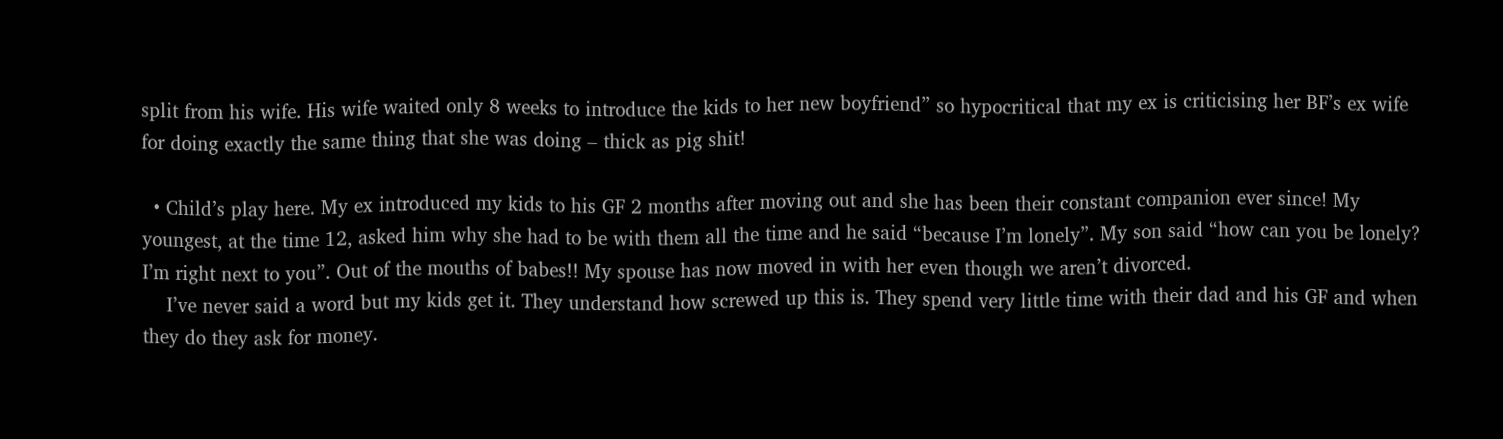split from his wife. His wife waited only 8 weeks to introduce the kids to her new boyfriend” so hypocritical that my ex is criticising her BF’s ex wife for doing exactly the same thing that she was doing – thick as pig shit!

  • Child’s play here. My ex introduced my kids to his GF 2 months after moving out and she has been their constant companion ever since! My youngest, at the time 12, asked him why she had to be with them all the time and he said “because I’m lonely”. My son said “how can you be lonely? I’m right next to you”. Out of the mouths of babes!! My spouse has now moved in with her even though we aren’t divorced.
    I’ve never said a word but my kids get it. They understand how screwed up this is. They spend very little time with their dad and his GF and when they do they ask for money.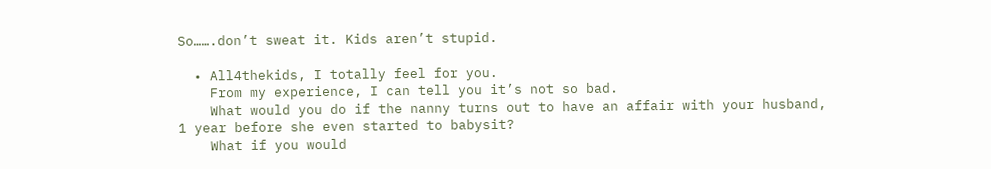So…….don’t sweat it. Kids aren’t stupid.

  • All4thekids, I totally feel for you.
    From my experience, I can tell you it’s not so bad.
    What would you do if the nanny turns out to have an affair with your husband, 1 year before she even started to babysit?
    What if you would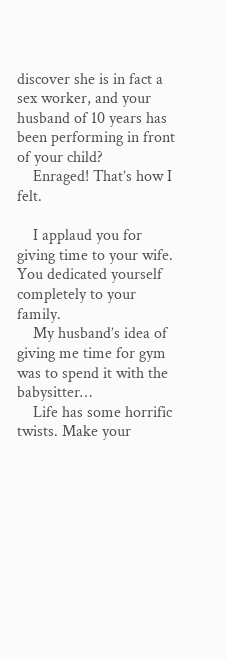discover she is in fact a sex worker, and your husband of 10 years has been performing in front of your child?
    Enraged! That’s how I felt.

    I applaud you for giving time to your wife. You dedicated yourself completely to your family.
    My husband’s idea of giving me time for gym was to spend it with the babysitter…
    Life has some horrific twists. Make your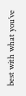best with what you’ve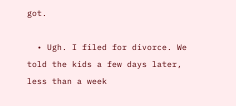got.

  • Ugh. I filed for divorce. We told the kids a few days later, less than a week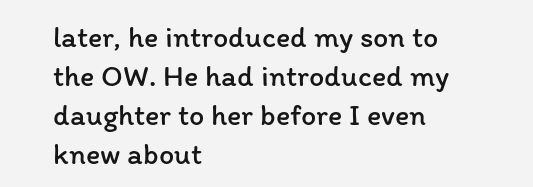later, he introduced my son to the OW. He had introduced my daughter to her before I even knew about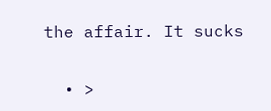the affair. It sucks

  • >